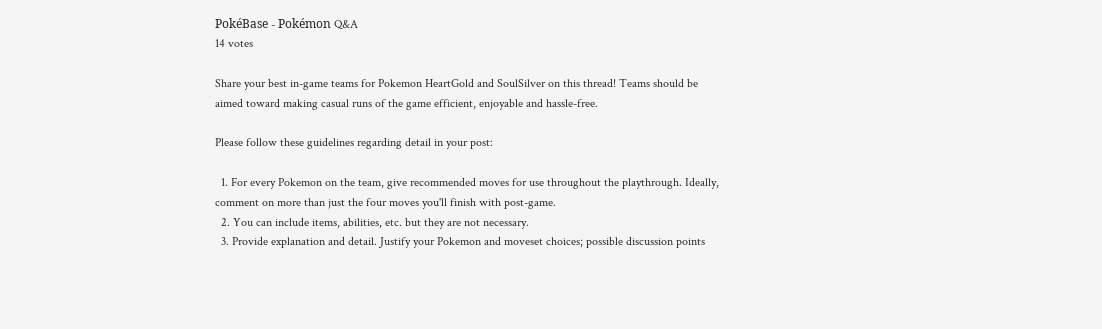PokéBase - Pokémon Q&A
14 votes

Share your best in-game teams for Pokemon HeartGold and SoulSilver on this thread! Teams should be aimed toward making casual runs of the game efficient, enjoyable and hassle-free.

Please follow these guidelines regarding detail in your post:

  1. For every Pokemon on the team, give recommended moves for use throughout the playthrough. Ideally, comment on more than just the four moves you'll finish with post-game.
  2. You can include items, abilities, etc. but they are not necessary.
  3. Provide explanation and detail. Justify your Pokemon and moveset choices; possible discussion points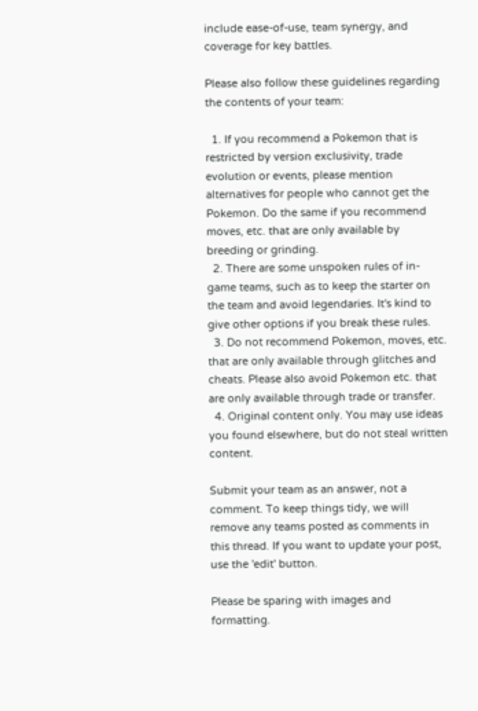include ease-of-use, team synergy, and coverage for key battles.

Please also follow these guidelines regarding the contents of your team:

  1. If you recommend a Pokemon that is restricted by version exclusivity, trade evolution or events, please mention alternatives for people who cannot get the Pokemon. Do the same if you recommend moves, etc. that are only available by breeding or grinding.
  2. There are some unspoken rules of in-game teams, such as to keep the starter on the team and avoid legendaries. It's kind to give other options if you break these rules.
  3. Do not recommend Pokemon, moves, etc. that are only available through glitches and cheats. Please also avoid Pokemon etc. that are only available through trade or transfer.
  4. Original content only. You may use ideas you found elsewhere, but do not steal written content.

Submit your team as an answer, not a comment. To keep things tidy, we will remove any teams posted as comments in this thread. If you want to update your post, use the 'edit' button.

Please be sparing with images and formatting.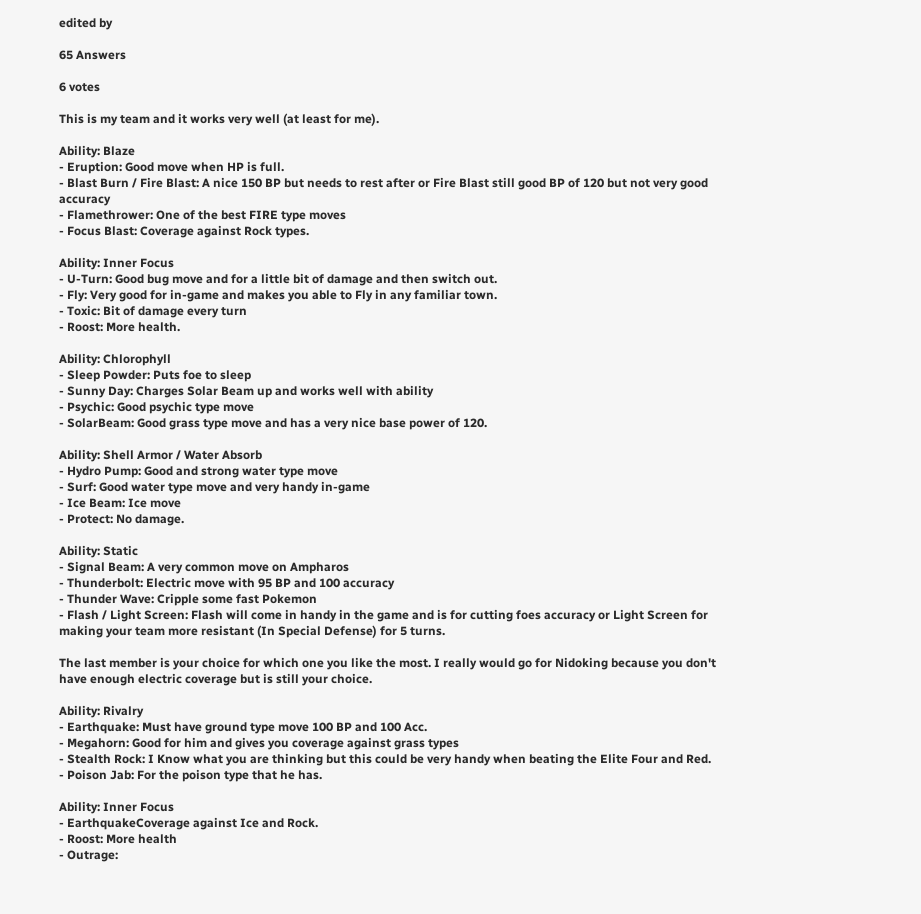edited by

65 Answers

6 votes

This is my team and it works very well (at least for me).

Ability: Blaze
- Eruption: Good move when HP is full.
- Blast Burn / Fire Blast: A nice 150 BP but needs to rest after or Fire Blast still good BP of 120 but not very good accuracy
- Flamethrower: One of the best FIRE type moves
- Focus Blast: Coverage against Rock types.

Ability: Inner Focus
- U-Turn: Good bug move and for a little bit of damage and then switch out.
- Fly: Very good for in-game and makes you able to Fly in any familiar town.
- Toxic: Bit of damage every turn
- Roost: More health.

Ability: Chlorophyll
- Sleep Powder: Puts foe to sleep
- Sunny Day: Charges Solar Beam up and works well with ability
- Psychic: Good psychic type move
- SolarBeam: Good grass type move and has a very nice base power of 120.

Ability: Shell Armor / Water Absorb
- Hydro Pump: Good and strong water type move
- Surf: Good water type move and very handy in-game
- Ice Beam: Ice move
- Protect: No damage.

Ability: Static
- Signal Beam: A very common move on Ampharos
- Thunderbolt: Electric move with 95 BP and 100 accuracy
- Thunder Wave: Cripple some fast Pokemon
- Flash / Light Screen: Flash will come in handy in the game and is for cutting foes accuracy or Light Screen for making your team more resistant (In Special Defense) for 5 turns.

The last member is your choice for which one you like the most. I really would go for Nidoking because you don't have enough electric coverage but is still your choice.

Ability: Rivalry
- Earthquake: Must have ground type move 100 BP and 100 Acc.
- Megahorn: Good for him and gives you coverage against grass types
- Stealth Rock: I Know what you are thinking but this could be very handy when beating the Elite Four and Red.
- Poison Jab: For the poison type that he has.

Ability: Inner Focus
- EarthquakeCoverage against Ice and Rock.
- Roost: More health
- Outrage: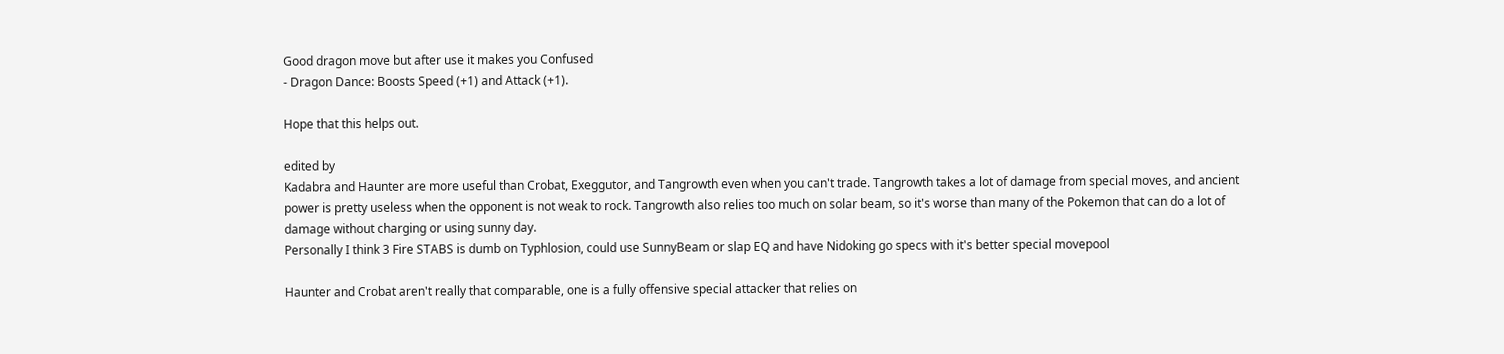Good dragon move but after use it makes you Confused
- Dragon Dance: Boosts Speed (+1) and Attack (+1).

Hope that this helps out.

edited by
Kadabra and Haunter are more useful than Crobat, Exeggutor, and Tangrowth even when you can't trade. Tangrowth takes a lot of damage from special moves, and ancient power is pretty useless when the opponent is not weak to rock. Tangrowth also relies too much on solar beam, so it's worse than many of the Pokemon that can do a lot of damage without charging or using sunny day.
Personally I think 3 Fire STABS is dumb on Typhlosion, could use SunnyBeam or slap EQ and have Nidoking go specs with it's better special movepool

Haunter and Crobat aren't really that comparable, one is a fully offensive special attacker that relies on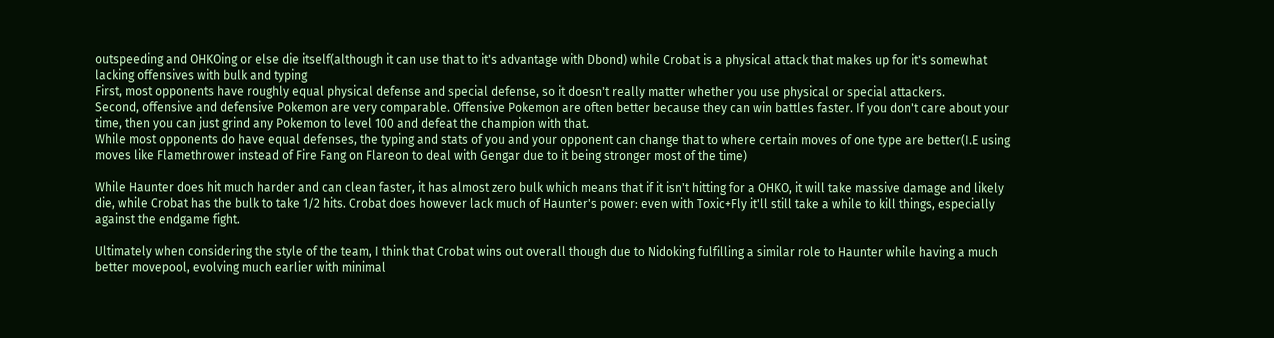outspeeding and OHKOing or else die itself(although it can use that to it's advantage with Dbond) while Crobat is a physical attack that makes up for it's somewhat lacking offensives with bulk and typing
First, most opponents have roughly equal physical defense and special defense, so it doesn't really matter whether you use physical or special attackers.
Second, offensive and defensive Pokemon are very comparable. Offensive Pokemon are often better because they can win battles faster. If you don't care about your time, then you can just grind any Pokemon to level 100 and defeat the champion with that.
While most opponents do have equal defenses, the typing and stats of you and your opponent can change that to where certain moves of one type are better(I.E using moves like Flamethrower instead of Fire Fang on Flareon to deal with Gengar due to it being stronger most of the time)

While Haunter does hit much harder and can clean faster, it has almost zero bulk which means that if it isn't hitting for a OHKO, it will take massive damage and likely die, while Crobat has the bulk to take 1/2 hits. Crobat does however lack much of Haunter's power: even with Toxic+Fly it'll still take a while to kill things, especially against the endgame fight.

Ultimately when considering the style of the team, I think that Crobat wins out overall though due to Nidoking fulfilling a similar role to Haunter while having a much better movepool, evolving much earlier with minimal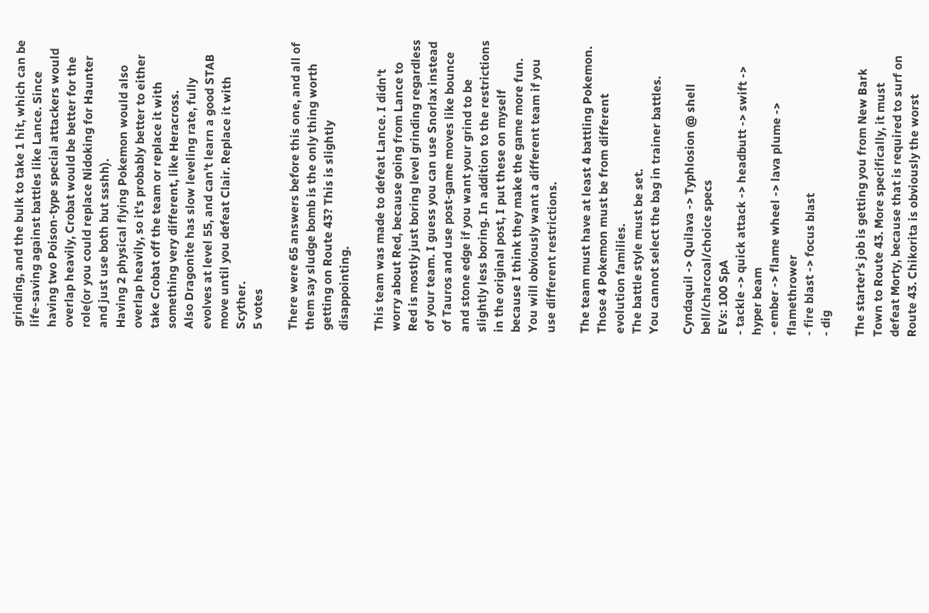grinding, and the bulk to take 1 hit, which can be life-saving against battles like Lance. Since having two Poison-type special attackers would overlap heavily, Crobat would be better for the role(or you could replace Nidoking for Haunter and just use both but ssshh).
Having 2 physical flying Pokemon would also overlap heavily, so it's probably better to either take Crobat off the team or replace it with something very different, like Heracross.
Also Dragonite has slow leveling rate, fully evolves at level 55, and can't learn a good STAB move until you defeat Clair. Replace it with Scyther.
5 votes

There were 65 answers before this one, and all of them say sludge bomb is the only thing worth getting on Route 43? This is slightly disappointing.

This team was made to defeat Lance. I didn't worry about Red, because going from Lance to Red is mostly just boring level grinding regardless of your team. I guess you can use Snorlax instead of Tauros and use post-game moves like bounce and stone edge if you want your grind to be slightly less boring. In addition to the restrictions in the original post, I put these on myself because I think they make the game more fun. You will obviously want a different team if you use different restrictions.

The team must have at least 4 battling Pokemon.
Those 4 Pokemon must be from different evolution families.
The battle style must be set.
You cannot select the bag in trainer battles.

Cyndaquil -> Quilava -> Typhlosion @ shell bell/charcoal/choice specs
EVs: 100 SpA
- tackle -> quick attack -> headbutt -> swift -> hyper beam
- ember -> flame wheel -> lava plume -> flamethrower
- fire blast -> focus blast
- dig

The starter's job is getting you from New Bark Town to Route 43. More specifically, it must defeat Morty, because that is required to surf on Route 43. Chikorita is obviously the worst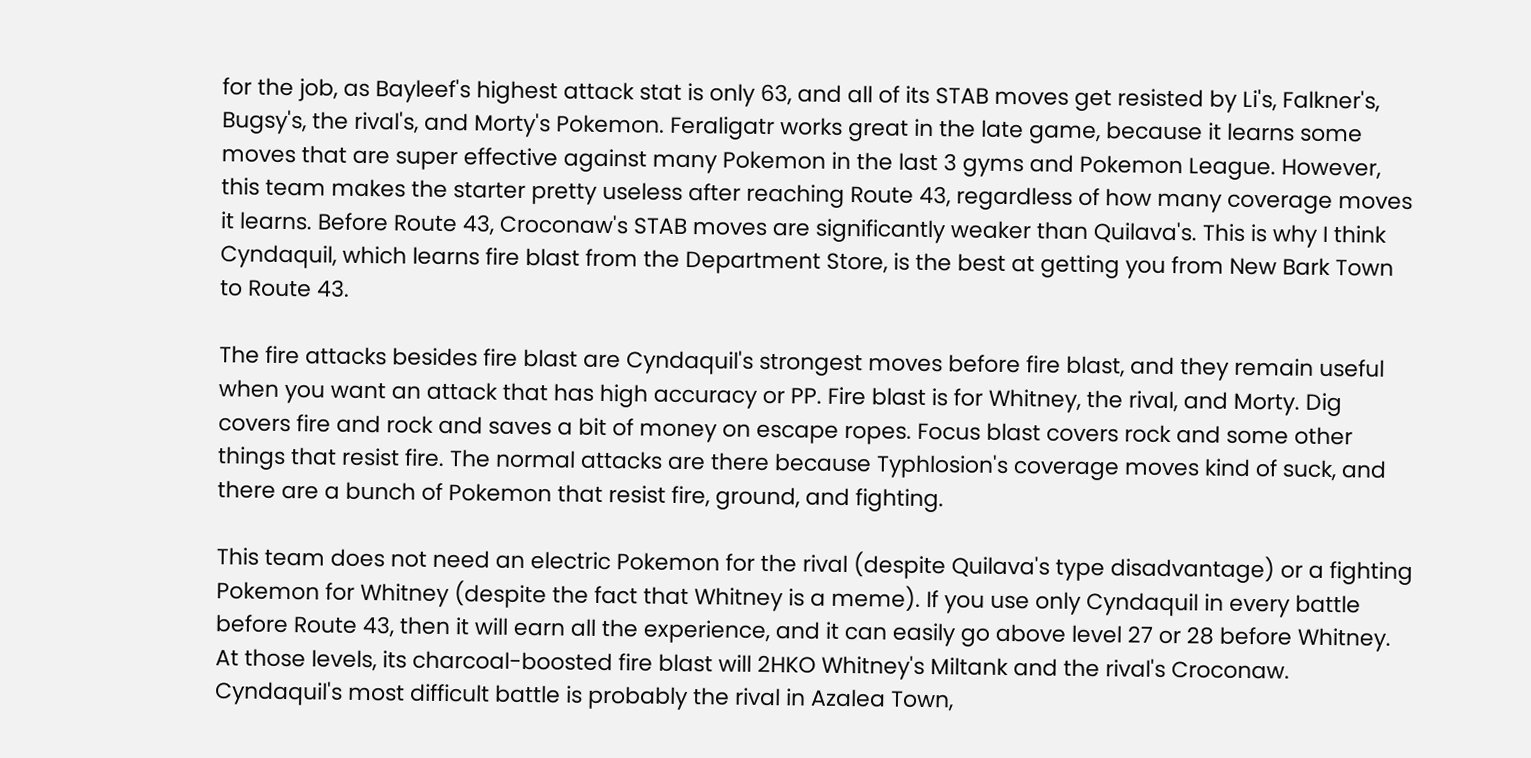for the job, as Bayleef's highest attack stat is only 63, and all of its STAB moves get resisted by Li's, Falkner's, Bugsy's, the rival's, and Morty's Pokemon. Feraligatr works great in the late game, because it learns some moves that are super effective against many Pokemon in the last 3 gyms and Pokemon League. However, this team makes the starter pretty useless after reaching Route 43, regardless of how many coverage moves it learns. Before Route 43, Croconaw's STAB moves are significantly weaker than Quilava's. This is why I think Cyndaquil, which learns fire blast from the Department Store, is the best at getting you from New Bark Town to Route 43.

The fire attacks besides fire blast are Cyndaquil's strongest moves before fire blast, and they remain useful when you want an attack that has high accuracy or PP. Fire blast is for Whitney, the rival, and Morty. Dig covers fire and rock and saves a bit of money on escape ropes. Focus blast covers rock and some other things that resist fire. The normal attacks are there because Typhlosion's coverage moves kind of suck, and there are a bunch of Pokemon that resist fire, ground, and fighting.

This team does not need an electric Pokemon for the rival (despite Quilava's type disadvantage) or a fighting Pokemon for Whitney (despite the fact that Whitney is a meme). If you use only Cyndaquil in every battle before Route 43, then it will earn all the experience, and it can easily go above level 27 or 28 before Whitney. At those levels, its charcoal-boosted fire blast will 2HKO Whitney's Miltank and the rival's Croconaw. Cyndaquil's most difficult battle is probably the rival in Azalea Town,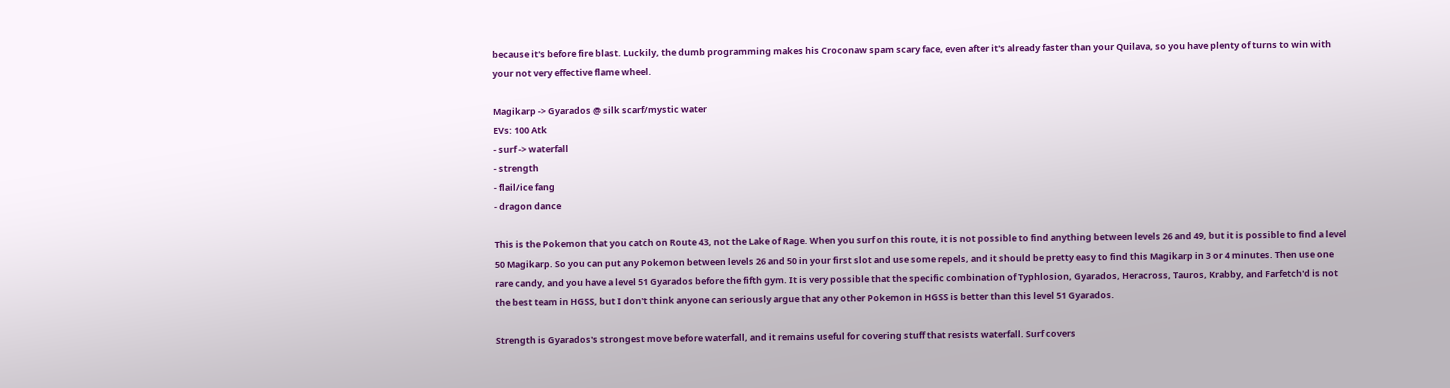because it's before fire blast. Luckily, the dumb programming makes his Croconaw spam scary face, even after it's already faster than your Quilava, so you have plenty of turns to win with your not very effective flame wheel.

Magikarp -> Gyarados @ silk scarf/mystic water
EVs: 100 Atk
- surf -> waterfall
- strength
- flail/ice fang
- dragon dance

This is the Pokemon that you catch on Route 43, not the Lake of Rage. When you surf on this route, it is not possible to find anything between levels 26 and 49, but it is possible to find a level 50 Magikarp. So you can put any Pokemon between levels 26 and 50 in your first slot and use some repels, and it should be pretty easy to find this Magikarp in 3 or 4 minutes. Then use one rare candy, and you have a level 51 Gyarados before the fifth gym. It is very possible that the specific combination of Typhlosion, Gyarados, Heracross, Tauros, Krabby, and Farfetch'd is not the best team in HGSS, but I don't think anyone can seriously argue that any other Pokemon in HGSS is better than this level 51 Gyarados.

Strength is Gyarados's strongest move before waterfall, and it remains useful for covering stuff that resists waterfall. Surf covers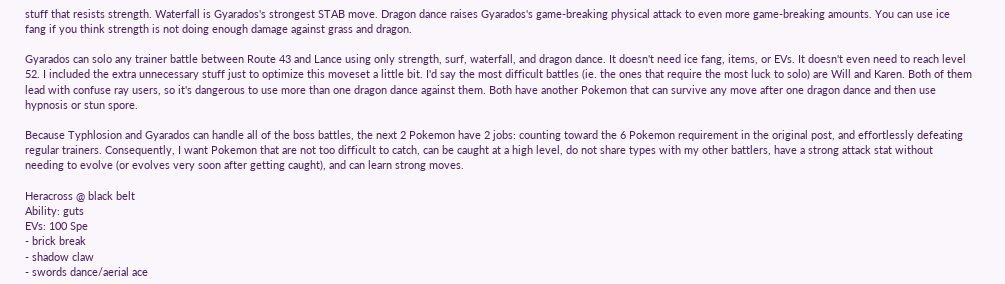stuff that resists strength. Waterfall is Gyarados's strongest STAB move. Dragon dance raises Gyarados's game-breaking physical attack to even more game-breaking amounts. You can use ice fang if you think strength is not doing enough damage against grass and dragon.

Gyarados can solo any trainer battle between Route 43 and Lance using only strength, surf, waterfall, and dragon dance. It doesn't need ice fang, items, or EVs. It doesn't even need to reach level 52. I included the extra unnecessary stuff just to optimize this moveset a little bit. I'd say the most difficult battles (ie. the ones that require the most luck to solo) are Will and Karen. Both of them lead with confuse ray users, so it's dangerous to use more than one dragon dance against them. Both have another Pokemon that can survive any move after one dragon dance and then use hypnosis or stun spore.

Because Typhlosion and Gyarados can handle all of the boss battles, the next 2 Pokemon have 2 jobs: counting toward the 6 Pokemon requirement in the original post, and effortlessly defeating regular trainers. Consequently, I want Pokemon that are not too difficult to catch, can be caught at a high level, do not share types with my other battlers, have a strong attack stat without needing to evolve (or evolves very soon after getting caught), and can learn strong moves.

Heracross @ black belt
Ability: guts
EVs: 100 Spe
- brick break
- shadow claw
- swords dance/aerial ace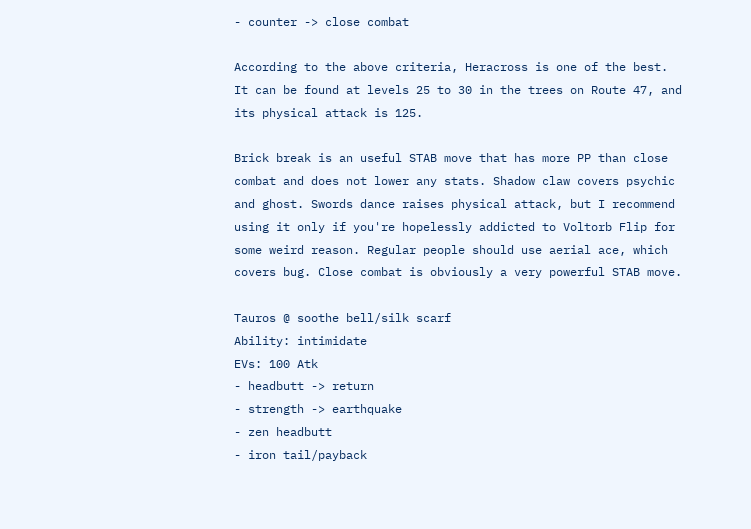- counter -> close combat

According to the above criteria, Heracross is one of the best. It can be found at levels 25 to 30 in the trees on Route 47, and its physical attack is 125.

Brick break is an useful STAB move that has more PP than close combat and does not lower any stats. Shadow claw covers psychic and ghost. Swords dance raises physical attack, but I recommend using it only if you're hopelessly addicted to Voltorb Flip for some weird reason. Regular people should use aerial ace, which covers bug. Close combat is obviously a very powerful STAB move.

Tauros @ soothe bell/silk scarf
Ability: intimidate
EVs: 100 Atk
- headbutt -> return
- strength -> earthquake
- zen headbutt
- iron tail/payback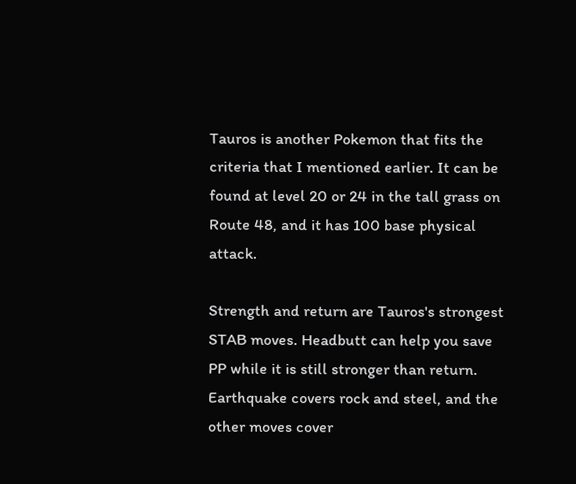Tauros is another Pokemon that fits the criteria that I mentioned earlier. It can be found at level 20 or 24 in the tall grass on Route 48, and it has 100 base physical attack.

Strength and return are Tauros's strongest STAB moves. Headbutt can help you save PP while it is still stronger than return. Earthquake covers rock and steel, and the other moves cover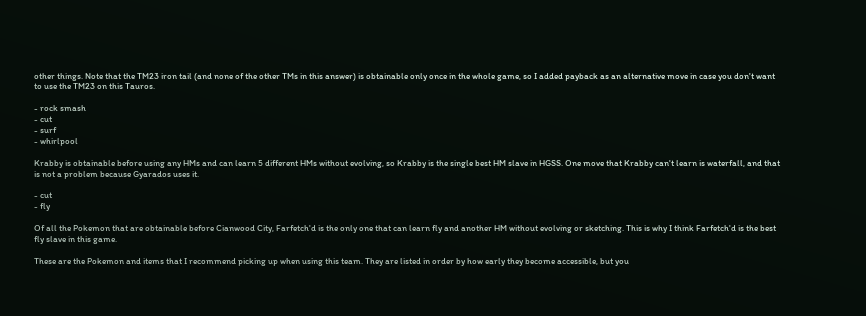other things. Note that the TM23 iron tail (and none of the other TMs in this answer) is obtainable only once in the whole game, so I added payback as an alternative move in case you don't want to use the TM23 on this Tauros.

- rock smash
- cut
- surf
- whirlpool

Krabby is obtainable before using any HMs and can learn 5 different HMs without evolving, so Krabby is the single best HM slave in HGSS. One move that Krabby can't learn is waterfall, and that is not a problem because Gyarados uses it.

- cut
- fly

Of all the Pokemon that are obtainable before Cianwood City, Farfetch'd is the only one that can learn fly and another HM without evolving or sketching. This is why I think Farfetch'd is the best fly slave in this game.

These are the Pokemon and items that I recommend picking up when using this team. They are listed in order by how early they become accessible, but you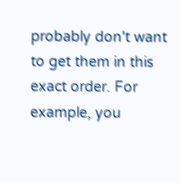probably don't want to get them in this exact order. For example, you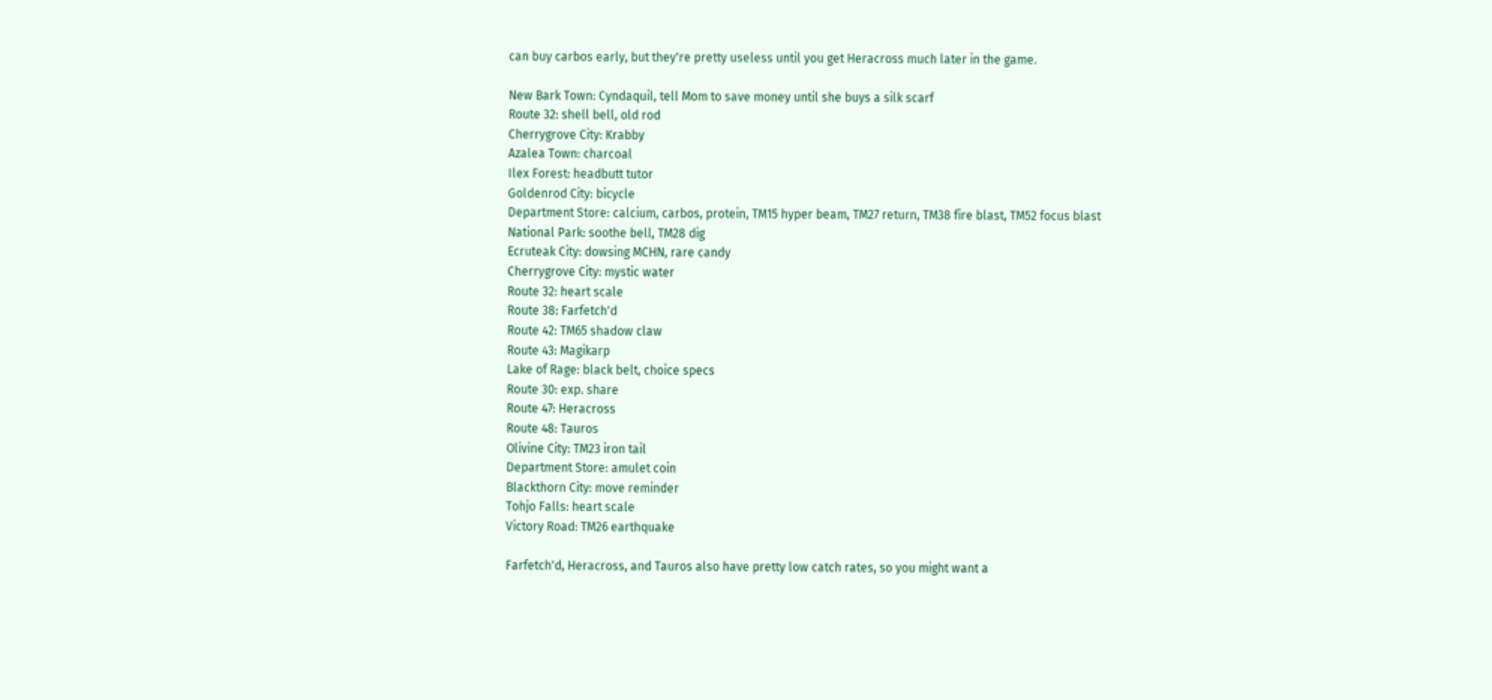can buy carbos early, but they're pretty useless until you get Heracross much later in the game.

New Bark Town: Cyndaquil, tell Mom to save money until she buys a silk scarf
Route 32: shell bell, old rod
Cherrygrove City: Krabby
Azalea Town: charcoal
Ilex Forest: headbutt tutor
Goldenrod City: bicycle
Department Store: calcium, carbos, protein, TM15 hyper beam, TM27 return, TM38 fire blast, TM52 focus blast
National Park: soothe bell, TM28 dig
Ecruteak City: dowsing MCHN, rare candy
Cherrygrove City: mystic water
Route 32: heart scale
Route 38: Farfetch'd
Route 42: TM65 shadow claw
Route 43: Magikarp
Lake of Rage: black belt, choice specs
Route 30: exp. share
Route 47: Heracross
Route 48: Tauros
Olivine City: TM23 iron tail
Department Store: amulet coin
Blackthorn City: move reminder
Tohjo Falls: heart scale
Victory Road: TM26 earthquake

Farfetch'd, Heracross, and Tauros also have pretty low catch rates, so you might want a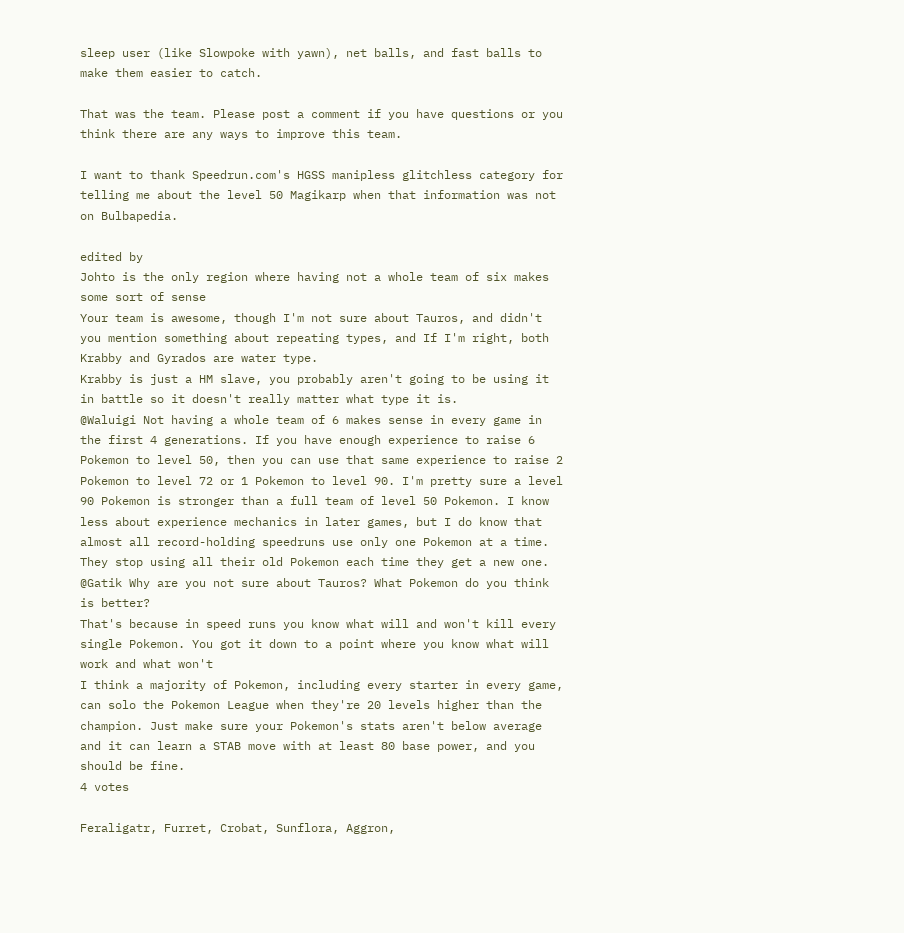sleep user (like Slowpoke with yawn), net balls, and fast balls to make them easier to catch.

That was the team. Please post a comment if you have questions or you think there are any ways to improve this team.

I want to thank Speedrun.com's HGSS manipless glitchless category for telling me about the level 50 Magikarp when that information was not on Bulbapedia.

edited by
Johto is the only region where having not a whole team of six makes some sort of sense
Your team is awesome, though I'm not sure about Tauros, and didn't you mention something about repeating types, and If I'm right, both Krabby and Gyrados are water type.
Krabby is just a HM slave, you probably aren't going to be using it in battle so it doesn't really matter what type it is.
@Waluigi Not having a whole team of 6 makes sense in every game in the first 4 generations. If you have enough experience to raise 6 Pokemon to level 50, then you can use that same experience to raise 2 Pokemon to level 72 or 1 Pokemon to level 90. I'm pretty sure a level 90 Pokemon is stronger than a full team of level 50 Pokemon. I know less about experience mechanics in later games, but I do know that almost all record-holding speedruns use only one Pokemon at a time. They stop using all their old Pokemon each time they get a new one.
@Gatik Why are you not sure about Tauros? What Pokemon do you think is better?
That's because in speed runs you know what will and won't kill every single Pokemon. You got it down to a point where you know what will work and what won't
I think a majority of Pokemon, including every starter in every game, can solo the Pokemon League when they're 20 levels higher than the champion. Just make sure your Pokemon's stats aren't below average and it can learn a STAB move with at least 80 base power, and you should be fine.
4 votes

Feraligatr, Furret, Crobat, Sunflora, Aggron,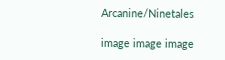Arcanine/Ninetales

image image image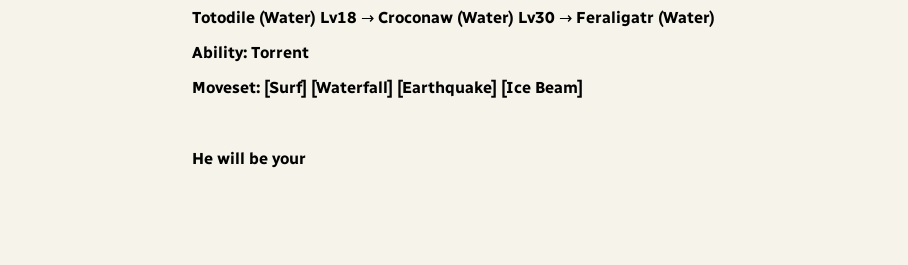Totodile (Water) Lv18 → Croconaw (Water) Lv30 → Feraligatr (Water)
Ability: Torrent
Moveset: [Surf] [Waterfall] [Earthquake] [Ice Beam]

He will be your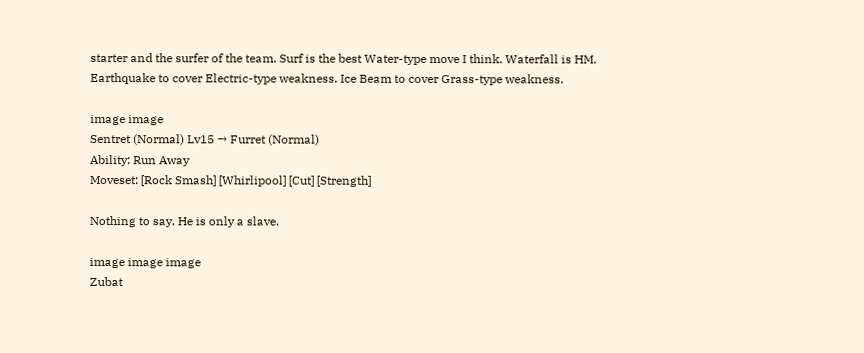starter and the surfer of the team. Surf is the best Water-type move I think. Waterfall is HM. Earthquake to cover Electric-type weakness. Ice Beam to cover Grass-type weakness.

image image
Sentret (Normal) Lv15 → Furret (Normal)
Ability: Run Away
Moveset: [Rock Smash] [Whirlipool] [Cut] [Strength]

Nothing to say. He is only a slave.

image image image
Zubat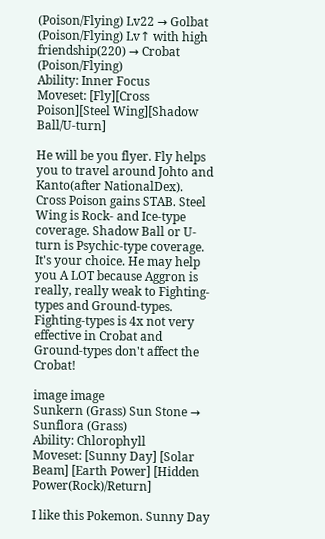(Poison/Flying) Lv22 → Golbat (Poison/Flying) Lv↑ with high friendship(220) → Crobat (Poison/Flying)
Ability: Inner Focus
Moveset: [Fly][Cross Poison][Steel Wing][Shadow Ball/U-turn]

He will be you flyer. Fly helps you to travel around Johto and Kanto(after NationalDex). Cross Poison gains STAB. Steel Wing is Rock- and Ice-type coverage. Shadow Ball or U-turn is Psychic-type coverage. It's your choice. He may help you A LOT because Aggron is really, really weak to Fighting-types and Ground-types. Fighting-types is 4x not very effective in Crobat and Ground-types don't affect the Crobat!

image image
Sunkern (Grass) Sun Stone → Sunflora (Grass)
Ability: Chlorophyll
Moveset: [Sunny Day] [Solar Beam] [Earth Power] [Hidden Power(Rock)/Return]

I like this Pokemon. Sunny Day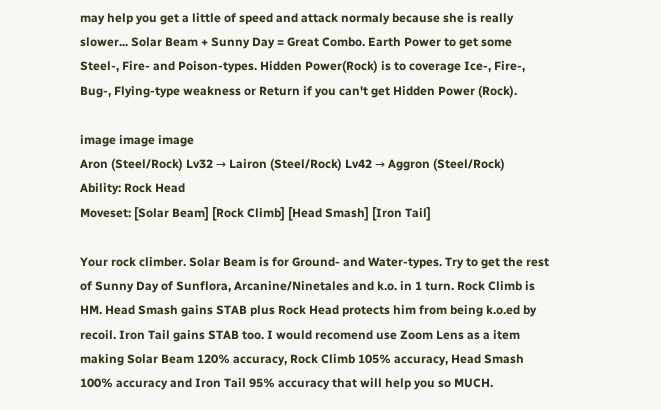may help you get a little of speed and attack normaly because she is really slower... Solar Beam + Sunny Day = Great Combo. Earth Power to get some Steel-, Fire- and Poison-types. Hidden Power(Rock) is to coverage Ice-, Fire-, Bug-, Flying-type weakness or Return if you can't get Hidden Power (Rock).

image image image
Aron (Steel/Rock) Lv32 → Lairon (Steel/Rock) Lv42 → Aggron (Steel/Rock)
Ability: Rock Head
Moveset: [Solar Beam] [Rock Climb] [Head Smash] [Iron Tail]

Your rock climber. Solar Beam is for Ground- and Water-types. Try to get the rest of Sunny Day of Sunflora, Arcanine/Ninetales and k.o. in 1 turn. Rock Climb is HM. Head Smash gains STAB plus Rock Head protects him from being k.o.ed by recoil. Iron Tail gains STAB too. I would recomend use Zoom Lens as a item making Solar Beam 120% accuracy, Rock Climb 105% accuracy, Head Smash 100% accuracy and Iron Tail 95% accuracy that will help you so MUCH.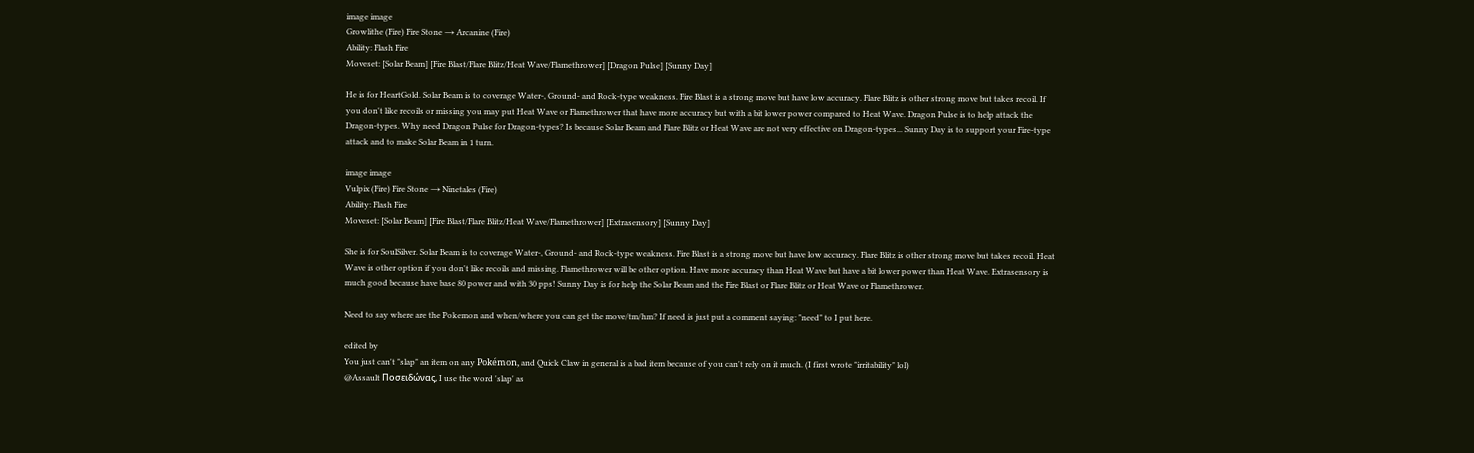image image
Growlithe (Fire) Fire Stone → Arcanine (Fire)
Ability: Flash Fire
Moveset: [Solar Beam] [Fire Blast/Flare Blitz/Heat Wave/Flamethrower] [Dragon Pulse] [Sunny Day]

He is for HeartGold. Solar Beam is to coverage Water-, Ground- and Rock-type weakness. Fire Blast is a strong move but have low accuracy. Flare Blitz is other strong move but takes recoil. If you don't like recoils or missing you may put Heat Wave or Flamethrower that have more accuracy but with a bit lower power compared to Heat Wave. Dragon Pulse is to help attack the Dragon-types. Why need Dragon Pulse for Dragon-types? Is because Solar Beam and Flare Blitz or Heat Wave are not very effective on Dragon-types... Sunny Day is to support your Fire-type attack and to make Solar Beam in 1 turn.

image image
Vulpix (Fire) Fire Stone → Ninetales (Fire)
Ability: Flash Fire
Moveset: [Solar Beam] [Fire Blast/Flare Blitz/Heat Wave/Flamethrower] [Extrasensory] [Sunny Day]

She is for SoulSilver. Solar Beam is to coverage Water-, Ground- and Rock-type weakness. Fire Blast is a strong move but have low accuracy. Flare Blitz is other strong move but takes recoil. Heat Wave is other option if you don't like recoils and missing. Flamethrower will be other option. Have more accuracy than Heat Wave but have a bit lower power than Heat Wave. Extrasensory is much good because have base 80 power and with 30 pps! Sunny Day is for help the Solar Beam and the Fire Blast or Flare Blitz or Heat Wave or Flamethrower.

Need to say where are the Pokemon and when/where you can get the move/tm/hm? If need is just put a comment saying: "need" to I put here.

edited by
You just can't "slap" an item on any Pokémon, and Quick Claw in general is a bad item because of you can't rely on it much. (I first wrote "irritability" lol)
@Assault Ποσειδώνας, I use the word 'slap' as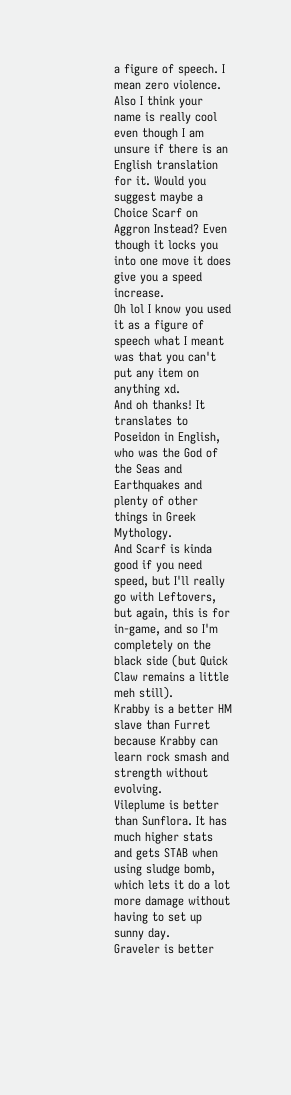a figure of speech. I mean zero violence. Also I think your name is really cool even though I am unsure if there is an English translation for it. Would you suggest maybe a Choice Scarf on Aggron Instead? Even though it locks you into one move it does give you a speed increase.
Oh lol I know you used it as a figure of speech what I meant was that you can't put any item on anything xd.
And oh thanks! It translates to Poseidon in English, who was the God of the Seas and Earthquakes and plenty of other things in Greek Mythology.
And Scarf is kinda good if you need speed, but I'll really go with Leftovers, but again, this is for in-game, and so I'm completely on the black side (but Quick Claw remains a little meh still).
Krabby is a better HM slave than Furret because Krabby can learn rock smash and strength without evolving.
Vileplume is better than Sunflora. It has much higher stats and gets STAB when using sludge bomb, which lets it do a lot more damage without having to set up sunny day.
Graveler is better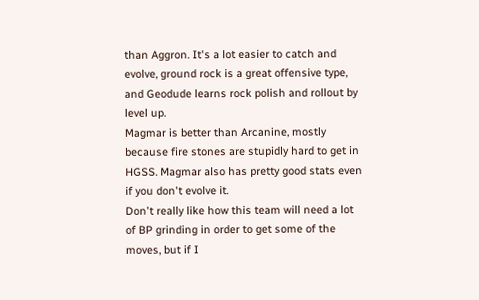than Aggron. It's a lot easier to catch and evolve, ground rock is a great offensive type, and Geodude learns rock polish and rollout by level up.
Magmar is better than Arcanine, mostly because fire stones are stupidly hard to get in HGSS. Magmar also has pretty good stats even if you don't evolve it.
Don't really like how this team will need a lot of BP grinding in order to get some of the moves, but if I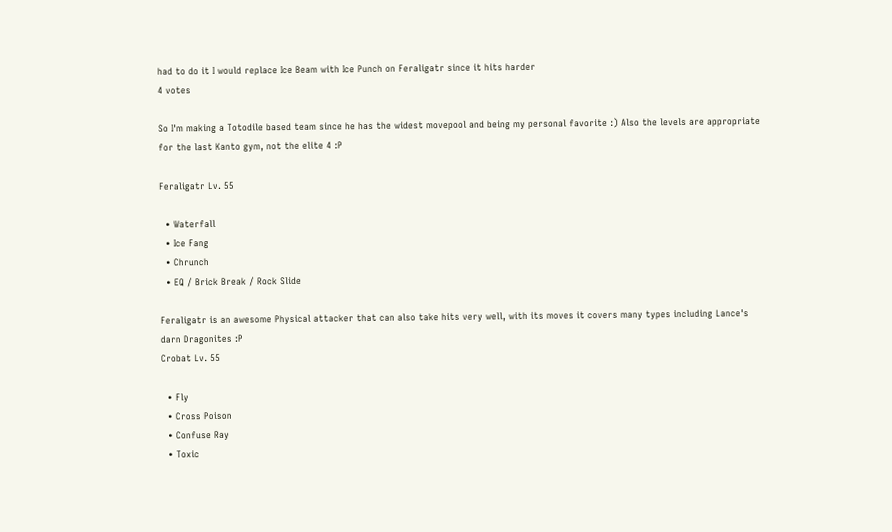had to do it I would replace Ice Beam with Ice Punch on Feraligatr since it hits harder
4 votes

So I'm making a Totodile based team since he has the widest movepool and being my personal favorite :) Also the levels are appropriate for the last Kanto gym, not the elite 4 :P

Feraligatr Lv. 55

  • Waterfall
  • Ice Fang
  • Chrunch
  • EQ / Brick Break / Rock Slide

Feraligatr is an awesome Physical attacker that can also take hits very well, with its moves it covers many types including Lance's darn Dragonites :P
Crobat Lv. 55

  • Fly
  • Cross Poison
  • Confuse Ray
  • Toxic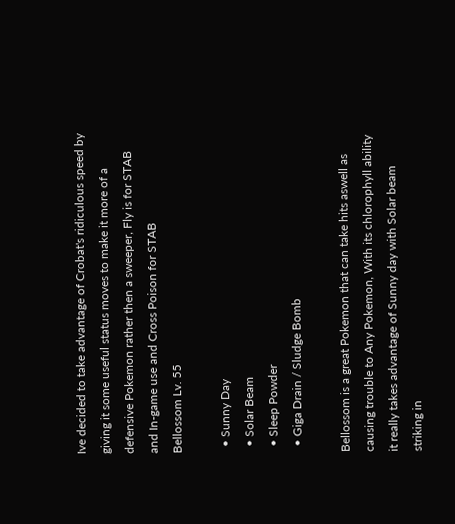Ive decided to take advantage of Crobat's ridiculous speed by giving it some useful status moves to make it more of a defensive Pokemon rather then a sweeper, Fly is for STAB and In-game use and Cross Poison for STAB
Bellossom Lv. 55

  • Sunny Day
  • Solar Beam
  • Sleep Powder
  • Giga Drain / Sludge Bomb

Bellossom is a great Pokemon that can take hits aswell as causing trouble to Any Pokemon, With its chlorophyll ability it really takes advantage of Sunny day with Solar beam striking in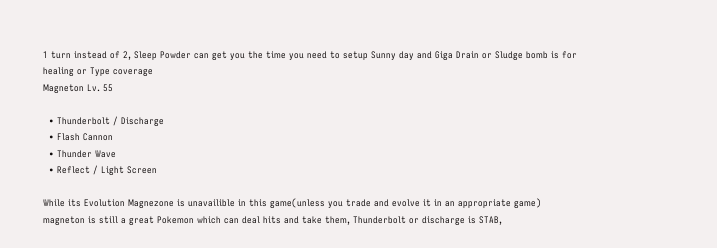1 turn instead of 2, Sleep Powder can get you the time you need to setup Sunny day and Giga Drain or Sludge bomb is for healing or Type coverage
Magneton Lv. 55

  • Thunderbolt / Discharge
  • Flash Cannon
  • Thunder Wave
  • Reflect / Light Screen

While its Evolution Magnezone is unavailible in this game(unless you trade and evolve it in an appropriate game) magneton is still a great Pokemon which can deal hits and take them, Thunderbolt or discharge is STAB,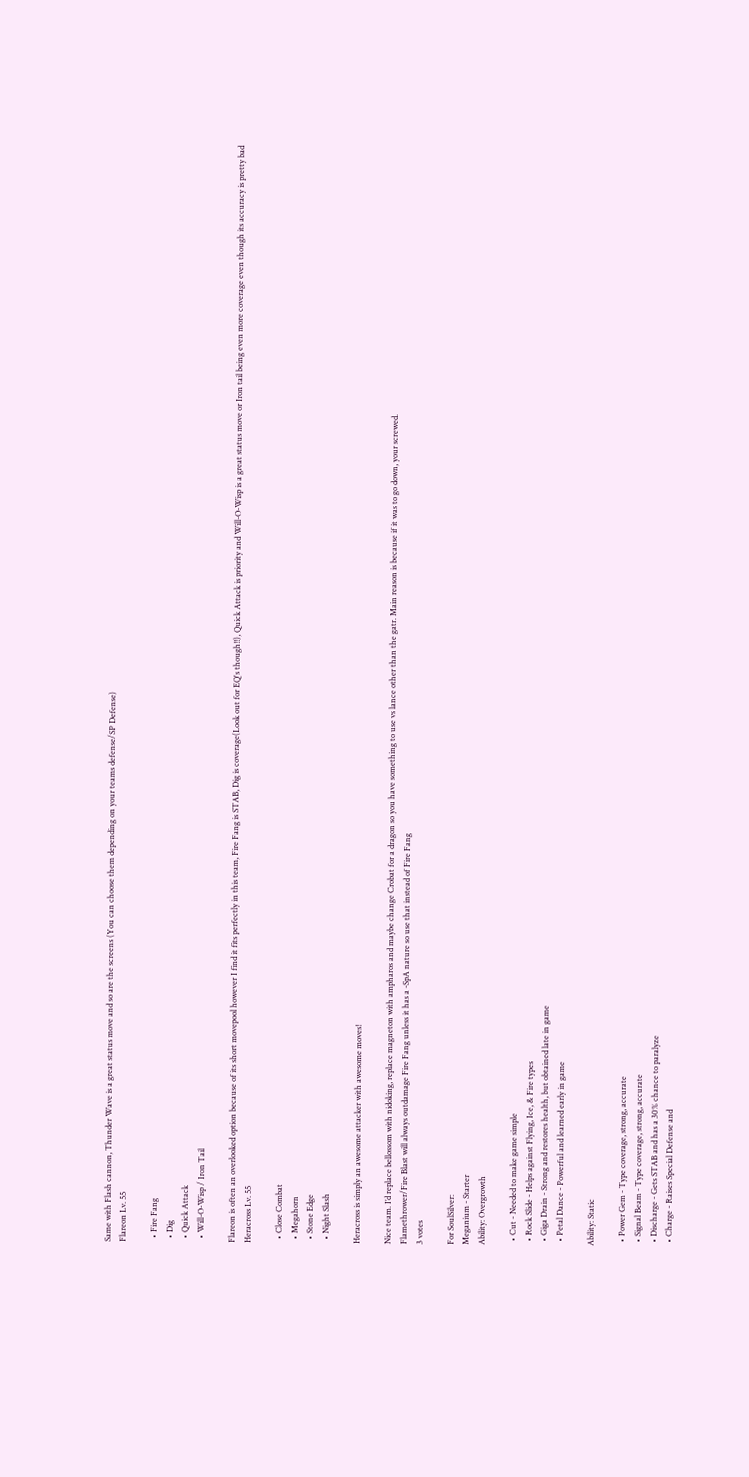Same with Flash cannon, Thunder Wave is a great status move and so are the screens (You can choose them depending on your teams defense/SP Defense)
Flareon Lv. 55

  • Fire Fang
  • Dig
  • Quick Attack
  • Will-O-Wisp / Iron Tail

Flareon is often an overlooked option because of its short movepool however I find it fits perfectly in this team, Fire Fang is STAB, Dig is coverage(Look out for EQ's though!!), Quick Attack is priority and Will-O-Wisp is a great status move or Iron tail being even more coverage even though its accuracy is pretty bad
Heracross Lv. 55

  • Close Combat
  • Megahorn
  • Stone Edge
  • Night Slash

Heracross is simply an awesome attacker with awesome moves!

Nice team. I’d replace bellossom with nidoking, replace magneton with ampharos and maybe change Crobat for a dragon so you have something to use vs lance other than the gatr. Main reason is because if it was to go down, your screwed.
Flamethrower/Fire Blast will always outdamage Fire Fang unless it has a -SpA nature so use that instead of Fire Fang
3 votes

For SoulSilver:
Meganium - Starter
Ability: Overgrowth

  • Cut - Needed to make game simple
  • Rock Slide - Helps against Flying, Ice, & Fire types
  • Giga Drain - Strong and restores health, but obtained late in game
  • Petal Dance - Powerful and learned early in game

Ability: Static

  • Power Gem - Type coverage, strong, accurate
  • Signal Beam - Type coverage, strong, accurate
  • Discharge - Gets STAB and has a 30% chance to paralyze
  • Charge - Raises Special Defense and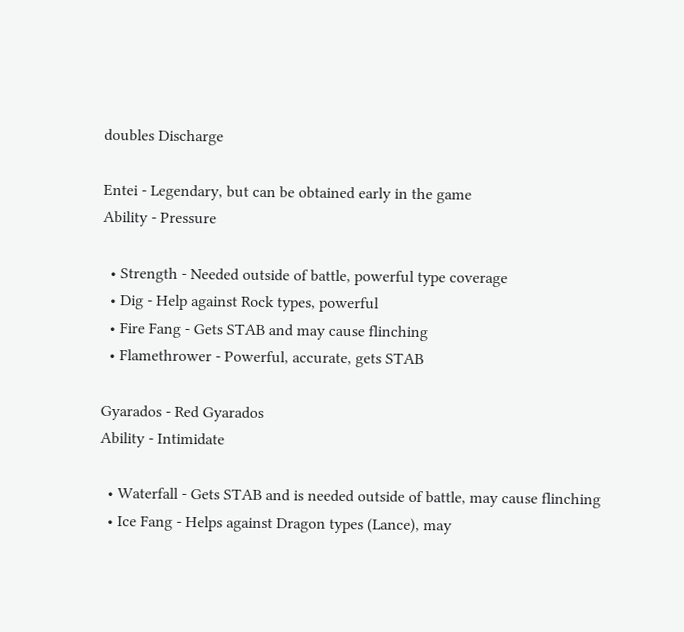doubles Discharge

Entei - Legendary, but can be obtained early in the game
Ability - Pressure

  • Strength - Needed outside of battle, powerful type coverage
  • Dig - Help against Rock types, powerful
  • Fire Fang - Gets STAB and may cause flinching
  • Flamethrower - Powerful, accurate, gets STAB

Gyarados - Red Gyarados
Ability - Intimidate

  • Waterfall - Gets STAB and is needed outside of battle, may cause flinching
  • Ice Fang - Helps against Dragon types (Lance), may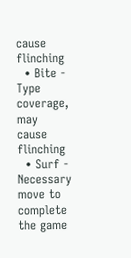cause flinching
  • Bite - Type coverage, may cause flinching
  • Surf - Necessary move to complete the game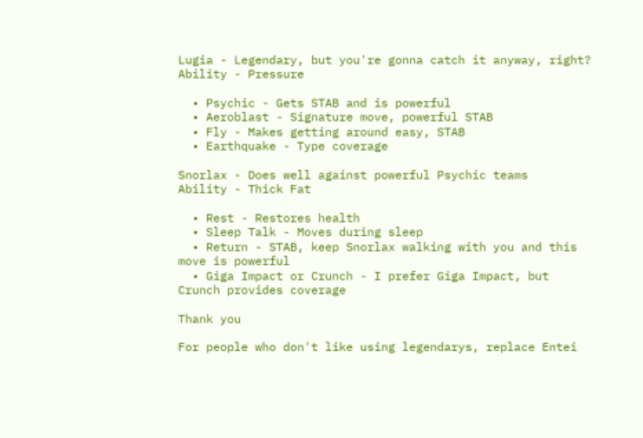Lugia - Legendary, but you're gonna catch it anyway, right?
Ability - Pressure

  • Psychic - Gets STAB and is powerful
  • Aeroblast - Signature move, powerful STAB
  • Fly - Makes getting around easy, STAB
  • Earthquake - Type coverage

Snorlax - Does well against powerful Psychic teams
Ability - Thick Fat

  • Rest - Restores health
  • Sleep Talk - Moves during sleep
  • Return - STAB, keep Snorlax walking with you and this move is powerful
  • Giga Impact or Crunch - I prefer Giga Impact, but Crunch provides coverage

Thank you

For people who don't like using legendarys, replace Entei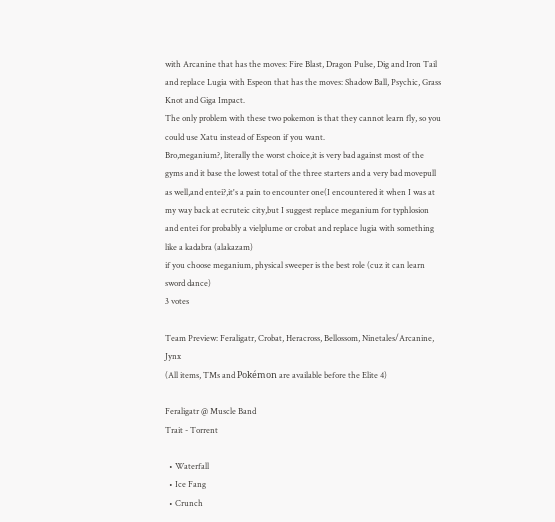with Arcanine that has the moves: Fire Blast, Dragon Pulse, Dig and Iron Tail and replace Lugia with Espeon that has the moves: Shadow Ball, Psychic, Grass Knot and Giga Impact.
The only problem with these two pokemon is that they cannot learn fly, so you could use Xatu instead of Espeon if you want.
Bro,meganium?, literally the worst choice,it is very bad against most of the gyms and it base the lowest total of the three starters and a very bad movepull as well,and entei?,it's a pain to encounter one(I encountered it when I was at my way back at ecruteic city,but I suggest replace meganium for typhlosion and entei for probably a vielplume or crobat and replace lugia with something like a kadabra (alakazam)
if you choose meganium, physical sweeper is the best role (cuz it can learn sword dance)
3 votes

Team Preview: Feraligatr, Crobat, Heracross, Bellossom, Ninetales/Arcanine, Jynx
(All items, TMs and Pokémon are available before the Elite 4)

Feraligatr @ Muscle Band
Trait - Torrent

  • Waterfall
  • Ice Fang
  • Crunch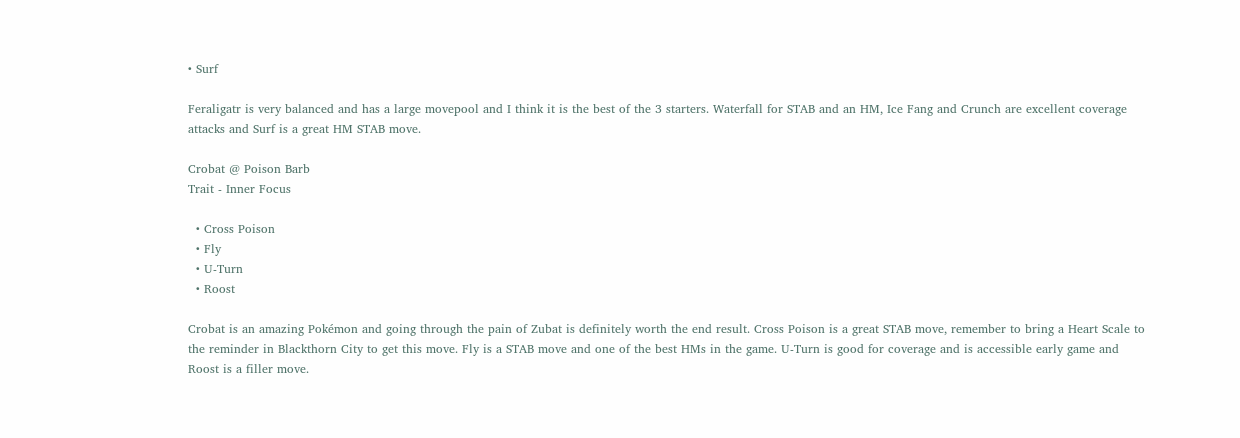• Surf

Feraligatr is very balanced and has a large movepool and I think it is the best of the 3 starters. Waterfall for STAB and an HM, Ice Fang and Crunch are excellent coverage attacks and Surf is a great HM STAB move.

Crobat @ Poison Barb
Trait - Inner Focus

  • Cross Poison
  • Fly
  • U-Turn
  • Roost

Crobat is an amazing Pokémon and going through the pain of Zubat is definitely worth the end result. Cross Poison is a great STAB move, remember to bring a Heart Scale to the reminder in Blackthorn City to get this move. Fly is a STAB move and one of the best HMs in the game. U-Turn is good for coverage and is accessible early game and Roost is a filler move.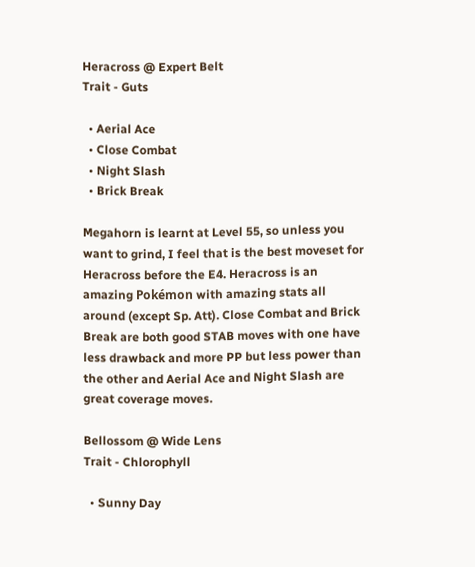Heracross @ Expert Belt
Trait - Guts

  • Aerial Ace
  • Close Combat
  • Night Slash
  • Brick Break

Megahorn is learnt at Level 55, so unless you want to grind, I feel that is the best moveset for Heracross before the E4. Heracross is an amazing Pokémon with amazing stats all around (except Sp. Att). Close Combat and Brick Break are both good STAB moves with one have less drawback and more PP but less power than the other and Aerial Ace and Night Slash are great coverage moves.

Bellossom @ Wide Lens
Trait - Chlorophyll

  • Sunny Day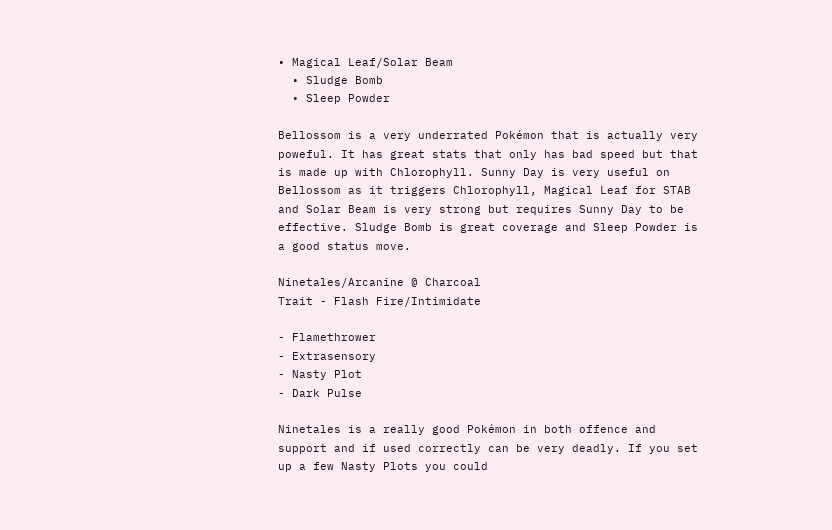• Magical Leaf/Solar Beam
  • Sludge Bomb
  • Sleep Powder

Bellossom is a very underrated Pokémon that is actually very poweful. It has great stats that only has bad speed but that is made up with Chlorophyll. Sunny Day is very useful on Bellossom as it triggers Chlorophyll, Magical Leaf for STAB and Solar Beam is very strong but requires Sunny Day to be effective. Sludge Bomb is great coverage and Sleep Powder is a good status move.

Ninetales/Arcanine @ Charcoal
Trait - Flash Fire/Intimidate

- Flamethrower
- Extrasensory
- Nasty Plot
- Dark Pulse

Ninetales is a really good Pokémon in both offence and support and if used correctly can be very deadly. If you set up a few Nasty Plots you could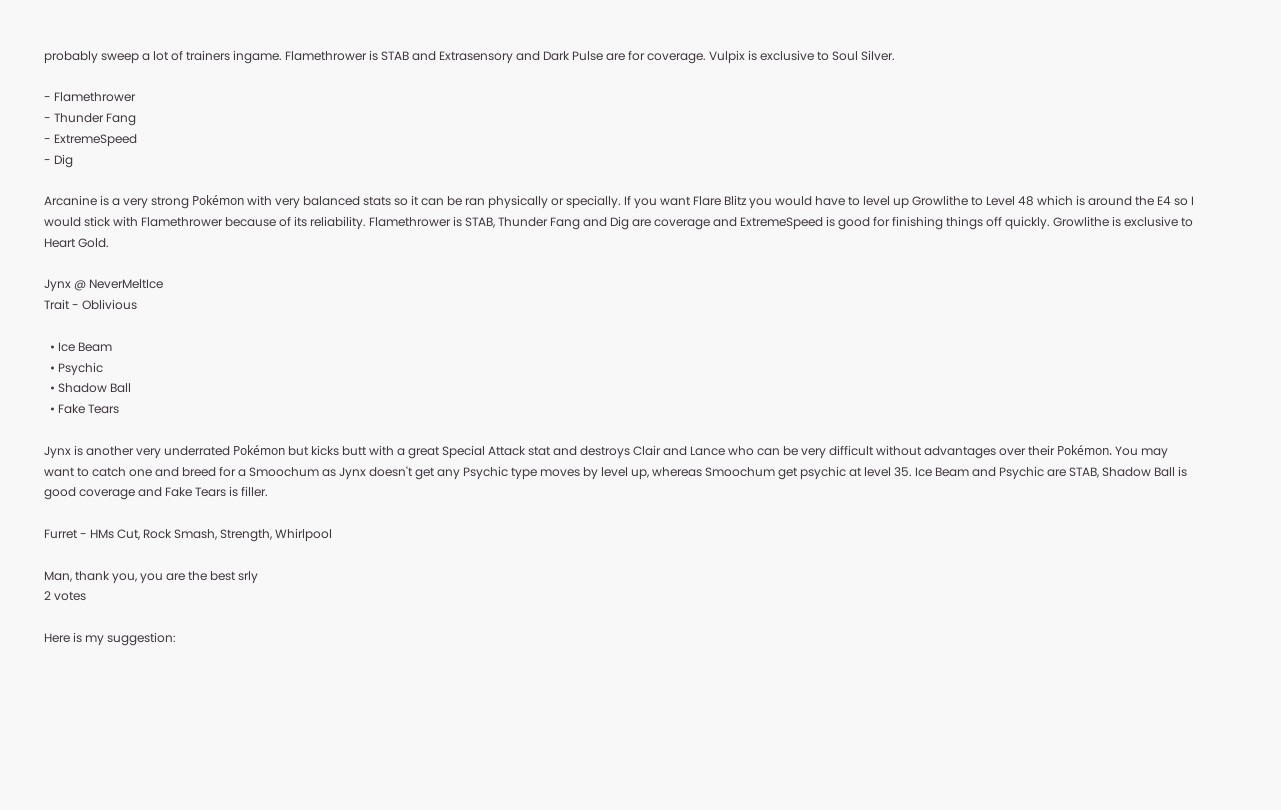probably sweep a lot of trainers ingame. Flamethrower is STAB and Extrasensory and Dark Pulse are for coverage. Vulpix is exclusive to Soul Silver.

- Flamethrower
- Thunder Fang
- ExtremeSpeed
- Dig

Arcanine is a very strong Pokémon with very balanced stats so it can be ran physically or specially. If you want Flare Blitz you would have to level up Growlithe to Level 48 which is around the E4 so I would stick with Flamethrower because of its reliability. Flamethrower is STAB, Thunder Fang and Dig are coverage and ExtremeSpeed is good for finishing things off quickly. Growlithe is exclusive to Heart Gold.

Jynx @ NeverMeltIce
Trait - Oblivious

  • Ice Beam
  • Psychic
  • Shadow Ball
  • Fake Tears

Jynx is another very underrated Pokémon but kicks butt with a great Special Attack stat and destroys Clair and Lance who can be very difficult without advantages over their Pokémon. You may want to catch one and breed for a Smoochum as Jynx doesn't get any Psychic type moves by level up, whereas Smoochum get psychic at level 35. Ice Beam and Psychic are STAB, Shadow Ball is good coverage and Fake Tears is filler.

Furret - HMs Cut, Rock Smash, Strength, Whirlpool

Man, thank you, you are the best srly
2 votes

Here is my suggestion: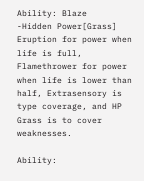Ability: Blaze
-Hidden Power[Grass]
Eruption for power when life is full, Flamethrower for power when life is lower than half, Extrasensory is type coverage, and HP Grass is to cover weaknesses.

Ability: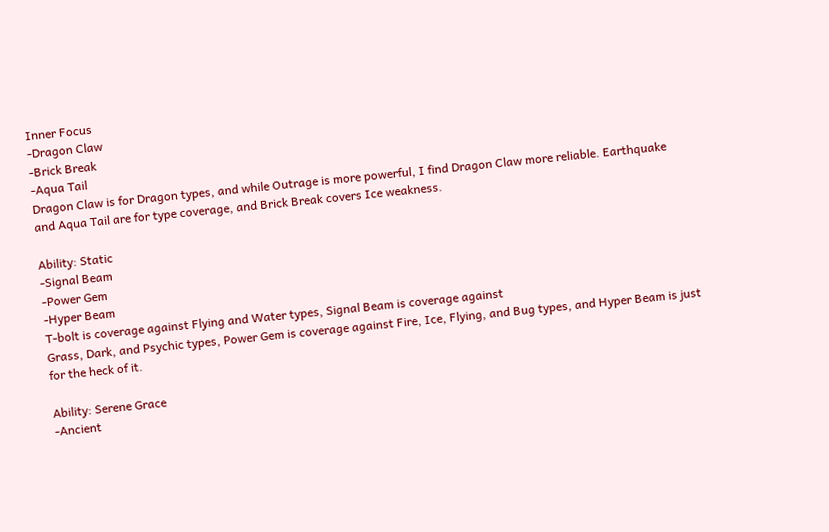Inner Focus
-Dragon Claw
-Brick Break
-Aqua Tail
Dragon Claw is for Dragon types, and while Outrage is more powerful, I find Dragon Claw more reliable. Earthquake and Aqua Tail are for type coverage, and Brick Break covers Ice weakness.

Ability: Static
-Signal Beam
-Power Gem
-Hyper Beam
T-bolt is coverage against Flying and Water types, Signal Beam is coverage against
Grass, Dark, and Psychic types, Power Gem is coverage against Fire, Ice, Flying, and Bug types, and Hyper Beam is just for the heck of it.

Ability: Serene Grace
-Ancient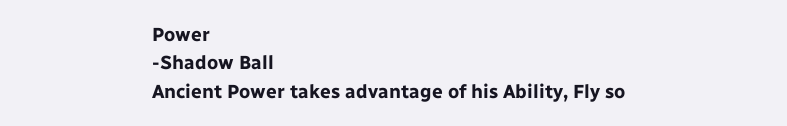Power
-Shadow Ball
Ancient Power takes advantage of his Ability, Fly so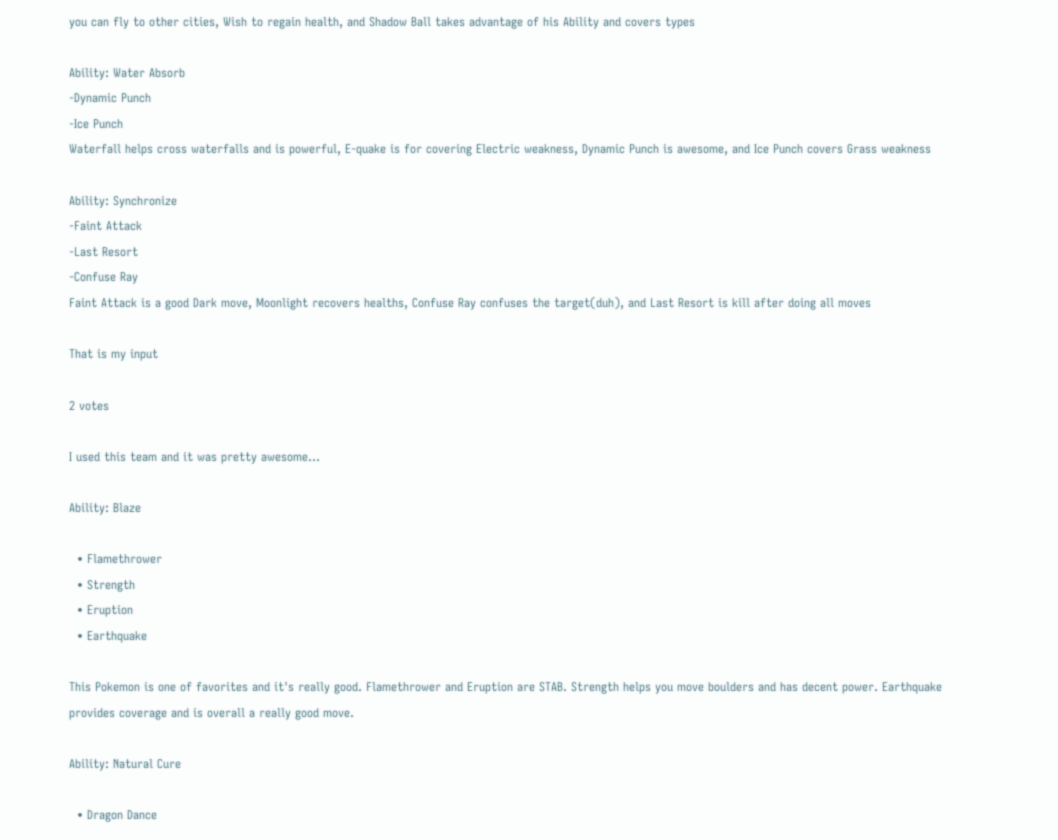you can fly to other cities, Wish to regain health, and Shadow Ball takes advantage of his Ability and covers types

Ability: Water Absorb
-Dynamic Punch
-Ice Punch
Waterfall helps cross waterfalls and is powerful, E-quake is for covering Electric weakness, Dynamic Punch is awesome, and Ice Punch covers Grass weakness

Ability: Synchronize
-Faint Attack
-Last Resort
-Confuse Ray
Faint Attack is a good Dark move, Moonlight recovers healths, Confuse Ray confuses the target(duh), and Last Resort is kill after doing all moves

That is my input

2 votes

I used this team and it was pretty awesome...

Ability: Blaze

  • Flamethrower
  • Strength
  • Eruption
  • Earthquake

This Pokemon is one of favorites and it's really good. Flamethrower and Eruption are STAB. Strength helps you move boulders and has decent power. Earthquake provides coverage and is overall a really good move.

Ability: Natural Cure

  • Dragon Dance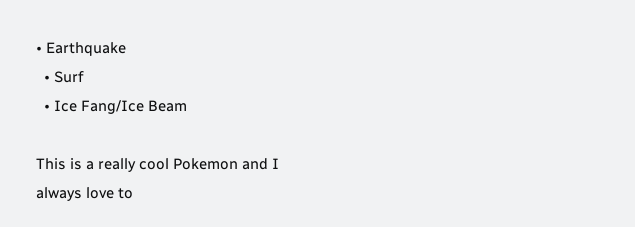• Earthquake
  • Surf
  • Ice Fang/Ice Beam

This is a really cool Pokemon and I always love to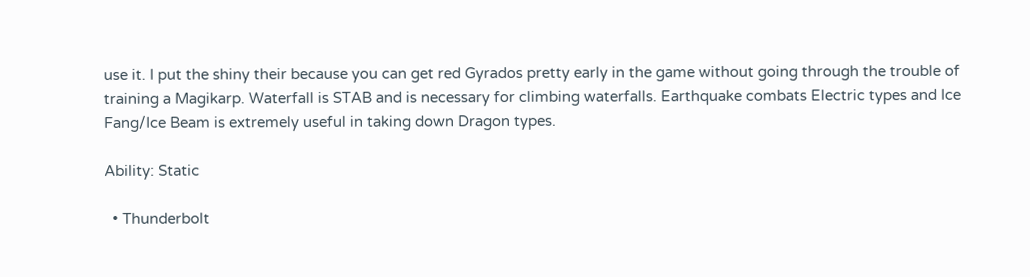use it. I put the shiny their because you can get red Gyrados pretty early in the game without going through the trouble of training a Magikarp. Waterfall is STAB and is necessary for climbing waterfalls. Earthquake combats Electric types and Ice Fang/Ice Beam is extremely useful in taking down Dragon types.

Ability: Static

  • Thunderbolt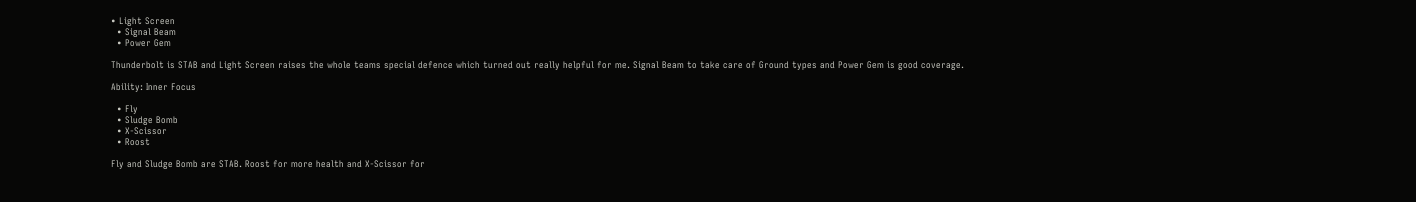• Light Screen
  • Signal Beam
  • Power Gem

Thunderbolt is STAB and Light Screen raises the whole teams special defence which turned out really helpful for me. Signal Beam to take care of Ground types and Power Gem is good coverage.

Ability: Inner Focus

  • Fly
  • Sludge Bomb
  • X-Scissor
  • Roost

Fly and Sludge Bomb are STAB. Roost for more health and X-Scissor for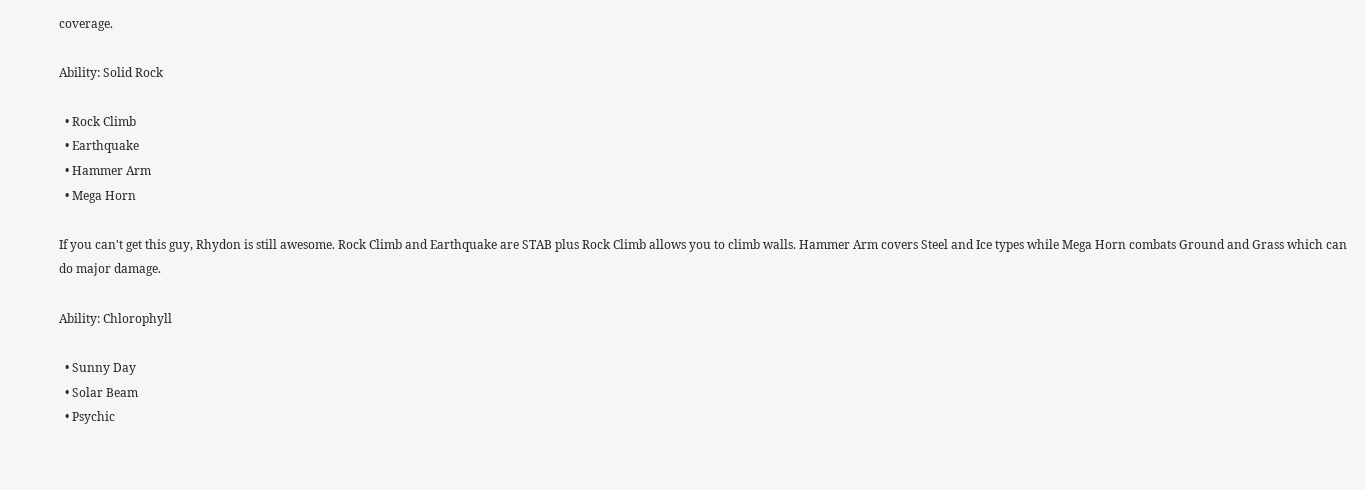coverage.

Ability: Solid Rock

  • Rock Climb
  • Earthquake
  • Hammer Arm
  • Mega Horn

If you can't get this guy, Rhydon is still awesome. Rock Climb and Earthquake are STAB plus Rock Climb allows you to climb walls. Hammer Arm covers Steel and Ice types while Mega Horn combats Ground and Grass which can do major damage.

Ability: Chlorophyll

  • Sunny Day
  • Solar Beam
  • Psychic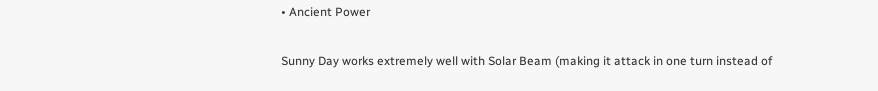• Ancient Power

Sunny Day works extremely well with Solar Beam (making it attack in one turn instead of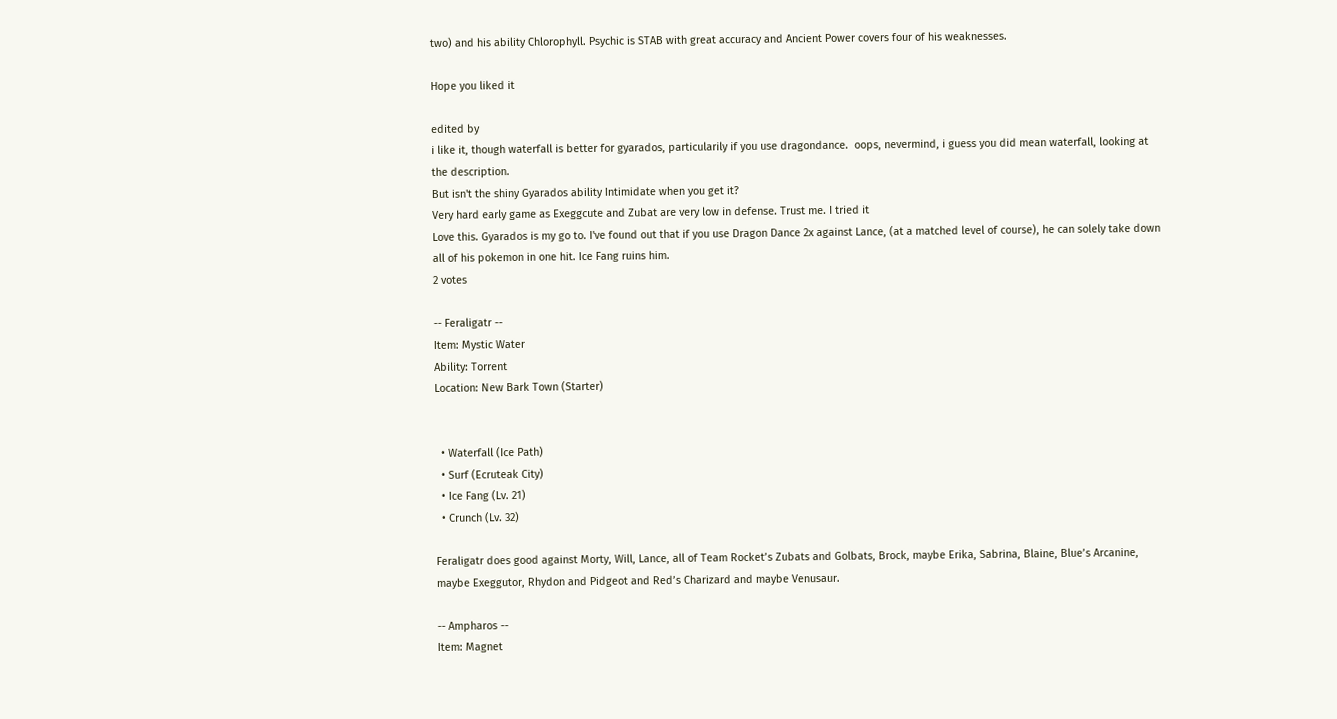two) and his ability Chlorophyll. Psychic is STAB with great accuracy and Ancient Power covers four of his weaknesses.

Hope you liked it

edited by
i like it, though waterfall is better for gyarados, particularily if you use dragondance.  oops, nevermind, i guess you did mean waterfall, looking at the description.
But isn't the shiny Gyarados ability Intimidate when you get it?
Very hard early game as Exeggcute and Zubat are very low in defense. Trust me. I tried it
Love this. Gyarados is my go to. I've found out that if you use Dragon Dance 2x against Lance, (at a matched level of course), he can solely take down all of his pokemon in one hit. Ice Fang ruins him.
2 votes

-- Feraligatr --
Item: Mystic Water
Ability: Torrent
Location: New Bark Town (Starter)


  • Waterfall (Ice Path)
  • Surf (Ecruteak City)
  • Ice Fang (Lv. 21)
  • Crunch (Lv. 32)

Feraligatr does good against Morty, Will, Lance, all of Team Rocket’s Zubats and Golbats, Brock, maybe Erika, Sabrina, Blaine, Blue’s Arcanine, maybe Exeggutor, Rhydon and Pidgeot and Red’s Charizard and maybe Venusaur.

-- Ampharos --
Item: Magnet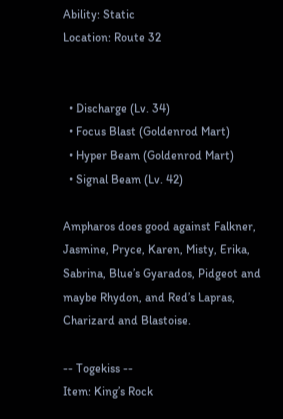Ability: Static
Location: Route 32


  • Discharge (Lv. 34)
  • Focus Blast (Goldenrod Mart)
  • Hyper Beam (Goldenrod Mart)
  • Signal Beam (Lv. 42)

Ampharos does good against Falkner, Jasmine, Pryce, Karen, Misty, Erika, Sabrina, Blue’s Gyarados, Pidgeot and maybe Rhydon, and Red’s Lapras, Charizard and Blastoise.

-- Togekiss --
Item: King’s Rock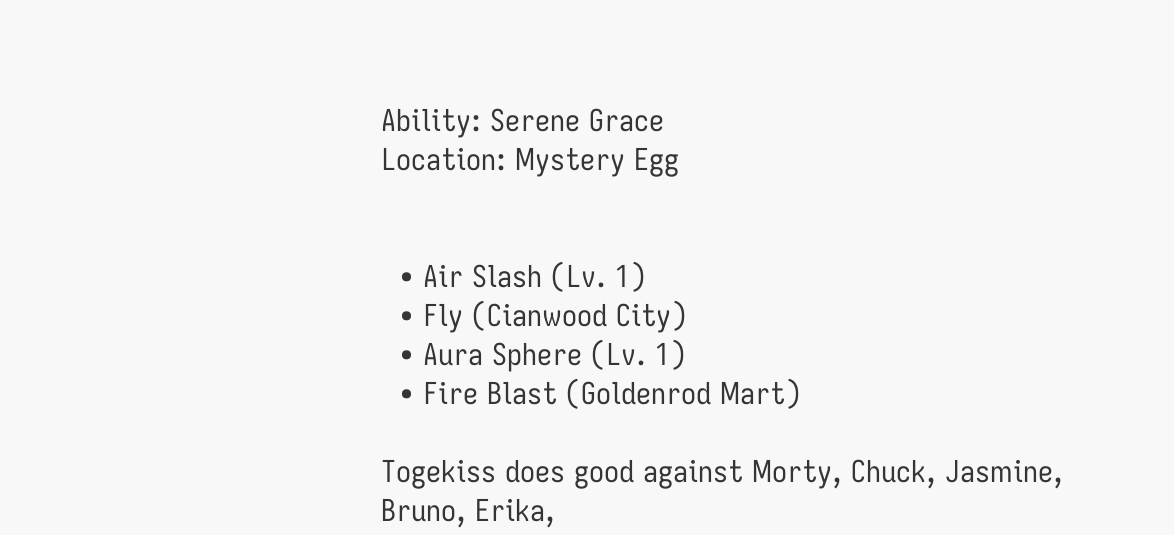Ability: Serene Grace
Location: Mystery Egg


  • Air Slash (Lv. 1)
  • Fly (Cianwood City)
  • Aura Sphere (Lv. 1)
  • Fire Blast (Goldenrod Mart)

Togekiss does good against Morty, Chuck, Jasmine, Bruno, Erika,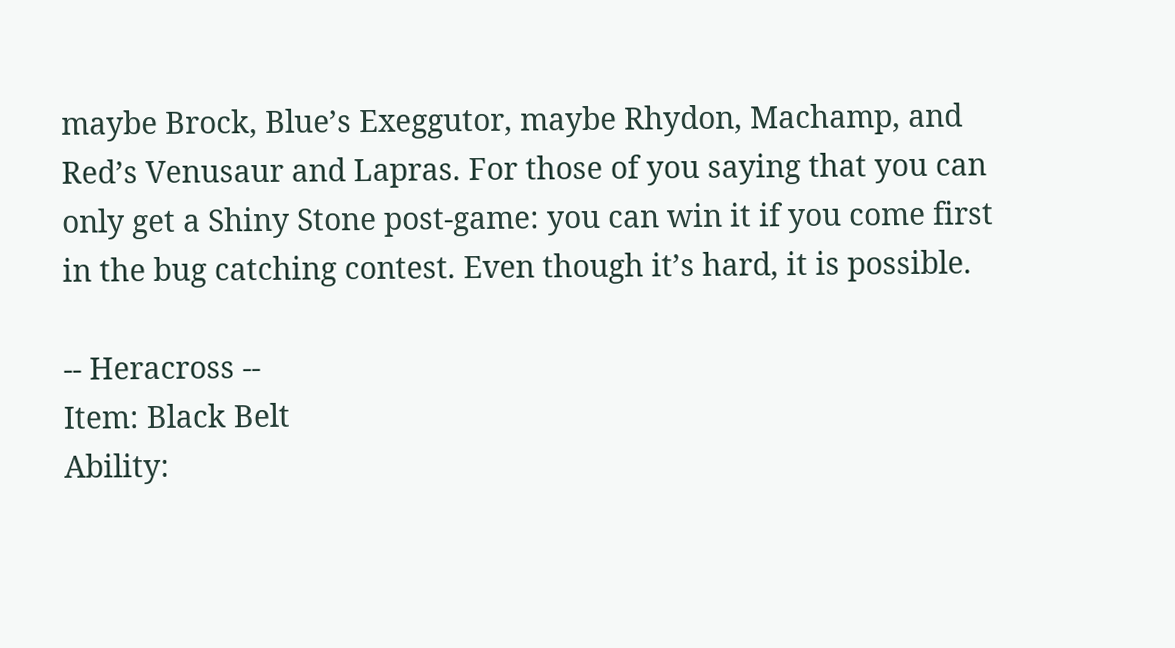maybe Brock, Blue’s Exeggutor, maybe Rhydon, Machamp, and Red’s Venusaur and Lapras. For those of you saying that you can only get a Shiny Stone post-game: you can win it if you come first in the bug catching contest. Even though it’s hard, it is possible.

-- Heracross --
Item: Black Belt
Ability: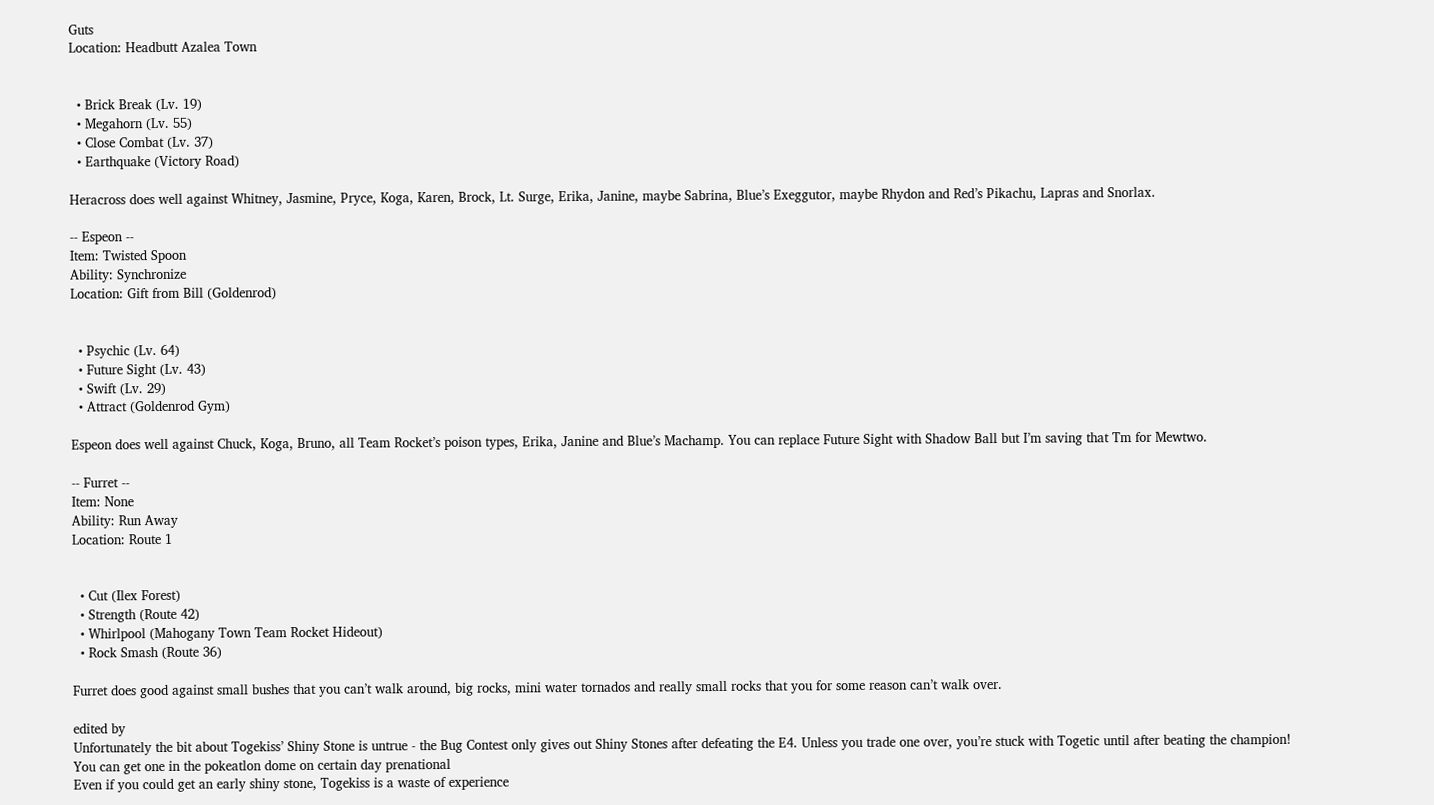Guts
Location: Headbutt Azalea Town


  • Brick Break (Lv. 19)
  • Megahorn (Lv. 55)
  • Close Combat (Lv. 37)
  • Earthquake (Victory Road)

Heracross does well against Whitney, Jasmine, Pryce, Koga, Karen, Brock, Lt. Surge, Erika, Janine, maybe Sabrina, Blue’s Exeggutor, maybe Rhydon and Red’s Pikachu, Lapras and Snorlax.

-- Espeon --
Item: Twisted Spoon
Ability: Synchronize
Location: Gift from Bill (Goldenrod)


  • Psychic (Lv. 64)
  • Future Sight (Lv. 43)
  • Swift (Lv. 29)
  • Attract (Goldenrod Gym)

Espeon does well against Chuck, Koga, Bruno, all Team Rocket’s poison types, Erika, Janine and Blue’s Machamp. You can replace Future Sight with Shadow Ball but I’m saving that Tm for Mewtwo.

-- Furret --
Item: None
Ability: Run Away
Location: Route 1


  • Cut (Ilex Forest)
  • Strength (Route 42)
  • Whirlpool (Mahogany Town Team Rocket Hideout)
  • Rock Smash (Route 36)

Furret does good against small bushes that you can’t walk around, big rocks, mini water tornados and really small rocks that you for some reason can’t walk over.

edited by
Unfortunately the bit about Togekiss’ Shiny Stone is untrue - the Bug Contest only gives out Shiny Stones after defeating the E4. Unless you trade one over, you’re stuck with Togetic until after beating the champion!
You can get one in the pokeatlon dome on certain day prenational
Even if you could get an early shiny stone, Togekiss is a waste of experience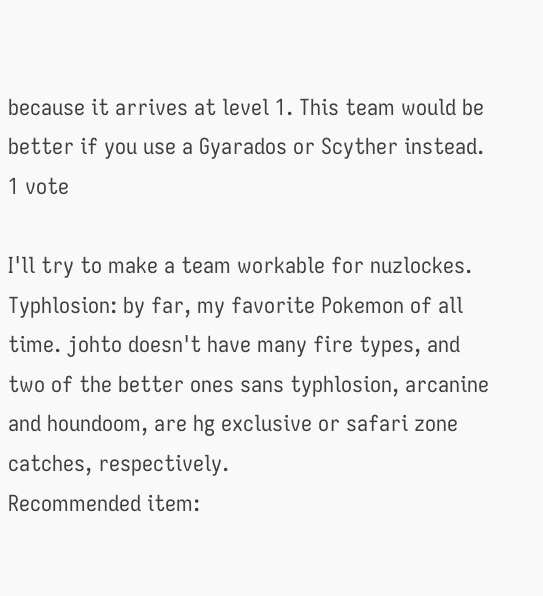because it arrives at level 1. This team would be better if you use a Gyarados or Scyther instead.
1 vote

I'll try to make a team workable for nuzlockes.
Typhlosion: by far, my favorite Pokemon of all time. johto doesn't have many fire types, and two of the better ones sans typhlosion, arcanine and houndoom, are hg exclusive or safari zone catches, respectively.
Recommended item: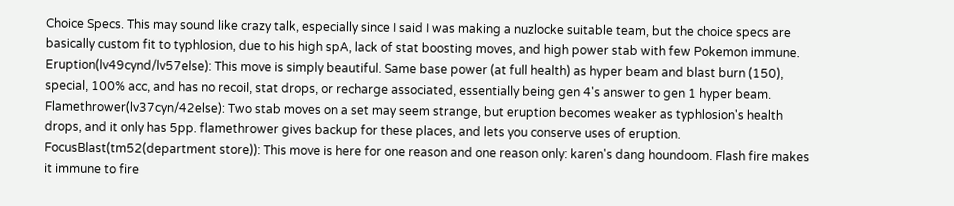Choice Specs. This may sound like crazy talk, especially since I said I was making a nuzlocke suitable team, but the choice specs are basically custom fit to typhlosion, due to his high spA, lack of stat boosting moves, and high power stab with few Pokemon immune.
Eruption(lv49cynd/lv57else): This move is simply beautiful. Same base power (at full health) as hyper beam and blast burn (150), special, 100% acc, and has no recoil, stat drops, or recharge associated, essentially being gen 4's answer to gen 1 hyper beam.
Flamethrower(lv37cyn/42else): Two stab moves on a set may seem strange, but eruption becomes weaker as typhlosion's health drops, and it only has 5pp. flamethrower gives backup for these places, and lets you conserve uses of eruption.
FocusBlast(tm52(department store)): This move is here for one reason and one reason only: karen's dang houndoom. Flash fire makes it immune to fire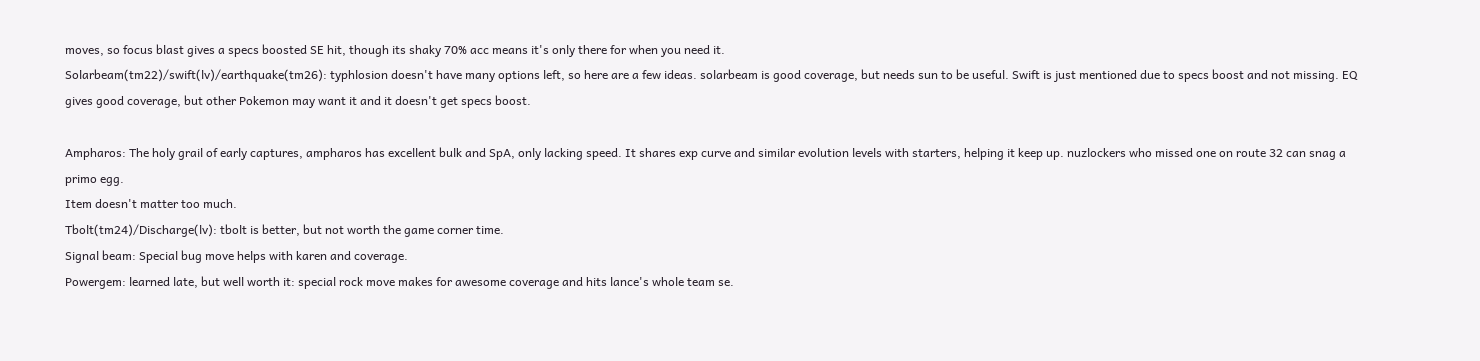moves, so focus blast gives a specs boosted SE hit, though its shaky 70% acc means it's only there for when you need it.
Solarbeam(tm22)/swift(lv)/earthquake(tm26): typhlosion doesn't have many options left, so here are a few ideas. solarbeam is good coverage, but needs sun to be useful. Swift is just mentioned due to specs boost and not missing. EQ gives good coverage, but other Pokemon may want it and it doesn't get specs boost.

Ampharos: The holy grail of early captures, ampharos has excellent bulk and SpA, only lacking speed. It shares exp curve and similar evolution levels with starters, helping it keep up. nuzlockers who missed one on route 32 can snag a primo egg.
Item doesn't matter too much.
Tbolt(tm24)/Discharge(lv): tbolt is better, but not worth the game corner time.
Signal beam: Special bug move helps with karen and coverage.
Powergem: learned late, but well worth it: special rock move makes for awesome coverage and hits lance's whole team se.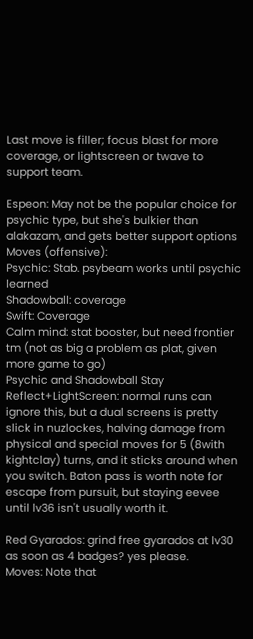Last move is filler; focus blast for more coverage, or lightscreen or twave to support team.

Espeon: May not be the popular choice for psychic type, but she's bulkier than alakazam, and gets better support options
Moves (offensive):
Psychic: Stab. psybeam works until psychic learned
Shadowball: coverage
Swift: Coverage
Calm mind: stat booster, but need frontier tm (not as big a problem as plat, given more game to go)
Psychic and Shadowball Stay
Reflect+LightScreen: normal runs can ignore this, but a dual screens is pretty slick in nuzlockes, halving damage from physical and special moves for 5 (8with kightclay) turns, and it sticks around when you switch. Baton pass is worth note for escape from pursuit, but staying eevee until lv36 isn't usually worth it.

Red Gyarados: grind free gyarados at lv30 as soon as 4 badges? yes please.
Moves: Note that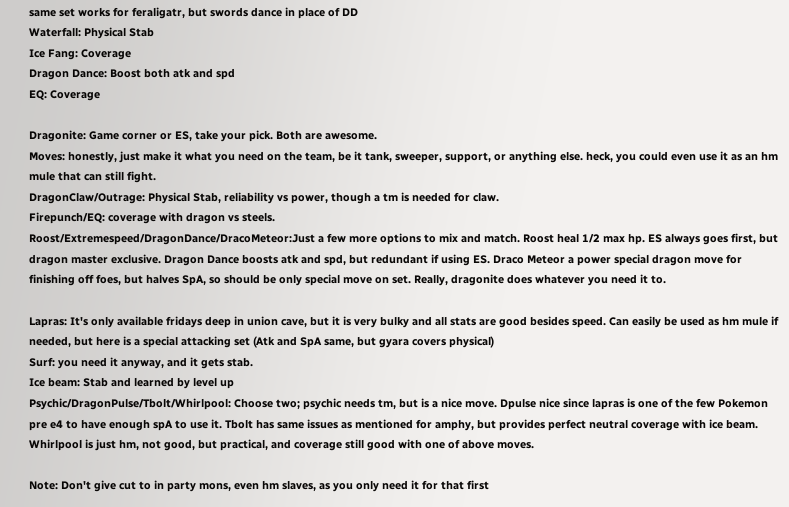same set works for feraligatr, but swords dance in place of DD
Waterfall: Physical Stab
Ice Fang: Coverage
Dragon Dance: Boost both atk and spd
EQ: Coverage

Dragonite: Game corner or ES, take your pick. Both are awesome.
Moves: honestly, just make it what you need on the team, be it tank, sweeper, support, or anything else. heck, you could even use it as an hm mule that can still fight.
DragonClaw/Outrage: Physical Stab, reliability vs power, though a tm is needed for claw.
Firepunch/EQ: coverage with dragon vs steels.
Roost/Extremespeed/DragonDance/DracoMeteor:Just a few more options to mix and match. Roost heal 1/2 max hp. ES always goes first, but dragon master exclusive. Dragon Dance boosts atk and spd, but redundant if using ES. Draco Meteor a power special dragon move for finishing off foes, but halves SpA, so should be only special move on set. Really, dragonite does whatever you need it to.

Lapras: It's only available fridays deep in union cave, but it is very bulky and all stats are good besides speed. Can easily be used as hm mule if needed, but here is a special attacking set (Atk and SpA same, but gyara covers physical)
Surf: you need it anyway, and it gets stab.
Ice beam: Stab and learned by level up
Psychic/DragonPulse/Tbolt/Whirlpool: Choose two; psychic needs tm, but is a nice move. Dpulse nice since lapras is one of the few Pokemon pre e4 to have enough spA to use it. Tbolt has same issues as mentioned for amphy, but provides perfect neutral coverage with ice beam. Whirlpool is just hm, not good, but practical, and coverage still good with one of above moves.

Note: Don't give cut to in party mons, even hm slaves, as you only need it for that first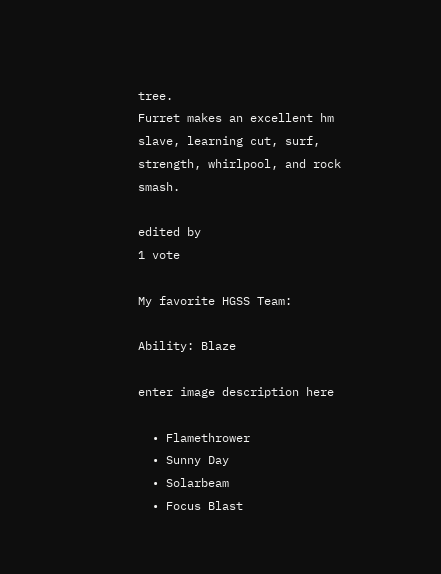tree.
Furret makes an excellent hm slave, learning cut, surf, strength, whirlpool, and rock smash.

edited by
1 vote

My favorite HGSS Team:

Ability: Blaze

enter image description here

  • Flamethrower
  • Sunny Day
  • Solarbeam
  • Focus Blast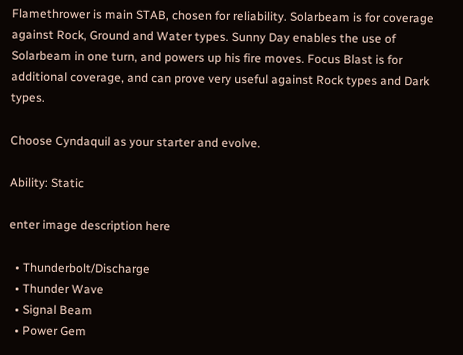Flamethrower is main STAB, chosen for reliability. Solarbeam is for coverage against Rock, Ground and Water types. Sunny Day enables the use of Solarbeam in one turn, and powers up his fire moves. Focus Blast is for additional coverage, and can prove very useful against Rock types and Dark types.

Choose Cyndaquil as your starter and evolve.

Ability: Static

enter image description here

  • Thunderbolt/Discharge
  • Thunder Wave
  • Signal Beam
  • Power Gem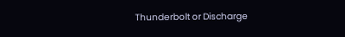Thunderbolt or Discharge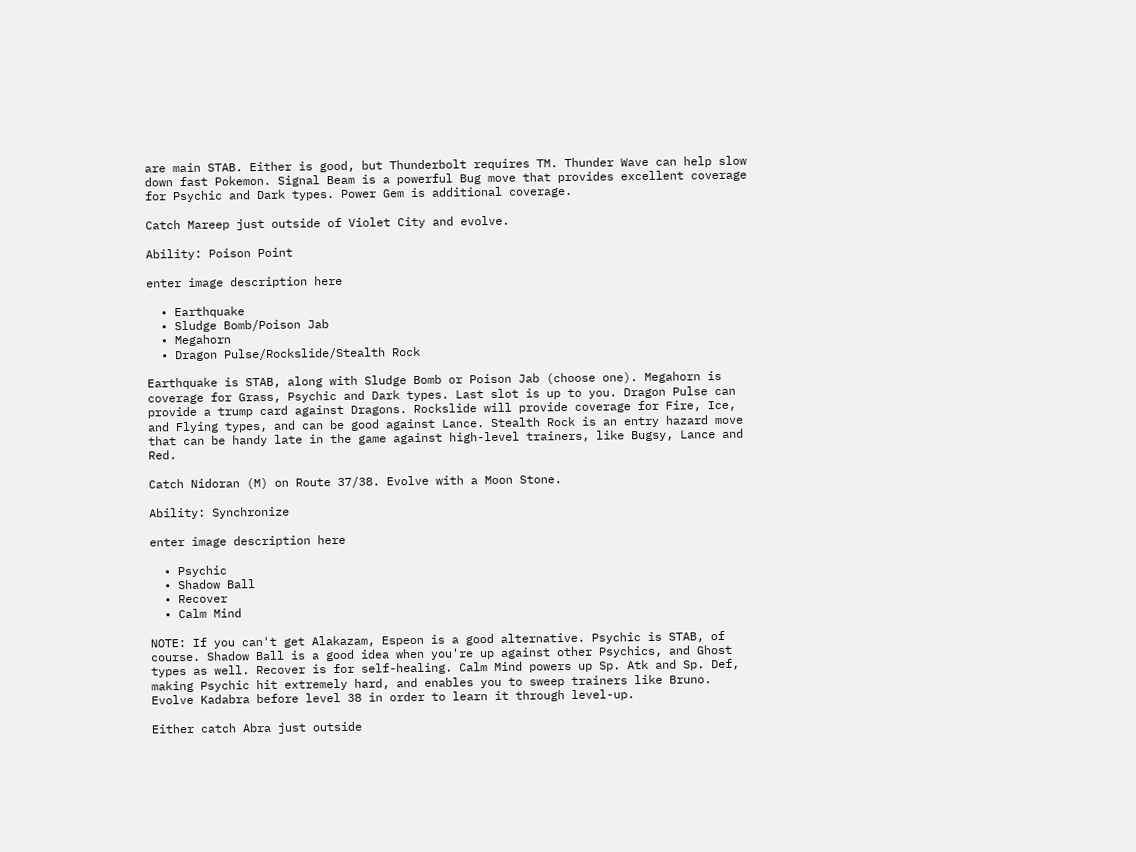are main STAB. Either is good, but Thunderbolt requires TM. Thunder Wave can help slow down fast Pokemon. Signal Beam is a powerful Bug move that provides excellent coverage for Psychic and Dark types. Power Gem is additional coverage.

Catch Mareep just outside of Violet City and evolve.

Ability: Poison Point

enter image description here

  • Earthquake
  • Sludge Bomb/Poison Jab
  • Megahorn
  • Dragon Pulse/Rockslide/Stealth Rock

Earthquake is STAB, along with Sludge Bomb or Poison Jab (choose one). Megahorn is coverage for Grass, Psychic and Dark types. Last slot is up to you. Dragon Pulse can provide a trump card against Dragons. Rockslide will provide coverage for Fire, Ice, and Flying types, and can be good against Lance. Stealth Rock is an entry hazard move that can be handy late in the game against high-level trainers, like Bugsy, Lance and Red.

Catch Nidoran (M) on Route 37/38. Evolve with a Moon Stone.

Ability: Synchronize

enter image description here

  • Psychic
  • Shadow Ball
  • Recover
  • Calm Mind

NOTE: If you can't get Alakazam, Espeon is a good alternative. Psychic is STAB, of course. Shadow Ball is a good idea when you're up against other Psychics, and Ghost types as well. Recover is for self-healing. Calm Mind powers up Sp. Atk and Sp. Def, making Psychic hit extremely hard, and enables you to sweep trainers like Bruno. Evolve Kadabra before level 38 in order to learn it through level-up.

Either catch Abra just outside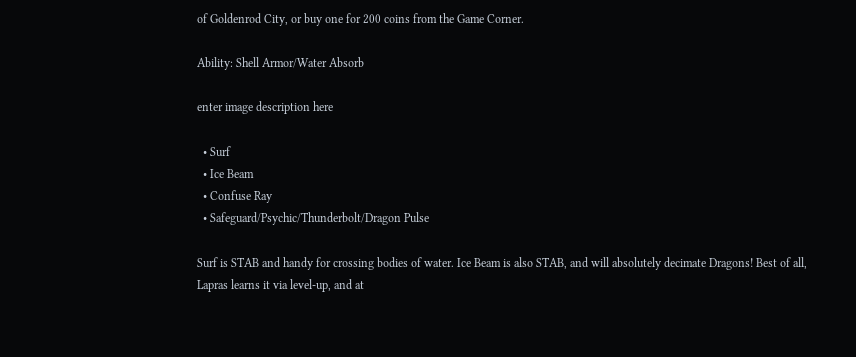of Goldenrod City, or buy one for 200 coins from the Game Corner.

Ability: Shell Armor/Water Absorb

enter image description here

  • Surf
  • Ice Beam
  • Confuse Ray
  • Safeguard/Psychic/Thunderbolt/Dragon Pulse

Surf is STAB and handy for crossing bodies of water. Ice Beam is also STAB, and will absolutely decimate Dragons! Best of all, Lapras learns it via level-up, and at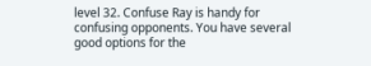level 32. Confuse Ray is handy for confusing opponents. You have several good options for the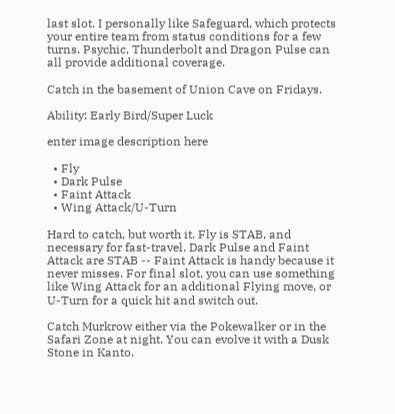last slot. I personally like Safeguard, which protects your entire team from status conditions for a few turns. Psychic, Thunderbolt and Dragon Pulse can all provide additional coverage.

Catch in the basement of Union Cave on Fridays.

Ability: Early Bird/Super Luck

enter image description here

  • Fly
  • Dark Pulse
  • Faint Attack
  • Wing Attack/U-Turn

Hard to catch, but worth it. Fly is STAB, and necessary for fast-travel. Dark Pulse and Faint Attack are STAB -- Faint Attack is handy because it never misses. For final slot, you can use something like Wing Attack for an additional Flying move, or U-Turn for a quick hit and switch out.

Catch Murkrow either via the Pokewalker or in the Safari Zone at night. You can evolve it with a Dusk Stone in Kanto.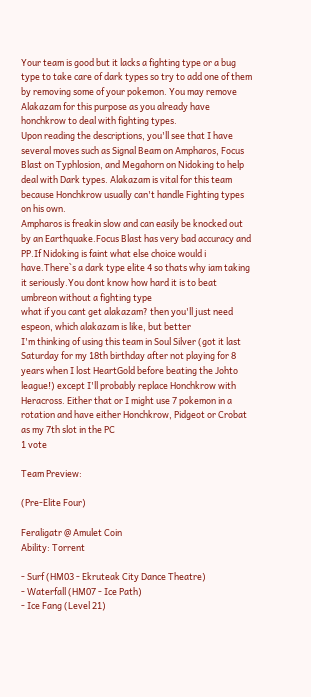Your team is good but it lacks a fighting type or a bug type to take care of dark types so try to add one of them by removing some of your pokemon. You may remove Alakazam for this purpose as you already have honchkrow to deal with fighting types.
Upon reading the descriptions, you'll see that I have several moves such as Signal Beam on Ampharos, Focus Blast on Typhlosion, and Megahorn on Nidoking to help deal with Dark types. Alakazam is vital for this team because Honchkrow usually can't handle Fighting types on his own.
Ampharos is freakin slow and can easily be knocked out by an Earthquake.Focus Blast has very bad accuracy and PP.If Nidoking is faint what else choice would i have.There`s a dark type elite 4 so thats why iam taking it seriously.You dont know how hard it is to beat umbreon without a fighting type
what if you cant get alakazam? then you'll just need espeon, which alakazam is like, but better
I'm thinking of using this team in Soul Silver (got it last Saturday for my 18th birthday after not playing for 8 years when I lost HeartGold before beating the Johto league!) except I'll probably replace Honchkrow with Heracross. Either that or I might use 7 pokemon in a rotation and have either Honchkrow, Pidgeot or Crobat as my 7th slot in the PC
1 vote

Team Preview:

(Pre-Elite Four)

Feraligatr @ Amulet Coin
Ability: Torrent

- Surf (HM03 - Ekruteak City Dance Theatre)
- Waterfall (HM07 - Ice Path)
- Ice Fang (Level 21)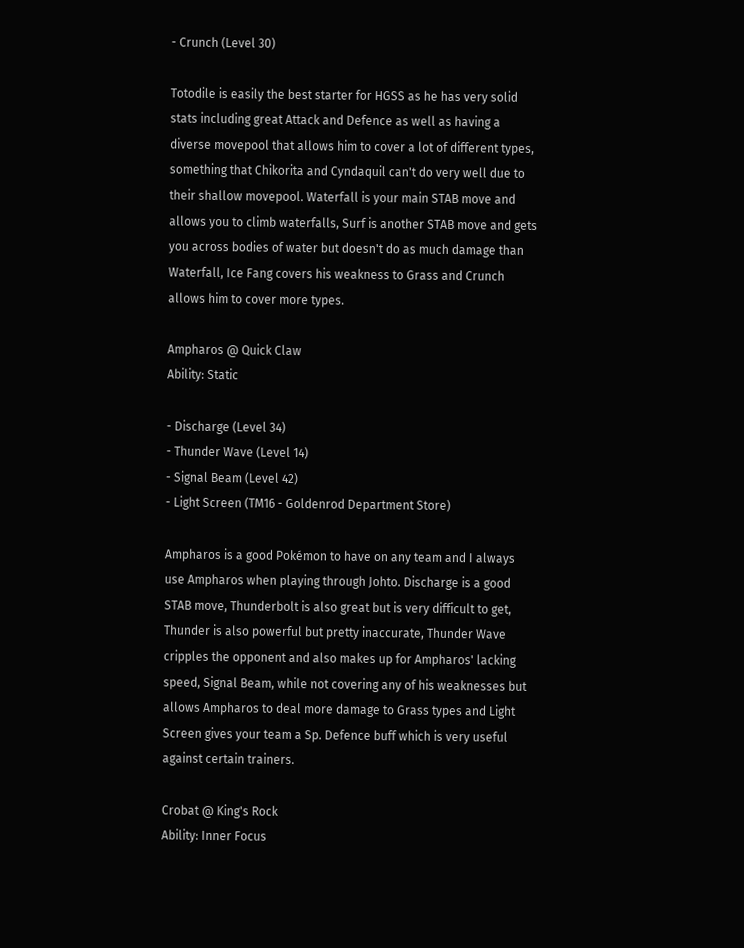- Crunch (Level 30)

Totodile is easily the best starter for HGSS as he has very solid stats including great Attack and Defence as well as having a diverse movepool that allows him to cover a lot of different types, something that Chikorita and Cyndaquil can't do very well due to their shallow movepool. Waterfall is your main STAB move and allows you to climb waterfalls, Surf is another STAB move and gets you across bodies of water but doesn't do as much damage than Waterfall, Ice Fang covers his weakness to Grass and Crunch allows him to cover more types.

Ampharos @ Quick Claw
Ability: Static

- Discharge (Level 34)
- Thunder Wave (Level 14)
- Signal Beam (Level 42)
- Light Screen (TM16 - Goldenrod Department Store)

Ampharos is a good Pokémon to have on any team and I always use Ampharos when playing through Johto. Discharge is a good STAB move, Thunderbolt is also great but is very difficult to get, Thunder is also powerful but pretty inaccurate, Thunder Wave cripples the opponent and also makes up for Ampharos' lacking speed, Signal Beam, while not covering any of his weaknesses but allows Ampharos to deal more damage to Grass types and Light Screen gives your team a Sp. Defence buff which is very useful against certain trainers.

Crobat @ King's Rock
Ability: Inner Focus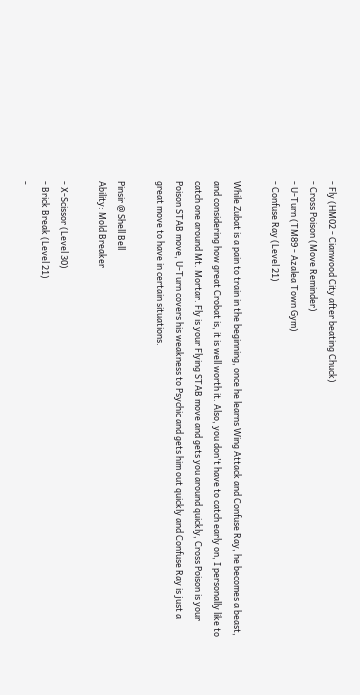- Fly (HM02 - Cianwood City after beating Chuck)
- Cross Poison (Move Reminder)
- U-Turn (TM89 - Azalea Town Gym)
- Confuse Ray (Level 21)

While Zubat is a pain to train in the beginning, once he learns Wing Attack and Confuse Ray, he becomes a beast, and considering how great Crobat is, it is well worth it. Also, you don't have to catch early on, I personally like to catch one around Mt. Mortar. Fly is your Flying STAB move and gets you around quickly, Cross Poison is your Poison STAB move, U-Turn covers his weakness to Psychic and gets him out quickly and Confuse Ray is just a great move to have in certain situations.

Pinsir @ Shell Bell
Ability: Mold Breaker

- X-Scissor (Level 30)
- Brick Break (Level 21)
-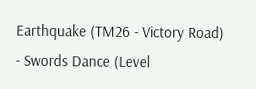Earthquake (TM26 - Victory Road)
- Swords Dance (Level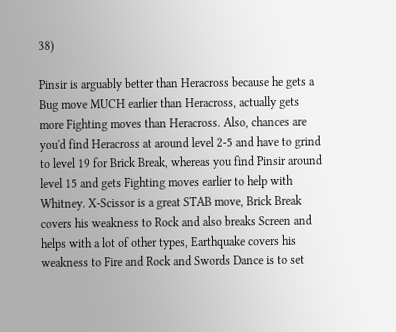38)

Pinsir is arguably better than Heracross because he gets a Bug move MUCH earlier than Heracross, actually gets more Fighting moves than Heracross. Also, chances are you'd find Heracross at around level 2-5 and have to grind to level 19 for Brick Break, whereas you find Pinsir around level 15 and gets Fighting moves earlier to help with Whitney. X-Scissor is a great STAB move, Brick Break covers his weakness to Rock and also breaks Screen and helps with a lot of other types, Earthquake covers his weakness to Fire and Rock and Swords Dance is to set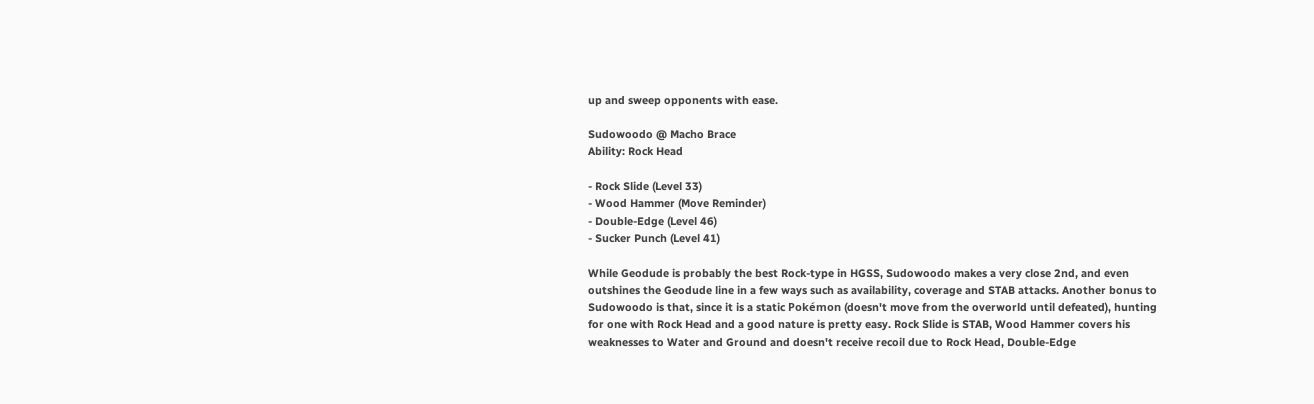up and sweep opponents with ease.

Sudowoodo @ Macho Brace
Ability: Rock Head

- Rock Slide (Level 33)
- Wood Hammer (Move Reminder)
- Double-Edge (Level 46)
- Sucker Punch (Level 41)

While Geodude is probably the best Rock-type in HGSS, Sudowoodo makes a very close 2nd, and even outshines the Geodude line in a few ways such as availability, coverage and STAB attacks. Another bonus to Sudowoodo is that, since it is a static Pokémon (doesn't move from the overworld until defeated), hunting for one with Rock Head and a good nature is pretty easy. Rock Slide is STAB, Wood Hammer covers his weaknesses to Water and Ground and doesn't receive recoil due to Rock Head, Double-Edge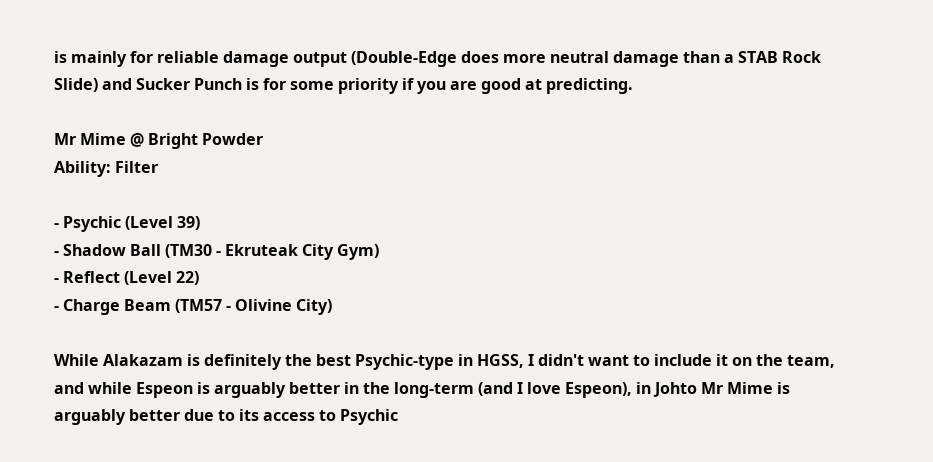is mainly for reliable damage output (Double-Edge does more neutral damage than a STAB Rock Slide) and Sucker Punch is for some priority if you are good at predicting.

Mr Mime @ Bright Powder
Ability: Filter

- Psychic (Level 39)
- Shadow Ball (TM30 - Ekruteak City Gym)
- Reflect (Level 22)
- Charge Beam (TM57 - Olivine City)

While Alakazam is definitely the best Psychic-type in HGSS, I didn't want to include it on the team, and while Espeon is arguably better in the long-term (and I love Espeon), in Johto Mr Mime is arguably better due to its access to Psychic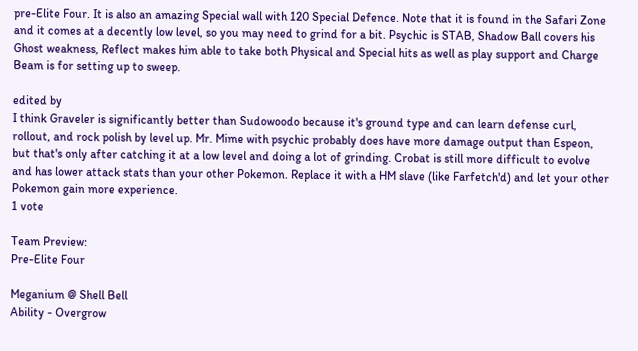pre-Elite Four. It is also an amazing Special wall with 120 Special Defence. Note that it is found in the Safari Zone and it comes at a decently low level, so you may need to grind for a bit. Psychic is STAB, Shadow Ball covers his Ghost weakness, Reflect makes him able to take both Physical and Special hits as well as play support and Charge Beam is for setting up to sweep.

edited by
I think Graveler is significantly better than Sudowoodo because it's ground type and can learn defense curl, rollout, and rock polish by level up. Mr. Mime with psychic probably does have more damage output than Espeon, but that's only after catching it at a low level and doing a lot of grinding. Crobat is still more difficult to evolve and has lower attack stats than your other Pokemon. Replace it with a HM slave (like Farfetch'd) and let your other Pokemon gain more experience.
1 vote

Team Preview:
Pre-Elite Four

Meganium @ Shell Bell
Ability - Overgrow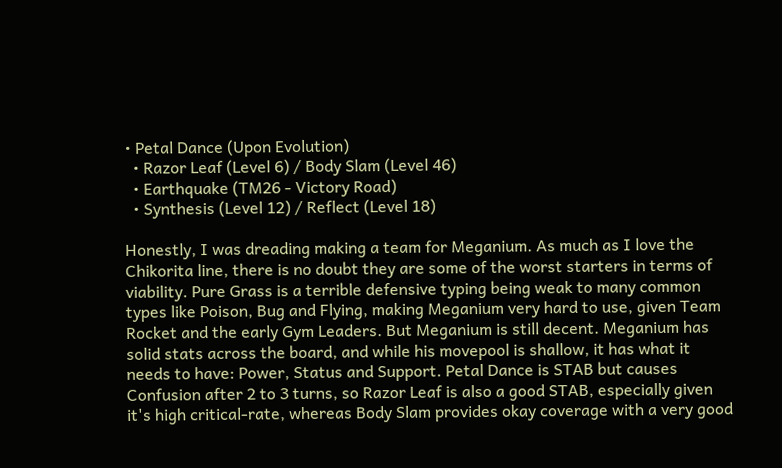• Petal Dance (Upon Evolution)
  • Razor Leaf (Level 6) / Body Slam (Level 46)
  • Earthquake (TM26 - Victory Road)
  • Synthesis (Level 12) / Reflect (Level 18)

Honestly, I was dreading making a team for Meganium. As much as I love the Chikorita line, there is no doubt they are some of the worst starters in terms of viability. Pure Grass is a terrible defensive typing being weak to many common types like Poison, Bug and Flying, making Meganium very hard to use, given Team Rocket and the early Gym Leaders. But Meganium is still decent. Meganium has solid stats across the board, and while his movepool is shallow, it has what it needs to have: Power, Status and Support. Petal Dance is STAB but causes Confusion after 2 to 3 turns, so Razor Leaf is also a good STAB, especially given it's high critical-rate, whereas Body Slam provides okay coverage with a very good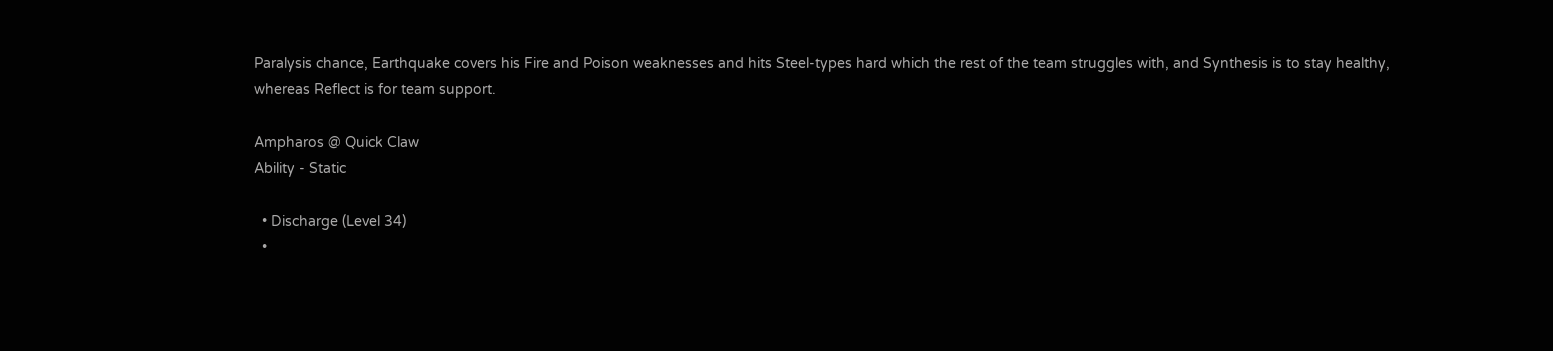Paralysis chance, Earthquake covers his Fire and Poison weaknesses and hits Steel-types hard which the rest of the team struggles with, and Synthesis is to stay healthy, whereas Reflect is for team support.

Ampharos @ Quick Claw
Ability - Static

  • Discharge (Level 34)
  •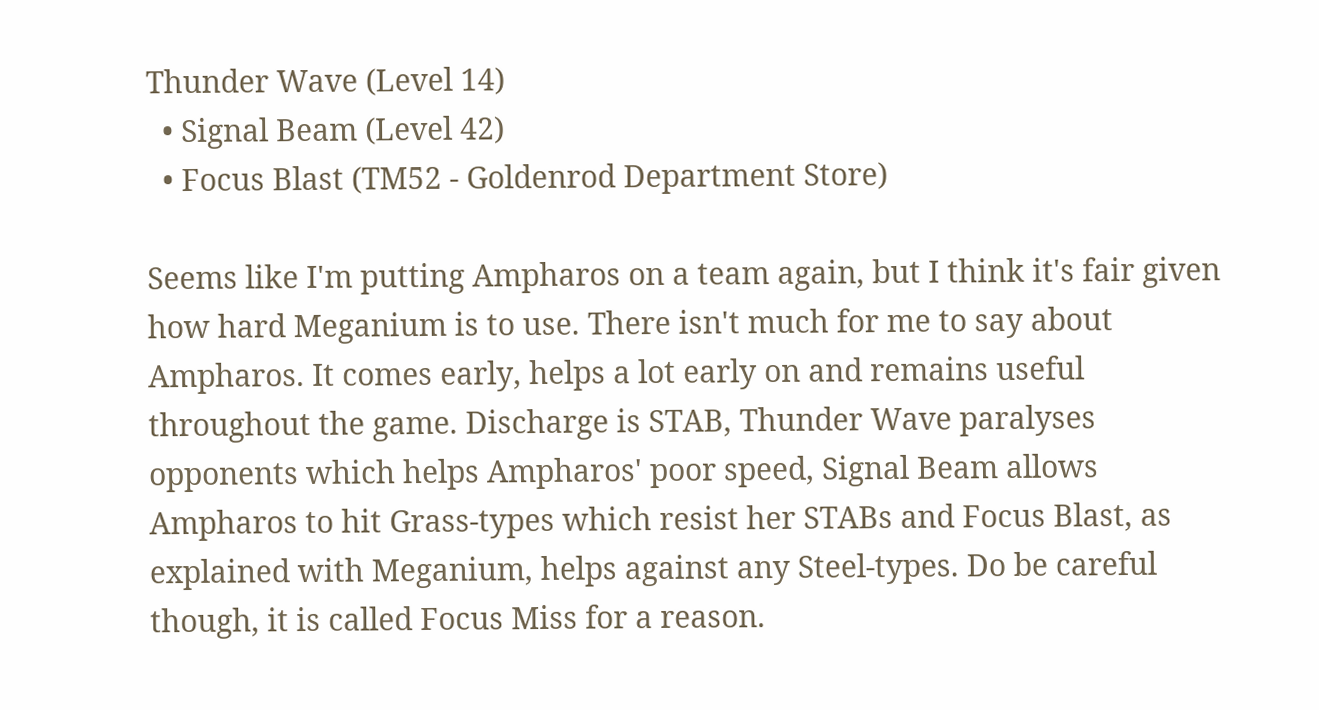Thunder Wave (Level 14)
  • Signal Beam (Level 42)
  • Focus Blast (TM52 - Goldenrod Department Store)

Seems like I'm putting Ampharos on a team again, but I think it's fair given how hard Meganium is to use. There isn't much for me to say about Ampharos. It comes early, helps a lot early on and remains useful throughout the game. Discharge is STAB, Thunder Wave paralyses opponents which helps Ampharos' poor speed, Signal Beam allows Ampharos to hit Grass-types which resist her STABs and Focus Blast, as explained with Meganium, helps against any Steel-types. Do be careful though, it is called Focus Miss for a reason.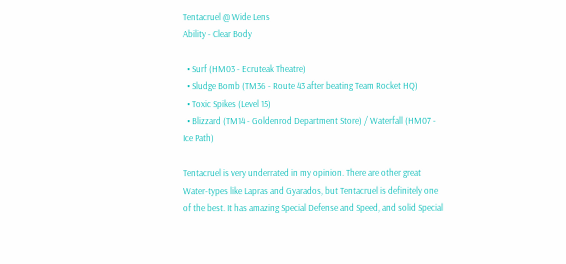Tentacruel @ Wide Lens
Ability - Clear Body

  • Surf (HM03 - Ecruteak Theatre)
  • Sludge Bomb (TM36 - Route 43 after beating Team Rocket HQ)
  • Toxic Spikes (Level 15)
  • Blizzard (TM14 - Goldenrod Department Store) / Waterfall (HM07 - Ice Path)

Tentacruel is very underrated in my opinion. There are other great Water-types like Lapras and Gyarados, but Tentacruel is definitely one of the best. It has amazing Special Defense and Speed, and solid Special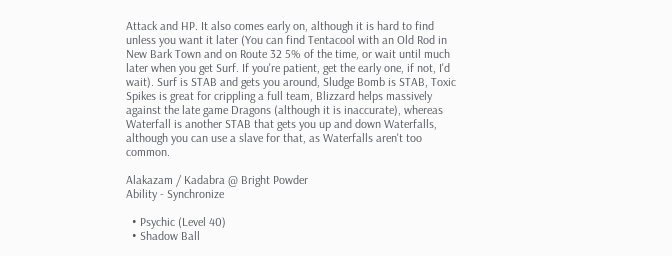Attack and HP. It also comes early on, although it is hard to find unless you want it later (You can find Tentacool with an Old Rod in New Bark Town and on Route 32 5% of the time, or wait until much later when you get Surf. If you're patient, get the early one, if not, I'd wait). Surf is STAB and gets you around, Sludge Bomb is STAB, Toxic Spikes is great for crippling a full team, Blizzard helps massively against the late game Dragons (although it is inaccurate), whereas Waterfall is another STAB that gets you up and down Waterfalls, although you can use a slave for that, as Waterfalls aren't too common.

Alakazam / Kadabra @ Bright Powder
Ability - Synchronize

  • Psychic (Level 40)
  • Shadow Ball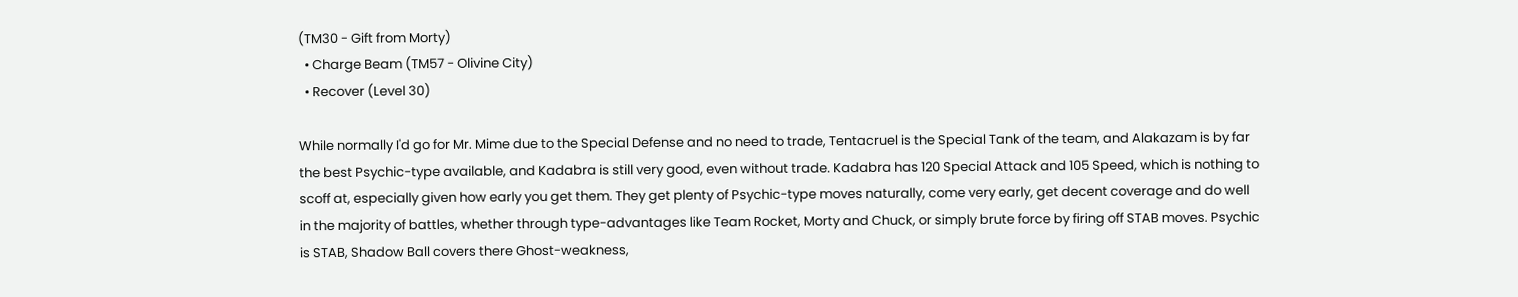(TM30 - Gift from Morty)
  • Charge Beam (TM57 - Olivine City)
  • Recover (Level 30)

While normally I'd go for Mr. Mime due to the Special Defense and no need to trade, Tentacruel is the Special Tank of the team, and Alakazam is by far the best Psychic-type available, and Kadabra is still very good, even without trade. Kadabra has 120 Special Attack and 105 Speed, which is nothing to scoff at, especially given how early you get them. They get plenty of Psychic-type moves naturally, come very early, get decent coverage and do well in the majority of battles, whether through type-advantages like Team Rocket, Morty and Chuck, or simply brute force by firing off STAB moves. Psychic is STAB, Shadow Ball covers there Ghost-weakness,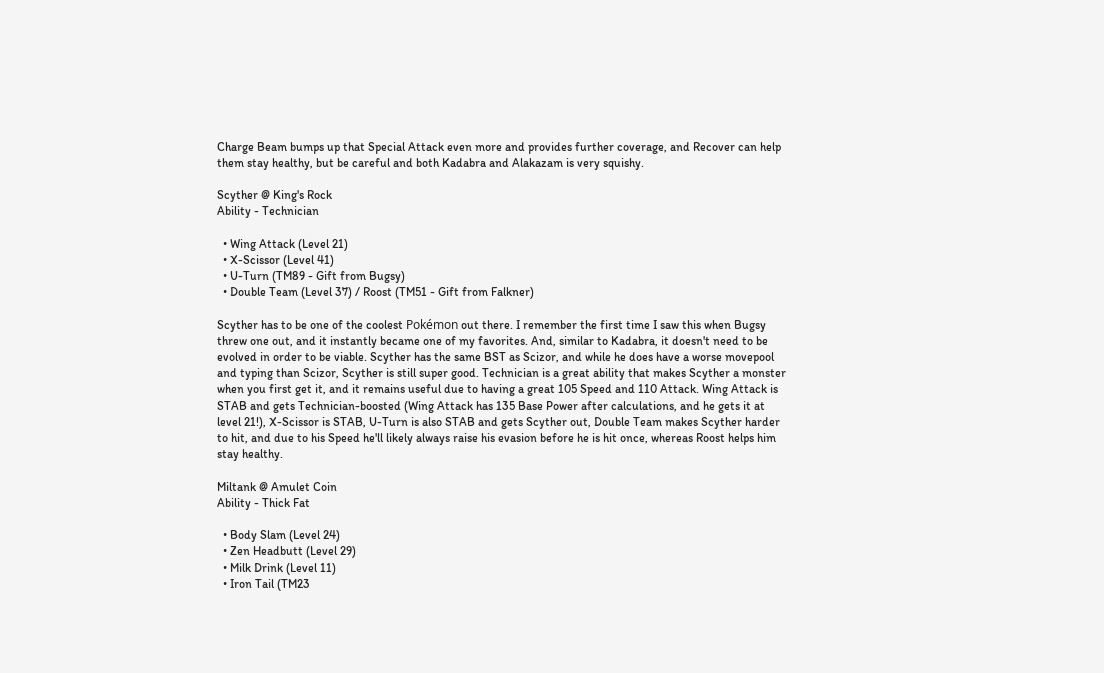Charge Beam bumps up that Special Attack even more and provides further coverage, and Recover can help them stay healthy, but be careful and both Kadabra and Alakazam is very squishy.

Scyther @ King's Rock
Ability - Technician

  • Wing Attack (Level 21)
  • X-Scissor (Level 41)
  • U-Turn (TM89 - Gift from Bugsy)
  • Double Team (Level 37) / Roost (TM51 - Gift from Falkner)

Scyther has to be one of the coolest Pokémon out there. I remember the first time I saw this when Bugsy threw one out, and it instantly became one of my favorites. And, similar to Kadabra, it doesn't need to be evolved in order to be viable. Scyther has the same BST as Scizor, and while he does have a worse movepool and typing than Scizor, Scyther is still super good. Technician is a great ability that makes Scyther a monster when you first get it, and it remains useful due to having a great 105 Speed and 110 Attack. Wing Attack is STAB and gets Technician-boosted (Wing Attack has 135 Base Power after calculations, and he gets it at level 21!), X-Scissor is STAB, U-Turn is also STAB and gets Scyther out, Double Team makes Scyther harder to hit, and due to his Speed he'll likely always raise his evasion before he is hit once, whereas Roost helps him stay healthy.

Miltank @ Amulet Coin
Ability - Thick Fat

  • Body Slam (Level 24)
  • Zen Headbutt (Level 29)
  • Milk Drink (Level 11)
  • Iron Tail (TM23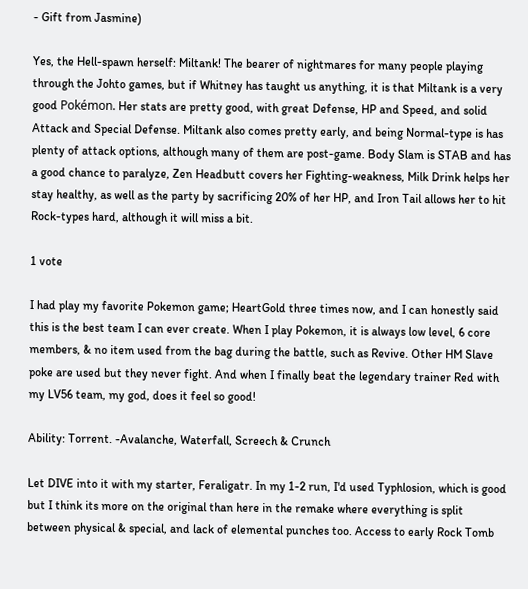- Gift from Jasmine)

Yes, the Hell-spawn herself: Miltank! The bearer of nightmares for many people playing through the Johto games, but if Whitney has taught us anything, it is that Miltank is a very good Pokémon. Her stats are pretty good, with great Defense, HP and Speed, and solid Attack and Special Defense. Miltank also comes pretty early, and being Normal-type is has plenty of attack options, although many of them are post-game. Body Slam is STAB and has a good chance to paralyze, Zen Headbutt covers her Fighting-weakness, Milk Drink helps her stay healthy, as well as the party by sacrificing 20% of her HP, and Iron Tail allows her to hit Rock-types hard, although it will miss a bit.

1 vote

I had play my favorite Pokemon game; HeartGold three times now, and I can honestly said this is the best team I can ever create. When I play Pokemon, it is always low level, 6 core members, & no item used from the bag during the battle, such as Revive. Other HM Slave poke are used but they never fight. And when I finally beat the legendary trainer Red with my LV56 team, my god, does it feel so good!

Ability: Torrent. -Avalanche, Waterfall, Screech & Crunch

Let DIVE into it with my starter, Feraligatr. In my 1-2 run, I'd used Typhlosion, which is good but I think its more on the original than here in the remake where everything is split between physical & special, and lack of elemental punches too. Access to early Rock Tomb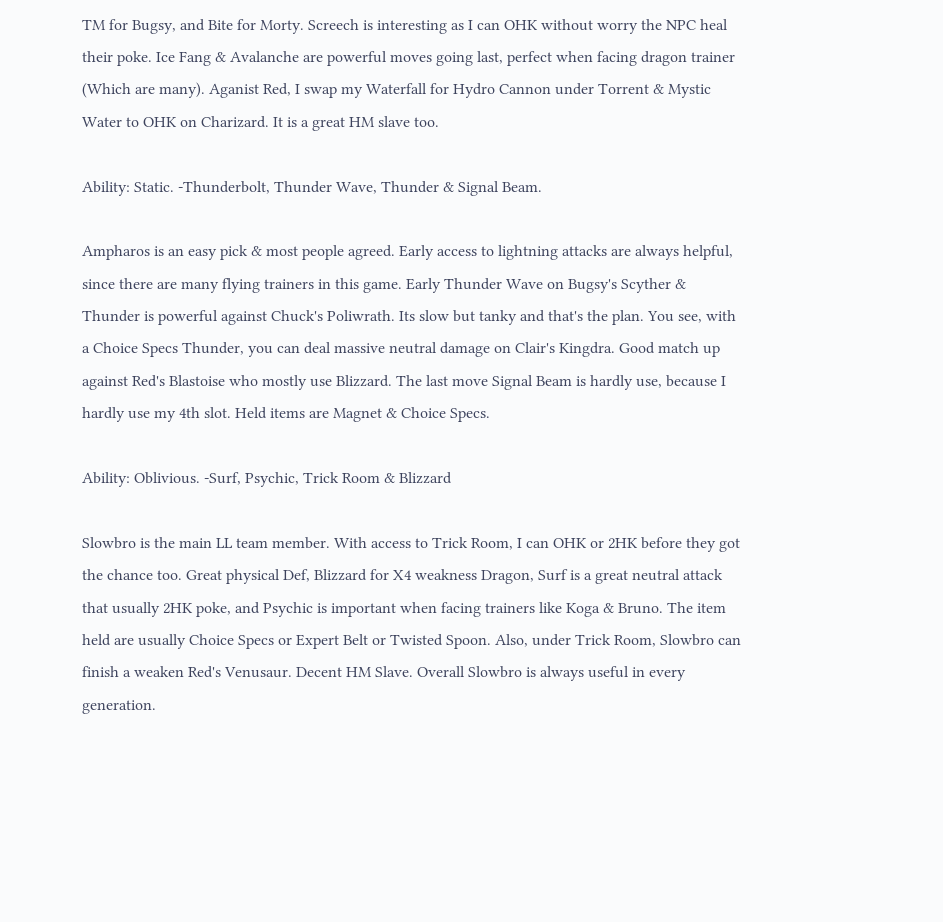TM for Bugsy, and Bite for Morty. Screech is interesting as I can OHK without worry the NPC heal their poke. Ice Fang & Avalanche are powerful moves going last, perfect when facing dragon trainer (Which are many). Aganist Red, I swap my Waterfall for Hydro Cannon under Torrent & Mystic Water to OHK on Charizard. It is a great HM slave too.

Ability: Static. -Thunderbolt, Thunder Wave, Thunder & Signal Beam.

Ampharos is an easy pick & most people agreed. Early access to lightning attacks are always helpful, since there are many flying trainers in this game. Early Thunder Wave on Bugsy's Scyther & Thunder is powerful against Chuck's Poliwrath. Its slow but tanky and that's the plan. You see, with a Choice Specs Thunder, you can deal massive neutral damage on Clair's Kingdra. Good match up against Red's Blastoise who mostly use Blizzard. The last move Signal Beam is hardly use, because I hardly use my 4th slot. Held items are Magnet & Choice Specs.

Ability: Oblivious. -Surf, Psychic, Trick Room & Blizzard

Slowbro is the main LL team member. With access to Trick Room, I can OHK or 2HK before they got the chance too. Great physical Def, Blizzard for X4 weakness Dragon, Surf is a great neutral attack that usually 2HK poke, and Psychic is important when facing trainers like Koga & Bruno. The item held are usually Choice Specs or Expert Belt or Twisted Spoon. Also, under Trick Room, Slowbro can finish a weaken Red's Venusaur. Decent HM Slave. Overall Slowbro is always useful in every generation.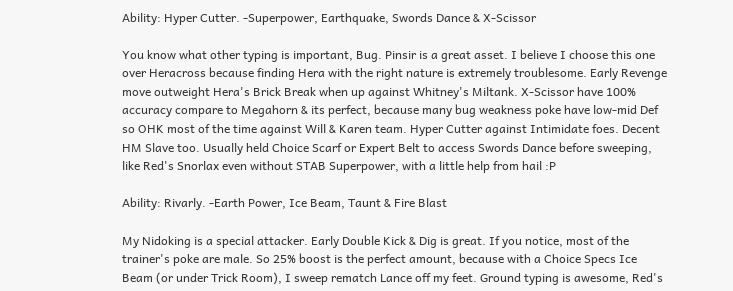Ability: Hyper Cutter. -Superpower, Earthquake, Swords Dance & X-Scissor

You know what other typing is important, Bug. Pinsir is a great asset. I believe I choose this one over Heracross because finding Hera with the right nature is extremely troublesome. Early Revenge move outweight Hera's Brick Break when up against Whitney's Miltank. X-Scissor have 100% accuracy compare to Megahorn & its perfect, because many bug weakness poke have low-mid Def so OHK most of the time against Will & Karen team. Hyper Cutter against Intimidate foes. Decent HM Slave too. Usually held Choice Scarf or Expert Belt to access Swords Dance before sweeping, like Red's Snorlax even without STAB Superpower, with a little help from hail :P

Ability: Rivarly. -Earth Power, Ice Beam, Taunt & Fire Blast

My Nidoking is a special attacker. Early Double Kick & Dig is great. If you notice, most of the trainer's poke are male. So 25% boost is the perfect amount, because with a Choice Specs Ice Beam (or under Trick Room), I sweep rematch Lance off my feet. Ground typing is awesome, Red's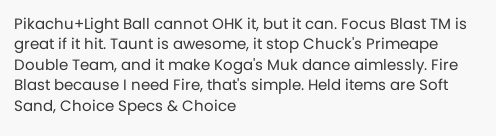Pikachu+Light Ball cannot OHK it, but it can. Focus Blast TM is great if it hit. Taunt is awesome, it stop Chuck's Primeape Double Team, and it make Koga's Muk dance aimlessly. Fire Blast because I need Fire, that's simple. Held items are Soft Sand, Choice Specs & Choice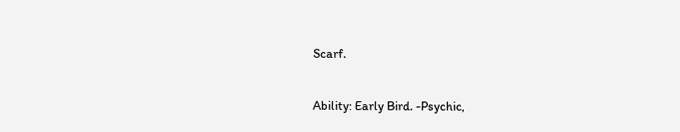Scarf.

Ability: Early Bird. -Psychic,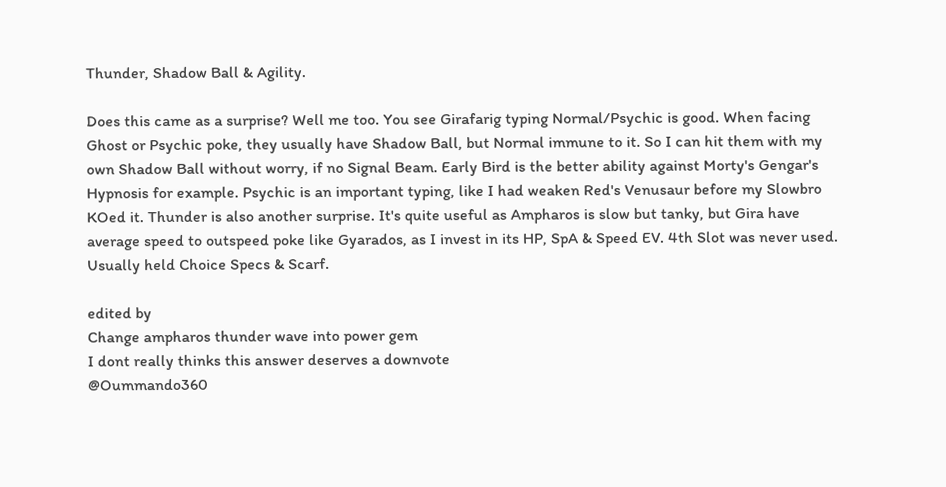Thunder, Shadow Ball & Agility.

Does this came as a surprise? Well me too. You see Girafarig typing Normal/Psychic is good. When facing Ghost or Psychic poke, they usually have Shadow Ball, but Normal immune to it. So I can hit them with my own Shadow Ball without worry, if no Signal Beam. Early Bird is the better ability against Morty's Gengar's Hypnosis for example. Psychic is an important typing, like I had weaken Red's Venusaur before my Slowbro KOed it. Thunder is also another surprise. It's quite useful as Ampharos is slow but tanky, but Gira have average speed to outspeed poke like Gyarados, as I invest in its HP, SpA & Speed EV. 4th Slot was never used. Usually held Choice Specs & Scarf.

edited by
Change ampharos thunder wave into power gem
I dont really thinks this answer deserves a downvote
@Oummando360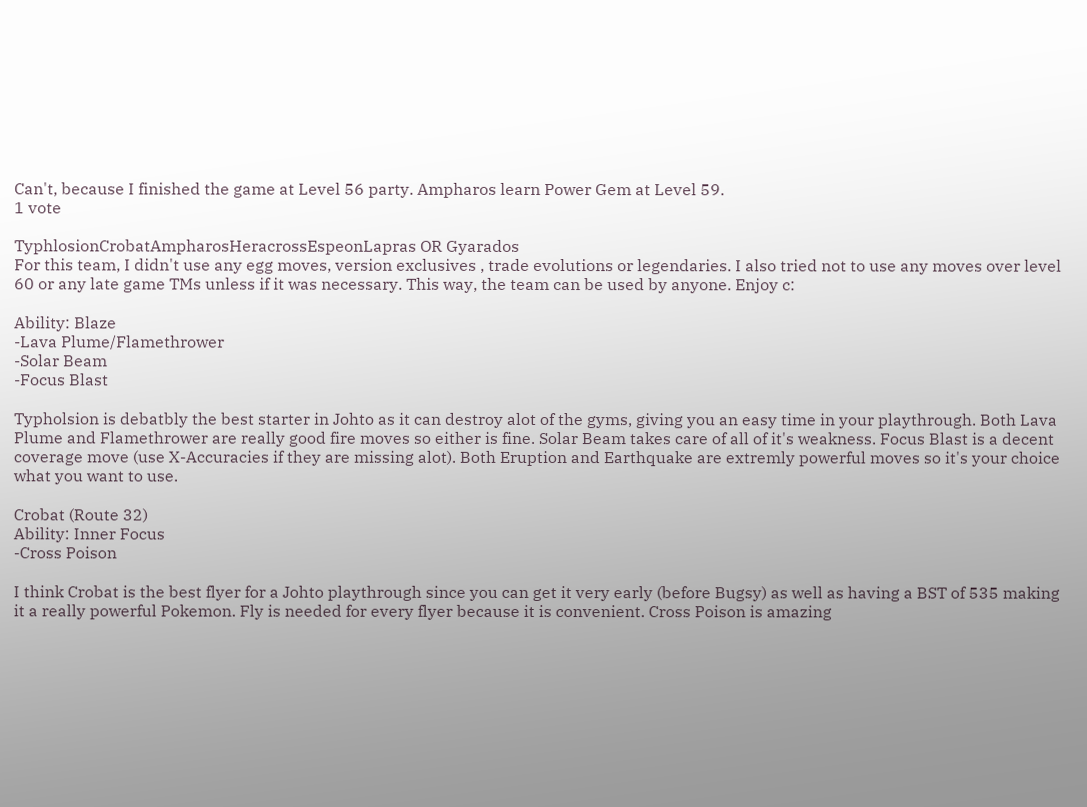Can't, because I finished the game at Level 56 party. Ampharos learn Power Gem at Level 59.
1 vote

TyphlosionCrobatAmpharosHeracrossEspeonLapras OR Gyarados
For this team, I didn't use any egg moves, version exclusives , trade evolutions or legendaries. I also tried not to use any moves over level 60 or any late game TMs unless if it was necessary. This way, the team can be used by anyone. Enjoy c:

Ability: Blaze
-Lava Plume/Flamethrower
-Solar Beam
-Focus Blast

Typholsion is debatbly the best starter in Johto as it can destroy alot of the gyms, giving you an easy time in your playthrough. Both Lava Plume and Flamethrower are really good fire moves so either is fine. Solar Beam takes care of all of it's weakness. Focus Blast is a decent coverage move (use X-Accuracies if they are missing alot). Both Eruption and Earthquake are extremly powerful moves so it's your choice what you want to use.

Crobat (Route 32)
Ability: Inner Focus
-Cross Poison

I think Crobat is the best flyer for a Johto playthrough since you can get it very early (before Bugsy) as well as having a BST of 535 making it a really powerful Pokemon. Fly is needed for every flyer because it is convenient. Cross Poison is amazing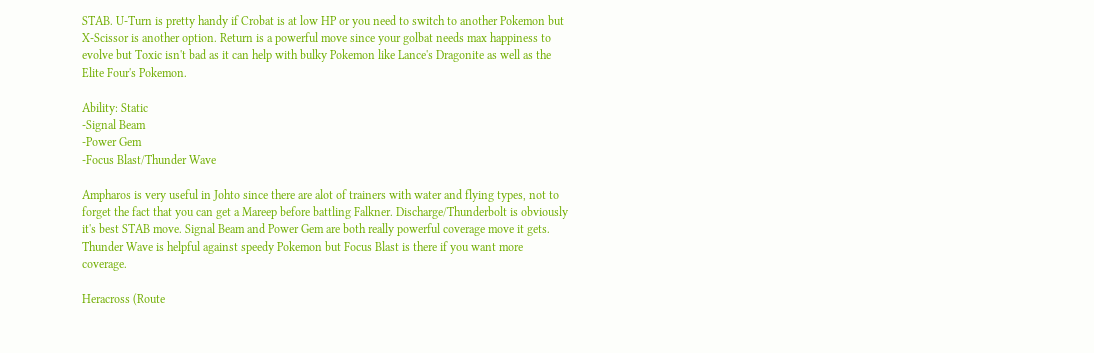STAB. U-Turn is pretty handy if Crobat is at low HP or you need to switch to another Pokemon but X-Scissor is another option. Return is a powerful move since your golbat needs max happiness to evolve but Toxic isn't bad as it can help with bulky Pokemon like Lance's Dragonite as well as the Elite Four's Pokemon.

Ability: Static
-Signal Beam
-Power Gem
-Focus Blast/Thunder Wave

Ampharos is very useful in Johto since there are alot of trainers with water and flying types, not to forget the fact that you can get a Mareep before battling Falkner. Discharge/Thunderbolt is obviously it's best STAB move. Signal Beam and Power Gem are both really powerful coverage move it gets. Thunder Wave is helpful against speedy Pokemon but Focus Blast is there if you want more coverage.

Heracross (Route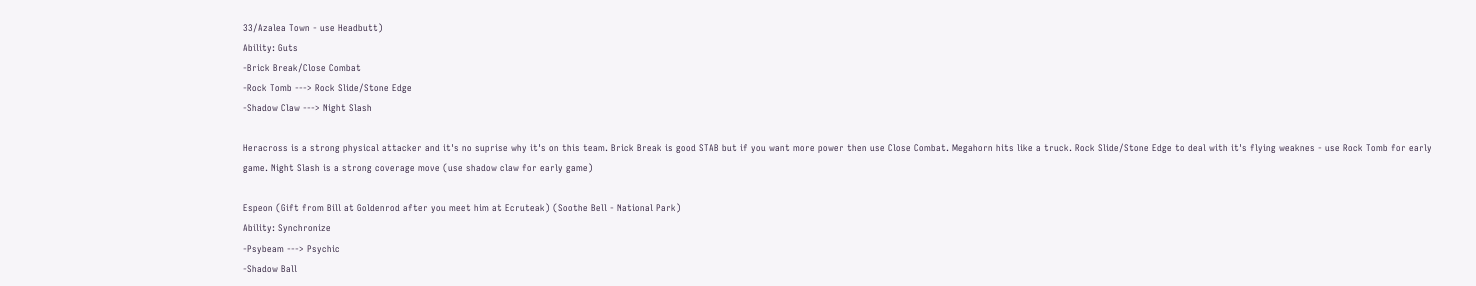33/Azalea Town - use Headbutt)
Ability: Guts
-Brick Break/Close Combat
-Rock Tomb ---> Rock Slide/Stone Edge
-Shadow Claw ---> Night Slash

Heracross is a strong physical attacker and it's no suprise why it's on this team. Brick Break is good STAB but if you want more power then use Close Combat. Megahorn hits like a truck. Rock Slide/Stone Edge to deal with it's flying weaknes - use Rock Tomb for early game. Night Slash is a strong coverage move (use shadow claw for early game)

Espeon (Gift from Bill at Goldenrod after you meet him at Ecruteak) (Soothe Bell - National Park)
Ability: Synchronize
-Psybeam ---> Psychic
-Shadow Ball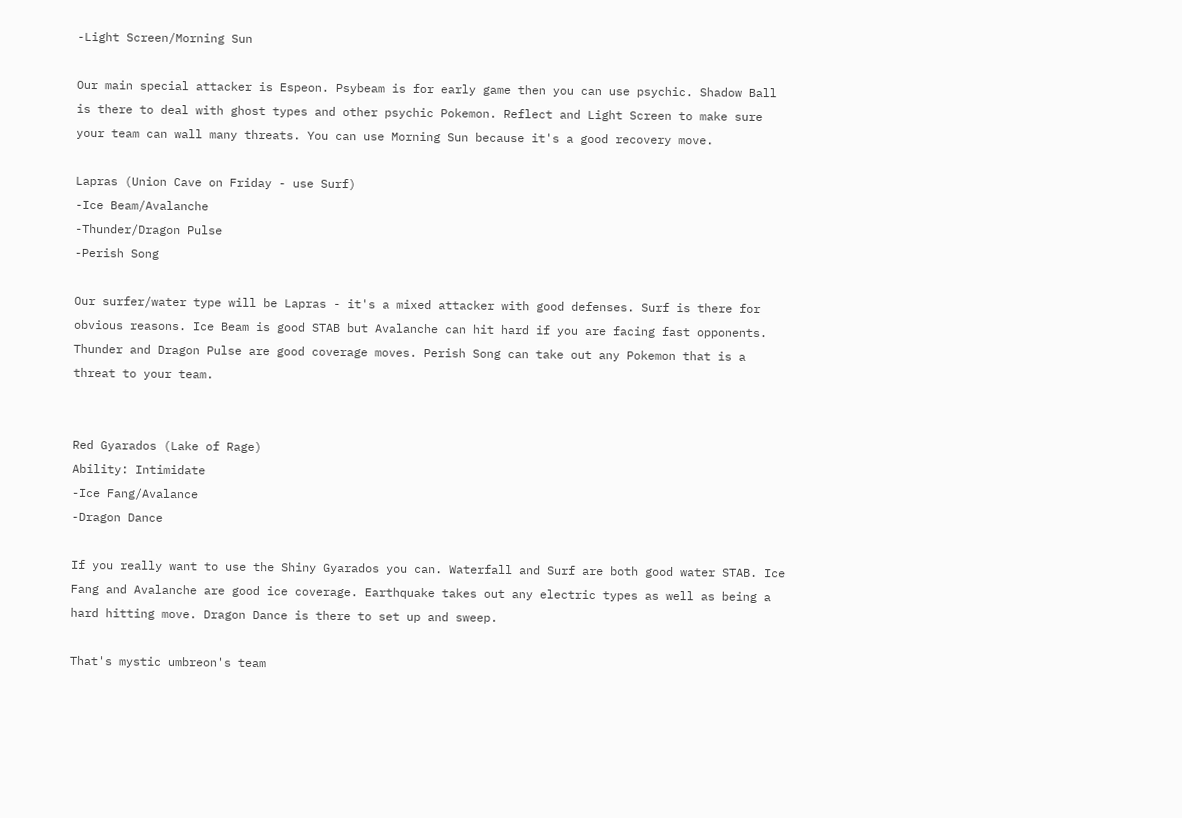-Light Screen/Morning Sun

Our main special attacker is Espeon. Psybeam is for early game then you can use psychic. Shadow Ball is there to deal with ghost types and other psychic Pokemon. Reflect and Light Screen to make sure your team can wall many threats. You can use Morning Sun because it's a good recovery move.

Lapras (Union Cave on Friday - use Surf)
-Ice Beam/Avalanche
-Thunder/Dragon Pulse
-Perish Song

Our surfer/water type will be Lapras - it's a mixed attacker with good defenses. Surf is there for obvious reasons. Ice Beam is good STAB but Avalanche can hit hard if you are facing fast opponents. Thunder and Dragon Pulse are good coverage moves. Perish Song can take out any Pokemon that is a threat to your team.


Red Gyarados (Lake of Rage)
Ability: Intimidate
-Ice Fang/Avalance
-Dragon Dance

If you really want to use the Shiny Gyarados you can. Waterfall and Surf are both good water STAB. Ice Fang and Avalanche are good ice coverage. Earthquake takes out any electric types as well as being a hard hitting move. Dragon Dance is there to set up and sweep.

That's mystic umbreon's team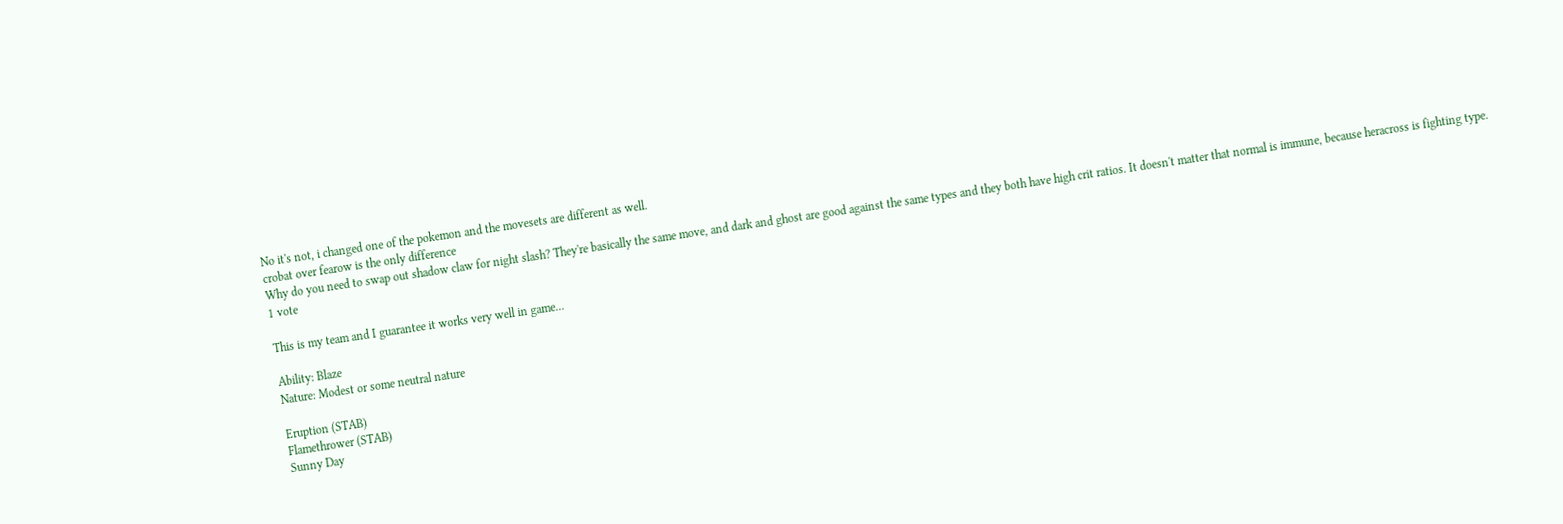No it's not, i changed one of the pokemon and the movesets are different as well.
crobat over fearow is the only difference
Why do you need to swap out shadow claw for night slash? They're basically the same move, and dark and ghost are good against the same types and they both have high crit ratios. It doesn't matter that normal is immune, because heracross is fighting type.
1 vote

This is my team and I guarantee it works very well in game...

Ability: Blaze
Nature: Modest or some neutral nature

Eruption (STAB)
Flamethrower (STAB)
Sunny Day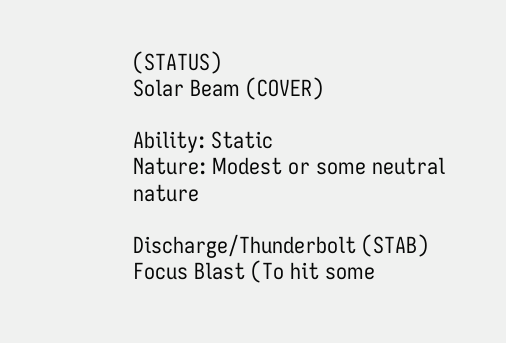(STATUS)
Solar Beam (COVER)

Ability: Static
Nature: Modest or some neutral nature

Discharge/Thunderbolt (STAB)
Focus Blast (To hit some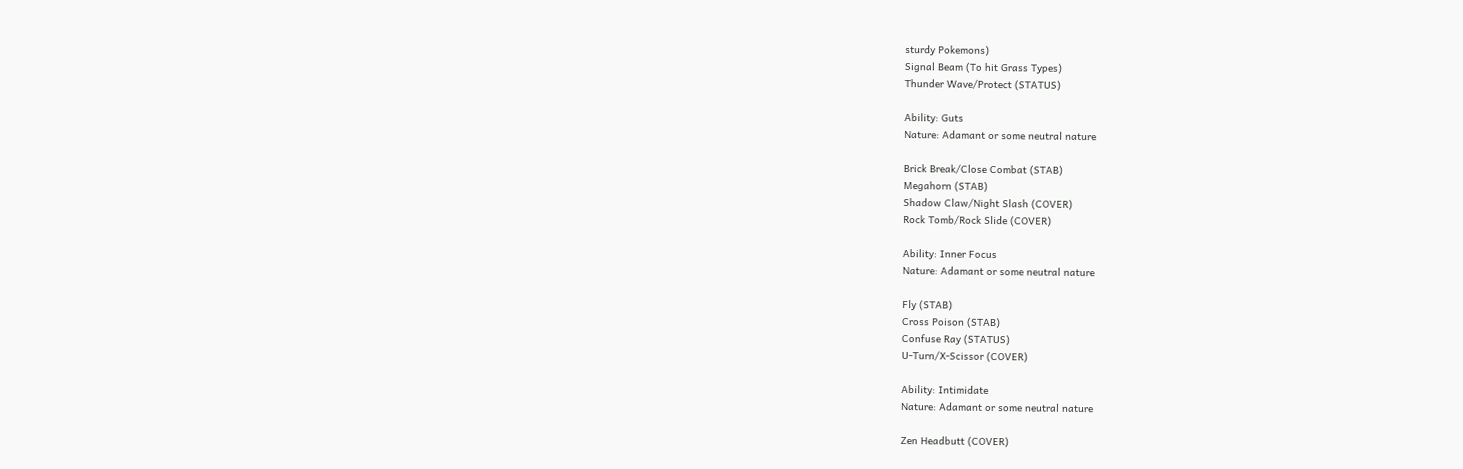sturdy Pokemons)
Signal Beam (To hit Grass Types)
Thunder Wave/Protect (STATUS)

Ability: Guts
Nature: Adamant or some neutral nature

Brick Break/Close Combat (STAB)
Megahorn (STAB)
Shadow Claw/Night Slash (COVER)
Rock Tomb/Rock Slide (COVER)

Ability: Inner Focus
Nature: Adamant or some neutral nature

Fly (STAB)
Cross Poison (STAB)
Confuse Ray (STATUS)
U-Turn/X-Scissor (COVER)

Ability: Intimidate
Nature: Adamant or some neutral nature

Zen Headbutt (COVER)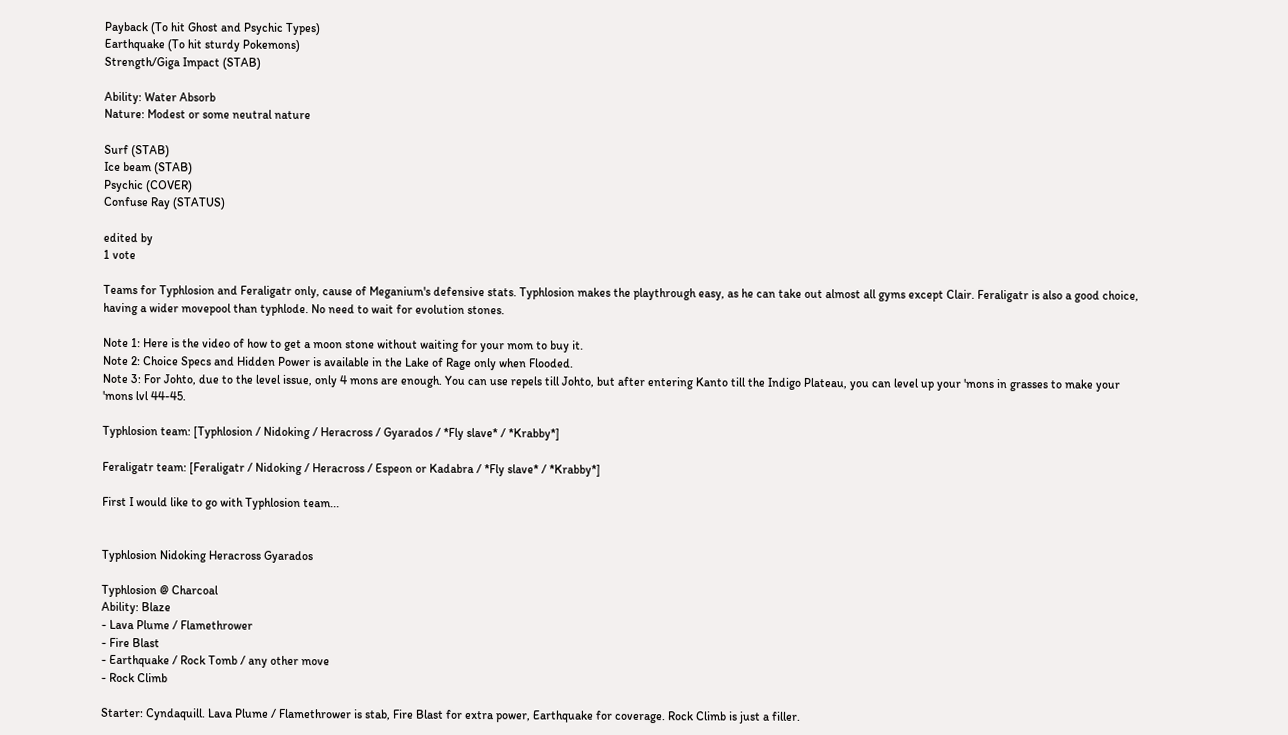Payback (To hit Ghost and Psychic Types)
Earthquake (To hit sturdy Pokemons)
Strength/Giga Impact (STAB)

Ability: Water Absorb
Nature: Modest or some neutral nature

Surf (STAB)
Ice beam (STAB)
Psychic (COVER)
Confuse Ray (STATUS)

edited by
1 vote

Teams for Typhlosion and Feraligatr only, cause of Meganium's defensive stats. Typhlosion makes the playthrough easy, as he can take out almost all gyms except Clair. Feraligatr is also a good choice, having a wider movepool than typhlode. No need to wait for evolution stones.

Note 1: Here is the video of how to get a moon stone without waiting for your mom to buy it.
Note 2: Choice Specs and Hidden Power is available in the Lake of Rage only when Flooded.
Note 3: For Johto, due to the level issue, only 4 mons are enough. You can use repels till Johto, but after entering Kanto till the Indigo Plateau, you can level up your 'mons in grasses to make your 'mons lvl 44-45.

Typhlosion team: [Typhlosion / Nidoking / Heracross / Gyarados / *Fly slave* / *Krabby*]

Feraligatr team: [Feraligatr / Nidoking / Heracross / Espeon or Kadabra / *Fly slave* / *Krabby*]

First I would like to go with Typhlosion team...


Typhlosion Nidoking Heracross Gyarados

Typhlosion @ Charcoal
Ability: Blaze
- Lava Plume / Flamethrower
- Fire Blast
- Earthquake / Rock Tomb / any other move
- Rock Climb

Starter: Cyndaquill. Lava Plume / Flamethrower is stab, Fire Blast for extra power, Earthquake for coverage. Rock Climb is just a filler.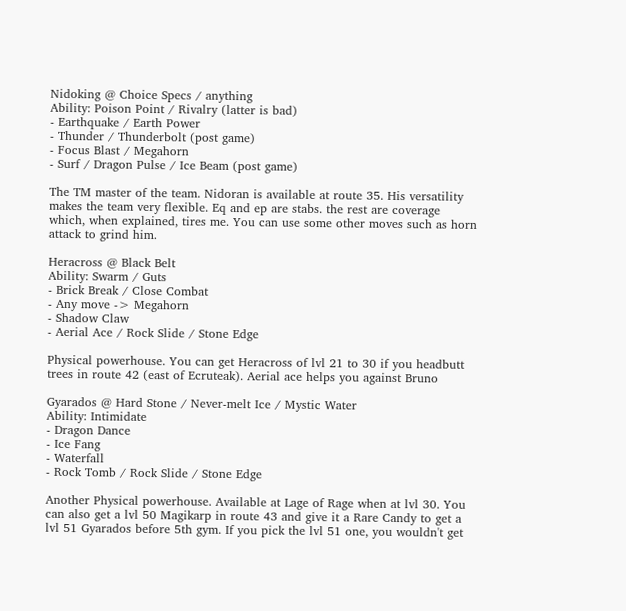Nidoking @ Choice Specs / anything
Ability: Poison Point / Rivalry (latter is bad)
- Earthquake / Earth Power
- Thunder / Thunderbolt (post game)
- Focus Blast / Megahorn
- Surf / Dragon Pulse / Ice Beam (post game)

The TM master of the team. Nidoran is available at route 35. His versatility makes the team very flexible. Eq and ep are stabs. the rest are coverage which, when explained, tires me. You can use some other moves such as horn attack to grind him.

Heracross @ Black Belt
Ability: Swarm / Guts
- Brick Break / Close Combat
- Any move -> Megahorn
- Shadow Claw
- Aerial Ace / Rock Slide / Stone Edge

Physical powerhouse. You can get Heracross of lvl 21 to 30 if you headbutt trees in route 42 (east of Ecruteak). Aerial ace helps you against Bruno

Gyarados @ Hard Stone / Never-melt Ice / Mystic Water
Ability: Intimidate
- Dragon Dance
- Ice Fang
- Waterfall
- Rock Tomb / Rock Slide / Stone Edge

Another Physical powerhouse. Available at Lage of Rage when at lvl 30. You can also get a lvl 50 Magikarp in route 43 and give it a Rare Candy to get a lvl 51 Gyarados before 5th gym. If you pick the lvl 51 one, you wouldn't get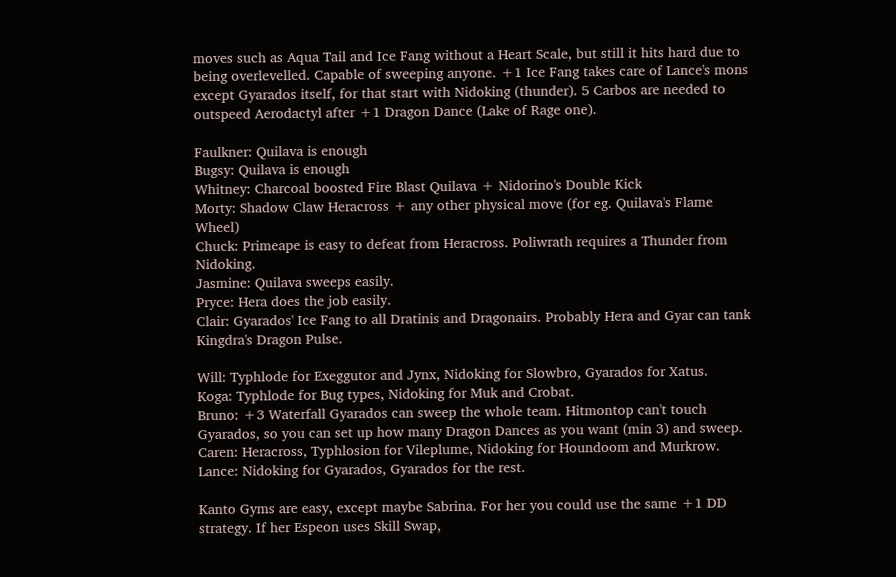moves such as Aqua Tail and Ice Fang without a Heart Scale, but still it hits hard due to being overlevelled. Capable of sweeping anyone. +1 Ice Fang takes care of Lance's mons except Gyarados itself, for that start with Nidoking (thunder). 5 Carbos are needed to outspeed Aerodactyl after +1 Dragon Dance (Lake of Rage one).

Faulkner: Quilava is enough
Bugsy: Quilava is enough
Whitney: Charcoal boosted Fire Blast Quilava + Nidorino's Double Kick
Morty: Shadow Claw Heracross + any other physical move (for eg. Quilava's Flame Wheel)
Chuck: Primeape is easy to defeat from Heracross. Poliwrath requires a Thunder from Nidoking.
Jasmine: Quilava sweeps easily.
Pryce: Hera does the job easily.
Clair: Gyarados' Ice Fang to all Dratinis and Dragonairs. Probably Hera and Gyar can tank Kingdra's Dragon Pulse.

Will: Typhlode for Exeggutor and Jynx, Nidoking for Slowbro, Gyarados for Xatus.
Koga: Typhlode for Bug types, Nidoking for Muk and Crobat.
Bruno: +3 Waterfall Gyarados can sweep the whole team. Hitmontop can't touch Gyarados, so you can set up how many Dragon Dances as you want (min 3) and sweep.
Caren: Heracross, Typhlosion for Vileplume, Nidoking for Houndoom and Murkrow.
Lance: Nidoking for Gyarados, Gyarados for the rest.

Kanto Gyms are easy, except maybe Sabrina. For her you could use the same +1 DD strategy. If her Espeon uses Skill Swap,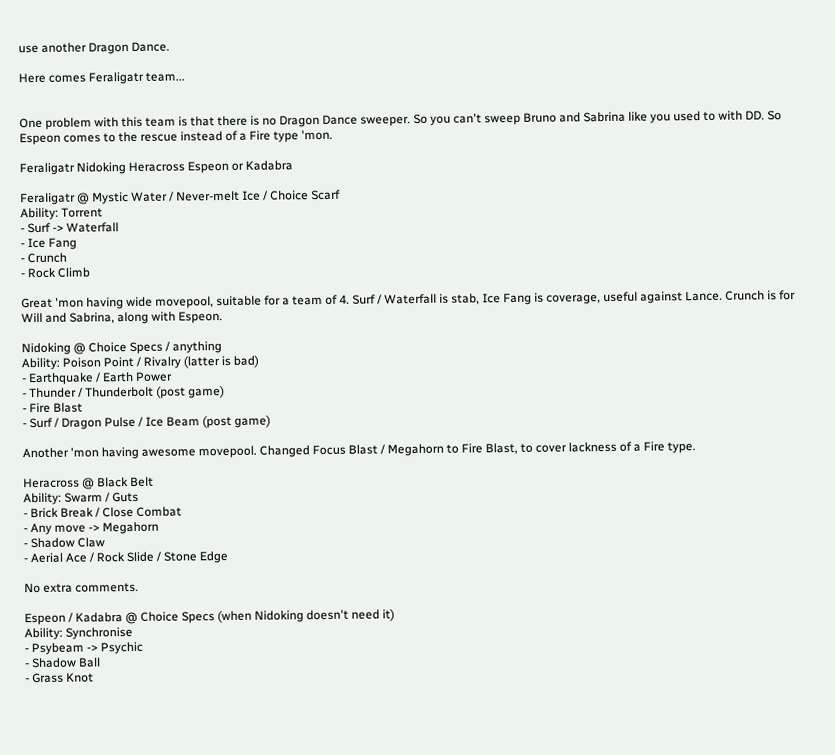use another Dragon Dance.

Here comes Feraligatr team...


One problem with this team is that there is no Dragon Dance sweeper. So you can't sweep Bruno and Sabrina like you used to with DD. So Espeon comes to the rescue instead of a Fire type 'mon.

Feraligatr Nidoking Heracross Espeon or Kadabra

Feraligatr @ Mystic Water / Never-melt Ice / Choice Scarf
Ability: Torrent
- Surf -> Waterfall
- Ice Fang
- Crunch
- Rock Climb

Great 'mon having wide movepool, suitable for a team of 4. Surf / Waterfall is stab, Ice Fang is coverage, useful against Lance. Crunch is for Will and Sabrina, along with Espeon.

Nidoking @ Choice Specs / anything
Ability: Poison Point / Rivalry (latter is bad)
- Earthquake / Earth Power
- Thunder / Thunderbolt (post game)
- Fire Blast
- Surf / Dragon Pulse / Ice Beam (post game)

Another 'mon having awesome movepool. Changed Focus Blast / Megahorn to Fire Blast, to cover lackness of a Fire type.

Heracross @ Black Belt
Ability: Swarm / Guts
- Brick Break / Close Combat
- Any move -> Megahorn
- Shadow Claw
- Aerial Ace / Rock Slide / Stone Edge

No extra comments.

Espeon / Kadabra @ Choice Specs (when Nidoking doesn't need it)
Ability: Synchronise
- Psybeam -> Psychic
- Shadow Ball
- Grass Knot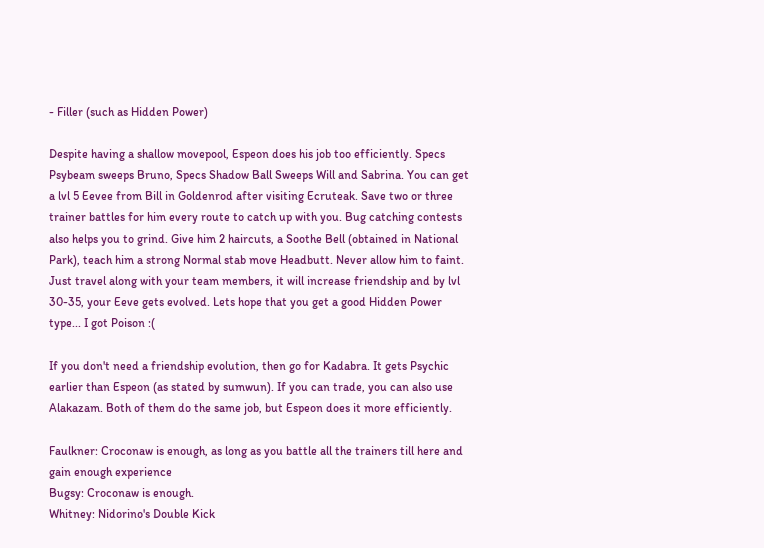- Filler (such as Hidden Power)

Despite having a shallow movepool, Espeon does his job too efficiently. Specs Psybeam sweeps Bruno, Specs Shadow Ball Sweeps Will and Sabrina. You can get a lvl 5 Eevee from Bill in Goldenrod after visiting Ecruteak. Save two or three trainer battles for him every route to catch up with you. Bug catching contests also helps you to grind. Give him 2 haircuts, a Soothe Bell (obtained in National Park), teach him a strong Normal stab move Headbutt. Never allow him to faint. Just travel along with your team members, it will increase friendship and by lvl 30-35, your Eeve gets evolved. Lets hope that you get a good Hidden Power type... I got Poison :(

If you don't need a friendship evolution, then go for Kadabra. It gets Psychic earlier than Espeon (as stated by sumwun). If you can trade, you can also use Alakazam. Both of them do the same job, but Espeon does it more efficiently.

Faulkner: Croconaw is enough, as long as you battle all the trainers till here and gain enough experience
Bugsy: Croconaw is enough.
Whitney: Nidorino's Double Kick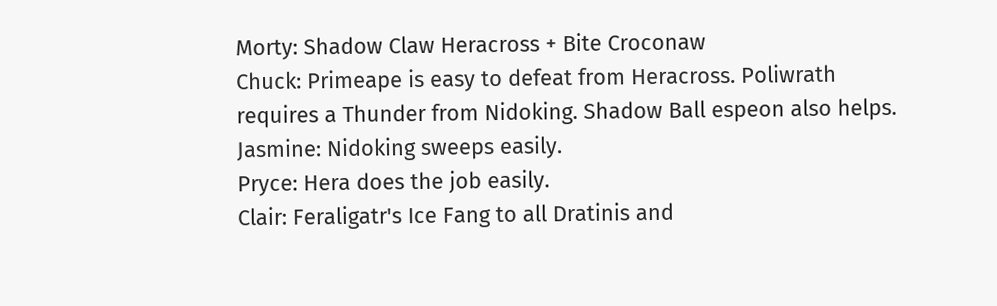Morty: Shadow Claw Heracross + Bite Croconaw
Chuck: Primeape is easy to defeat from Heracross. Poliwrath requires a Thunder from Nidoking. Shadow Ball espeon also helps.
Jasmine: Nidoking sweeps easily.
Pryce: Hera does the job easily.
Clair: Feraligatr's Ice Fang to all Dratinis and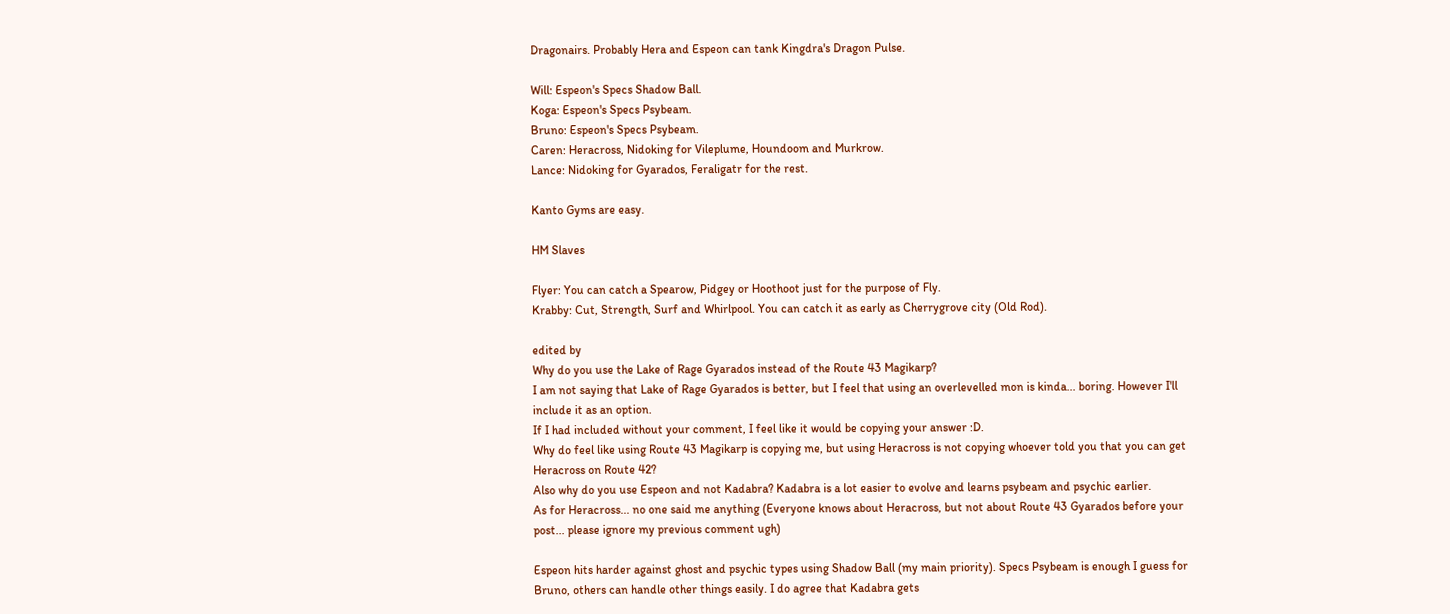Dragonairs. Probably Hera and Espeon can tank Kingdra's Dragon Pulse.

Will: Espeon's Specs Shadow Ball.
Koga: Espeon's Specs Psybeam.
Bruno: Espeon's Specs Psybeam.
Caren: Heracross, Nidoking for Vileplume, Houndoom and Murkrow.
Lance: Nidoking for Gyarados, Feraligatr for the rest.

Kanto Gyms are easy.

HM Slaves

Flyer: You can catch a Spearow, Pidgey or Hoothoot just for the purpose of Fly.
Krabby: Cut, Strength, Surf and Whirlpool. You can catch it as early as Cherrygrove city (Old Rod).

edited by
Why do you use the Lake of Rage Gyarados instead of the Route 43 Magikarp?
I am not saying that Lake of Rage Gyarados is better, but I feel that using an overlevelled mon is kinda... boring. However I'll include it as an option.
If I had included without your comment, I feel like it would be copying your answer :D.
Why do feel like using Route 43 Magikarp is copying me, but using Heracross is not copying whoever told you that you can get Heracross on Route 42?
Also why do you use Espeon and not Kadabra? Kadabra is a lot easier to evolve and learns psybeam and psychic earlier.
As for Heracross... no one said me anything (Everyone knows about Heracross, but not about Route 43 Gyarados before your post... please ignore my previous comment ugh)

Espeon hits harder against ghost and psychic types using Shadow Ball (my main priority). Specs Psybeam is enough I guess for Bruno, others can handle other things easily. I do agree that Kadabra gets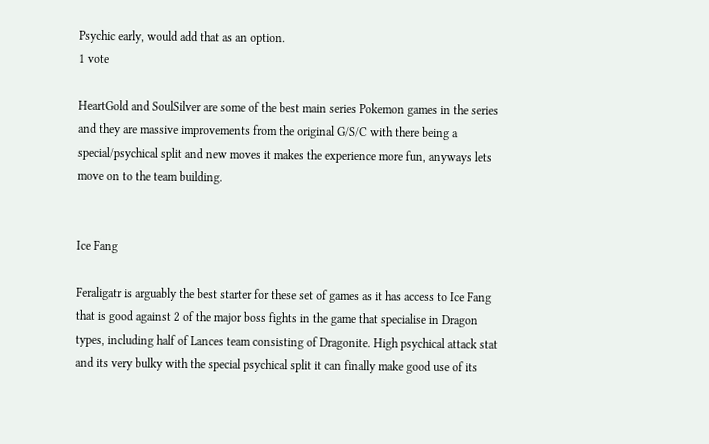Psychic early, would add that as an option.
1 vote

HeartGold and SoulSilver are some of the best main series Pokemon games in the series and they are massive improvements from the original G/S/C with there being a special/psychical split and new moves it makes the experience more fun, anyways lets move on to the team building.


Ice Fang

Feraligatr is arguably the best starter for these set of games as it has access to Ice Fang that is good against 2 of the major boss fights in the game that specialise in Dragon types, including half of Lances team consisting of Dragonite. High psychical attack stat and its very bulky with the special psychical split it can finally make good use of its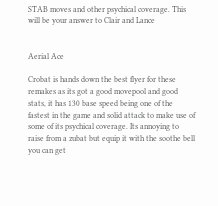STAB moves and other psychical coverage. This will be your answer to Clair and Lance


Aerial Ace

Crobat is hands down the best flyer for these remakes as its got a good movepool and good stats, it has 130 base speed being one of the fastest in the game and solid attack to make use of some of its psychical coverage. Its annoying to raise from a zubat but equip it with the soothe bell you can get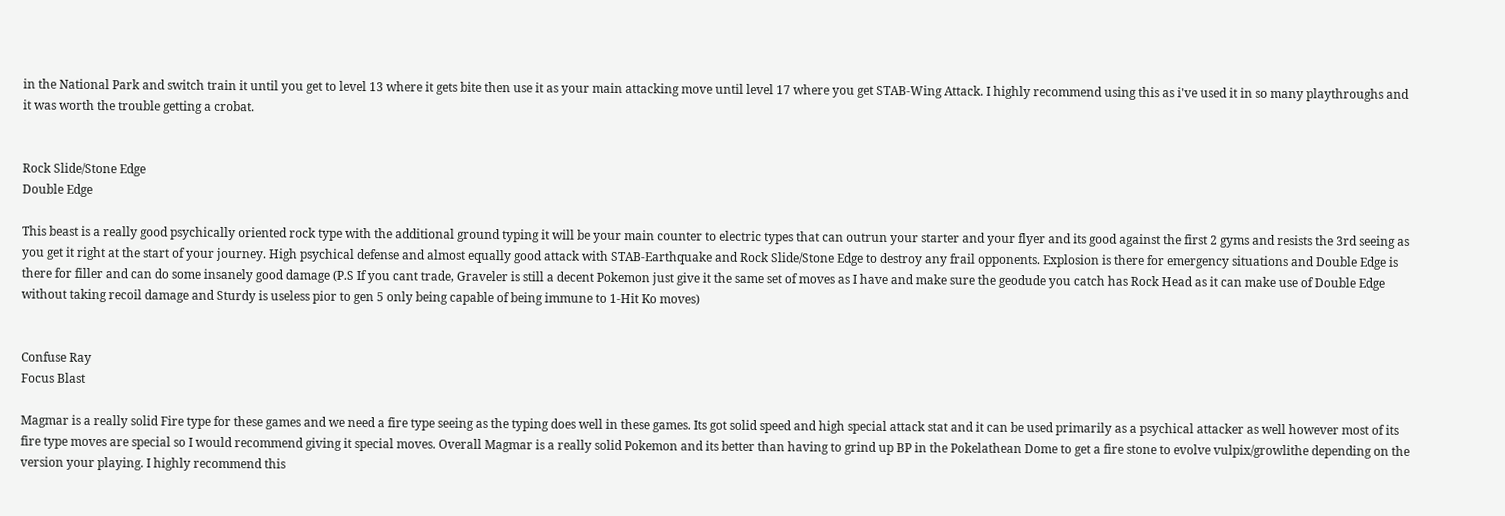in the National Park and switch train it until you get to level 13 where it gets bite then use it as your main attacking move until level 17 where you get STAB-Wing Attack. I highly recommend using this as i've used it in so many playthroughs and it was worth the trouble getting a crobat.


Rock Slide/Stone Edge
Double Edge

This beast is a really good psychically oriented rock type with the additional ground typing it will be your main counter to electric types that can outrun your starter and your flyer and its good against the first 2 gyms and resists the 3rd seeing as you get it right at the start of your journey. High psychical defense and almost equally good attack with STAB-Earthquake and Rock Slide/Stone Edge to destroy any frail opponents. Explosion is there for emergency situations and Double Edge is there for filler and can do some insanely good damage (P.S If you cant trade, Graveler is still a decent Pokemon just give it the same set of moves as I have and make sure the geodude you catch has Rock Head as it can make use of Double Edge without taking recoil damage and Sturdy is useless pior to gen 5 only being capable of being immune to 1-Hit Ko moves)


Confuse Ray
Focus Blast

Magmar is a really solid Fire type for these games and we need a fire type seeing as the typing does well in these games. Its got solid speed and high special attack stat and it can be used primarily as a psychical attacker as well however most of its fire type moves are special so I would recommend giving it special moves. Overall Magmar is a really solid Pokemon and its better than having to grind up BP in the Pokelathean Dome to get a fire stone to evolve vulpix/growlithe depending on the version your playing. I highly recommend this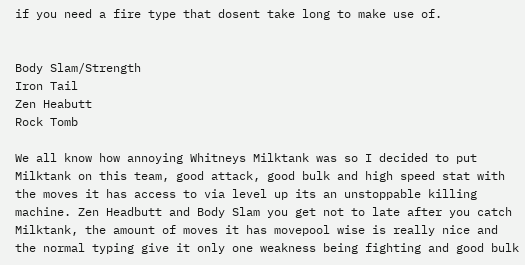if you need a fire type that dosent take long to make use of.


Body Slam/Strength
Iron Tail
Zen Heabutt
Rock Tomb

We all know how annoying Whitneys Milktank was so I decided to put Milktank on this team, good attack, good bulk and high speed stat with the moves it has access to via level up its an unstoppable killing machine. Zen Headbutt and Body Slam you get not to late after you catch Milktank, the amount of moves it has movepool wise is really nice and the normal typing give it only one weakness being fighting and good bulk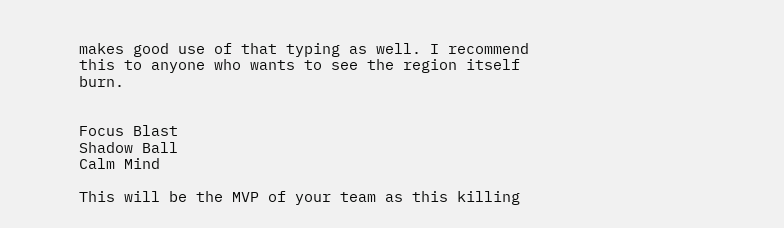makes good use of that typing as well. I recommend this to anyone who wants to see the region itself burn.


Focus Blast
Shadow Ball
Calm Mind

This will be the MVP of your team as this killing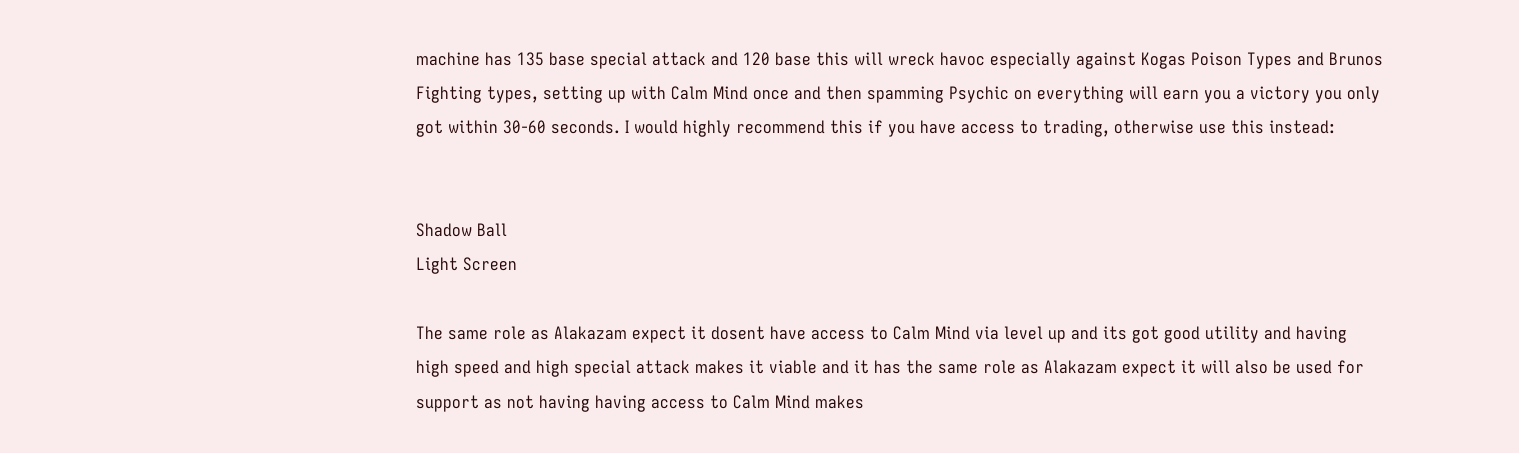machine has 135 base special attack and 120 base this will wreck havoc especially against Kogas Poison Types and Brunos Fighting types, setting up with Calm Mind once and then spamming Psychic on everything will earn you a victory you only got within 30-60 seconds. I would highly recommend this if you have access to trading, otherwise use this instead:


Shadow Ball
Light Screen

The same role as Alakazam expect it dosent have access to Calm Mind via level up and its got good utility and having high speed and high special attack makes it viable and it has the same role as Alakazam expect it will also be used for support as not having having access to Calm Mind makes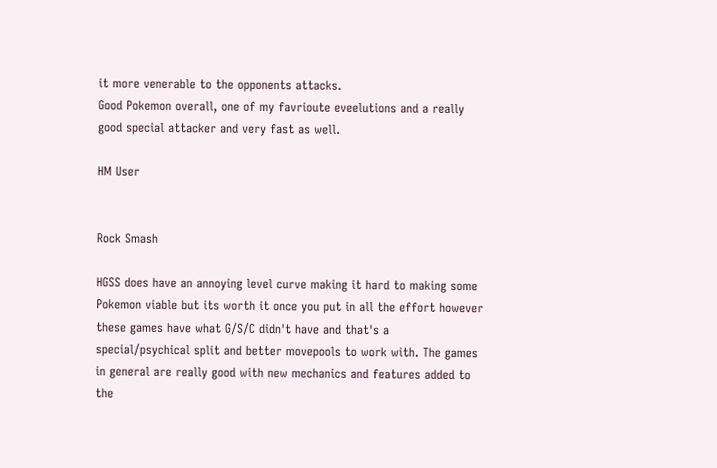it more venerable to the opponents attacks.
Good Pokemon overall, one of my favrioute eveelutions and a really good special attacker and very fast as well.

HM User


Rock Smash

HGSS does have an annoying level curve making it hard to making some Pokemon viable but its worth it once you put in all the effort however these games have what G/S/C didn't have and that's a special/psychical split and better movepools to work with. The games in general are really good with new mechanics and features added to the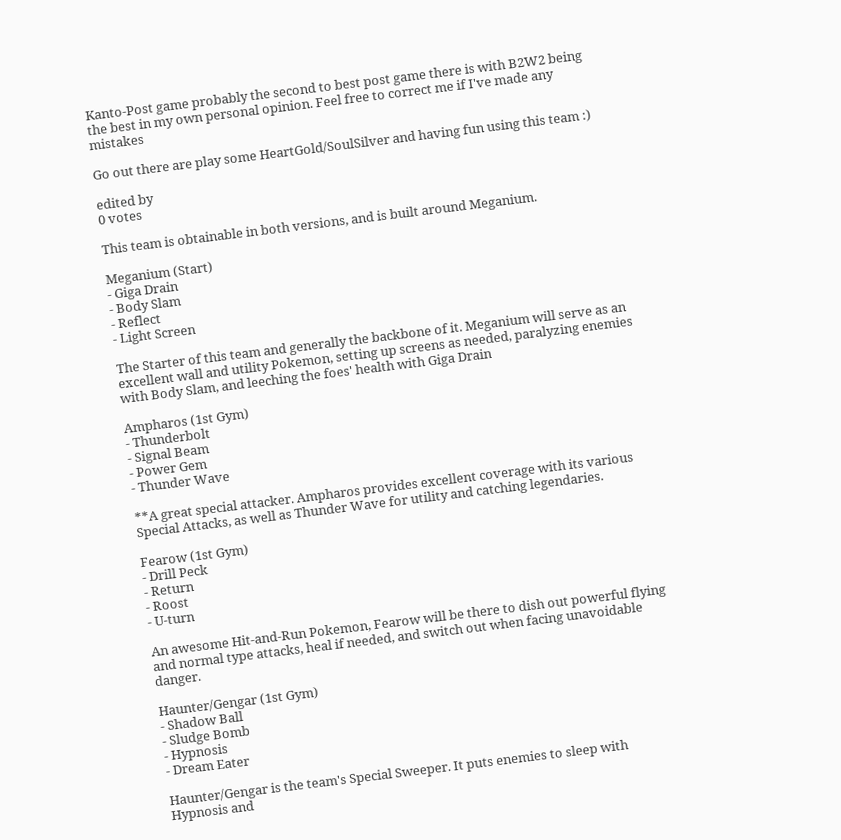Kanto-Post game probably the second to best post game there is with B2W2 being the best in my own personal opinion. Feel free to correct me if I've made any mistakes

Go out there are play some HeartGold/SoulSilver and having fun using this team :)

edited by
0 votes

This team is obtainable in both versions, and is built around Meganium.

Meganium (Start)
- Giga Drain
- Body Slam
- Reflect
- Light Screen

The Starter of this team and generally the backbone of it. Meganium will serve as an excellent wall and utility Pokemon, setting up screens as needed, paralyzing enemies with Body Slam, and leeching the foes' health with Giga Drain

Ampharos (1st Gym)
- Thunderbolt
- Signal Beam
- Power Gem
- Thunder Wave

**A great special attacker. Ampharos provides excellent coverage with its various Special Attacks, as well as Thunder Wave for utility and catching legendaries.

Fearow (1st Gym)
- Drill Peck
- Return
- Roost
- U-turn

An awesome Hit-and-Run Pokemon, Fearow will be there to dish out powerful flying and normal type attacks, heal if needed, and switch out when facing unavoidable danger.

Haunter/Gengar (1st Gym)
- Shadow Ball
- Sludge Bomb
- Hypnosis
- Dream Eater

Haunter/Gengar is the team's Special Sweeper. It puts enemies to sleep with Hypnosis and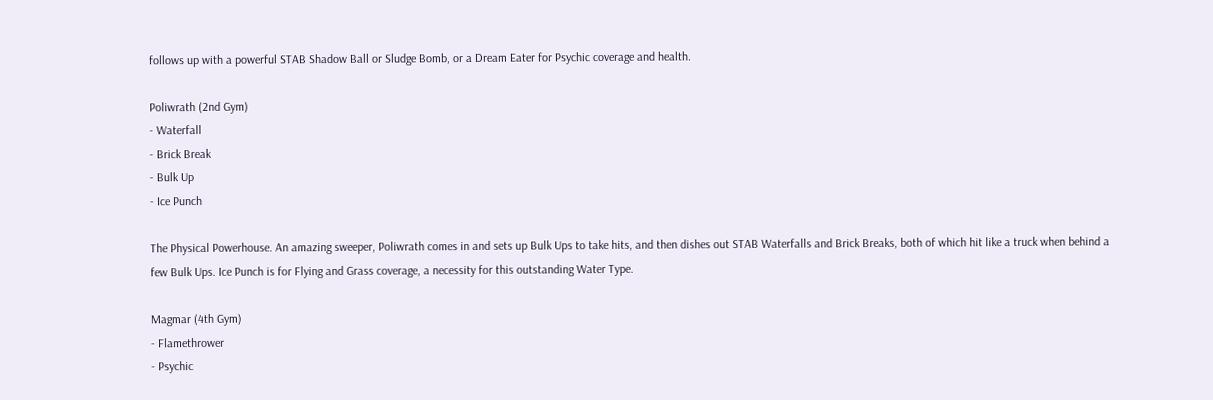follows up with a powerful STAB Shadow Ball or Sludge Bomb, or a Dream Eater for Psychic coverage and health.

Poliwrath (2nd Gym)
- Waterfall
- Brick Break
- Bulk Up
- Ice Punch

The Physical Powerhouse. An amazing sweeper, Poliwrath comes in and sets up Bulk Ups to take hits, and then dishes out STAB Waterfalls and Brick Breaks, both of which hit like a truck when behind a few Bulk Ups. Ice Punch is for Flying and Grass coverage, a necessity for this outstanding Water Type.

Magmar (4th Gym)
- Flamethrower
- Psychic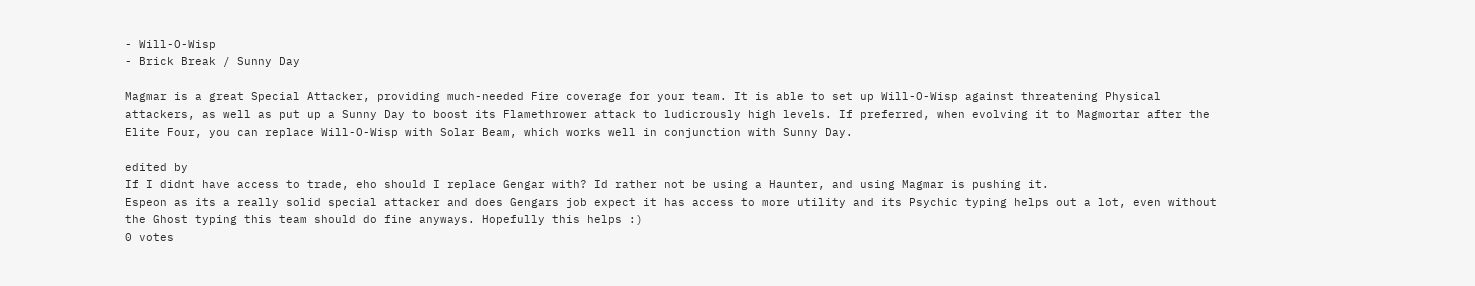- Will-O-Wisp
- Brick Break / Sunny Day

Magmar is a great Special Attacker, providing much-needed Fire coverage for your team. It is able to set up Will-O-Wisp against threatening Physical attackers, as well as put up a Sunny Day to boost its Flamethrower attack to ludicrously high levels. If preferred, when evolving it to Magmortar after the Elite Four, you can replace Will-O-Wisp with Solar Beam, which works well in conjunction with Sunny Day.

edited by
If I didnt have access to trade, eho should I replace Gengar with? Id rather not be using a Haunter, and using Magmar is pushing it.
Espeon as its a really solid special attacker and does Gengars job expect it has access to more utility and its Psychic typing helps out a lot, even without the Ghost typing this team should do fine anyways. Hopefully this helps :)
0 votes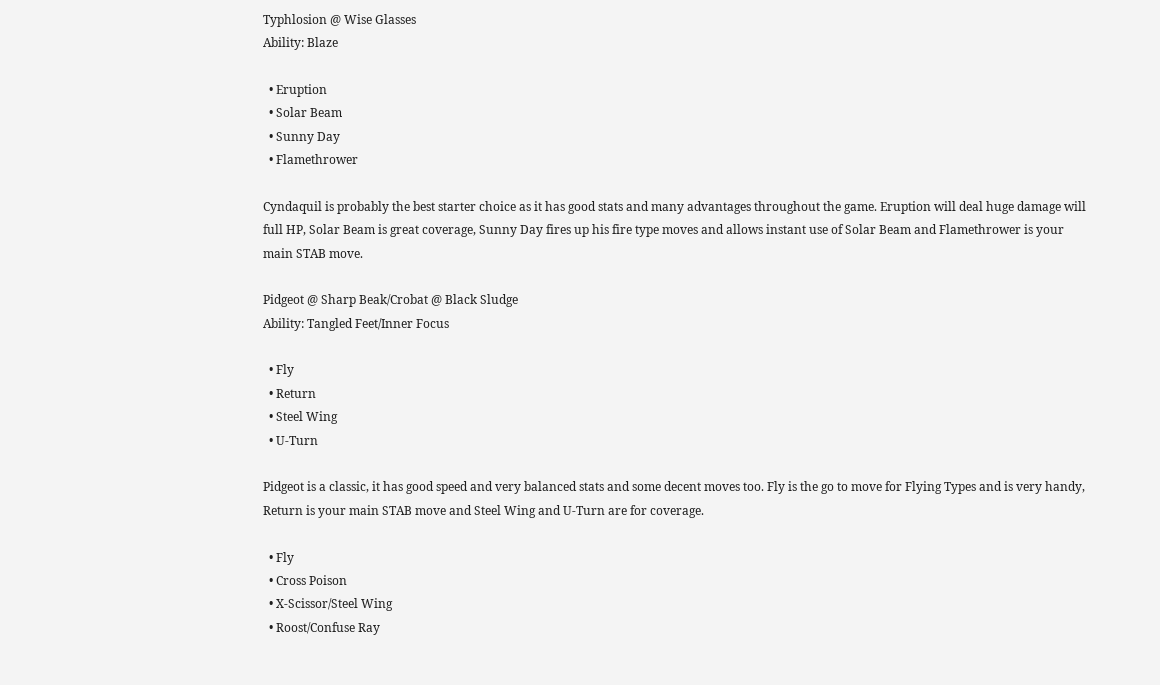Typhlosion @ Wise Glasses
Ability: Blaze

  • Eruption
  • Solar Beam
  • Sunny Day
  • Flamethrower

Cyndaquil is probably the best starter choice as it has good stats and many advantages throughout the game. Eruption will deal huge damage will full HP, Solar Beam is great coverage, Sunny Day fires up his fire type moves and allows instant use of Solar Beam and Flamethrower is your main STAB move.

Pidgeot @ Sharp Beak/Crobat @ Black Sludge
Ability: Tangled Feet/Inner Focus

  • Fly
  • Return
  • Steel Wing
  • U-Turn

Pidgeot is a classic, it has good speed and very balanced stats and some decent moves too. Fly is the go to move for Flying Types and is very handy, Return is your main STAB move and Steel Wing and U-Turn are for coverage.

  • Fly
  • Cross Poison
  • X-Scissor/Steel Wing
  • Roost/Confuse Ray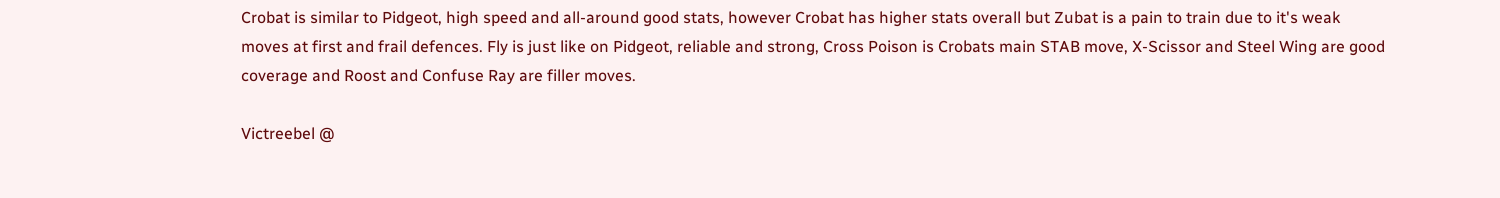Crobat is similar to Pidgeot, high speed and all-around good stats, however Crobat has higher stats overall but Zubat is a pain to train due to it's weak moves at first and frail defences. Fly is just like on Pidgeot, reliable and strong, Cross Poison is Crobats main STAB move, X-Scissor and Steel Wing are good coverage and Roost and Confuse Ray are filler moves.

Victreebel @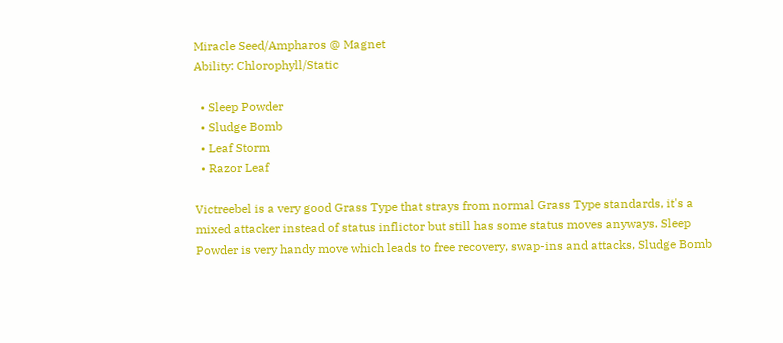Miracle Seed/Ampharos @ Magnet
Ability: Chlorophyll/Static

  • Sleep Powder
  • Sludge Bomb
  • Leaf Storm
  • Razor Leaf

Victreebel is a very good Grass Type that strays from normal Grass Type standards, it's a mixed attacker instead of status inflictor but still has some status moves anyways. Sleep Powder is very handy move which leads to free recovery, swap-ins and attacks, Sludge Bomb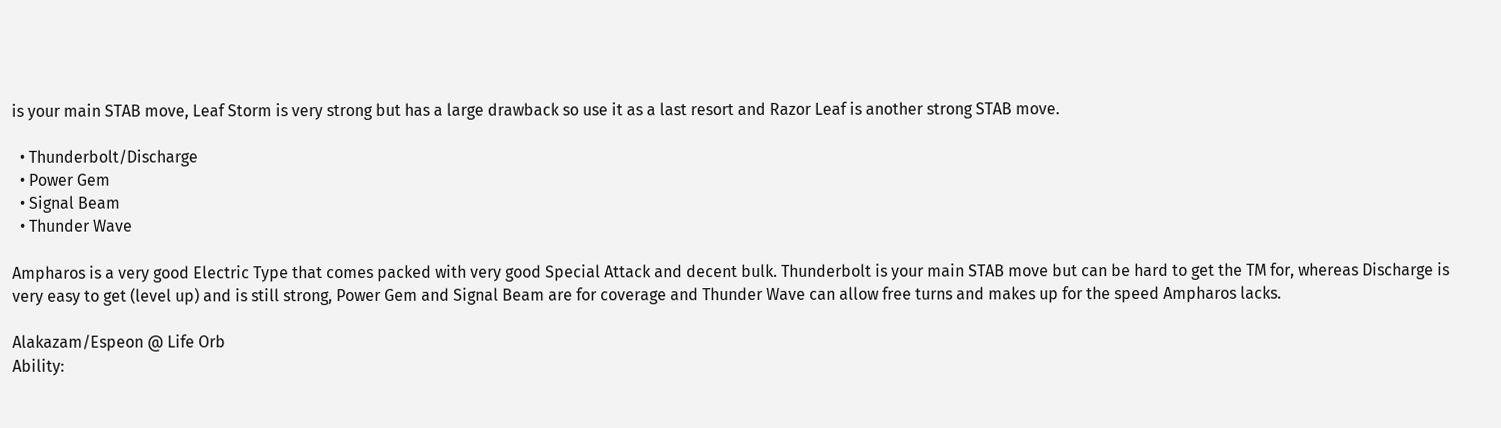is your main STAB move, Leaf Storm is very strong but has a large drawback so use it as a last resort and Razor Leaf is another strong STAB move.

  • Thunderbolt/Discharge
  • Power Gem
  • Signal Beam
  • Thunder Wave

Ampharos is a very good Electric Type that comes packed with very good Special Attack and decent bulk. Thunderbolt is your main STAB move but can be hard to get the TM for, whereas Discharge is very easy to get (level up) and is still strong, Power Gem and Signal Beam are for coverage and Thunder Wave can allow free turns and makes up for the speed Ampharos lacks.

Alakazam/Espeon @ Life Orb
Ability: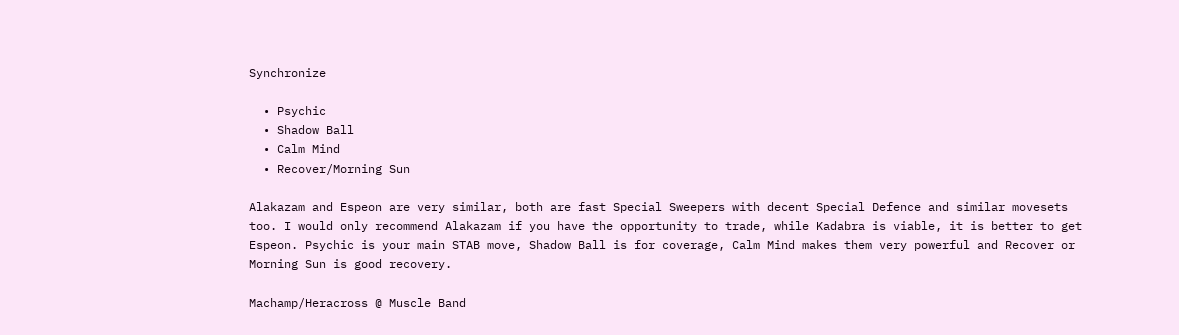Synchronize

  • Psychic
  • Shadow Ball
  • Calm Mind
  • Recover/Morning Sun

Alakazam and Espeon are very similar, both are fast Special Sweepers with decent Special Defence and similar movesets too. I would only recommend Alakazam if you have the opportunity to trade, while Kadabra is viable, it is better to get Espeon. Psychic is your main STAB move, Shadow Ball is for coverage, Calm Mind makes them very powerful and Recover or Morning Sun is good recovery.

Machamp/Heracross @ Muscle Band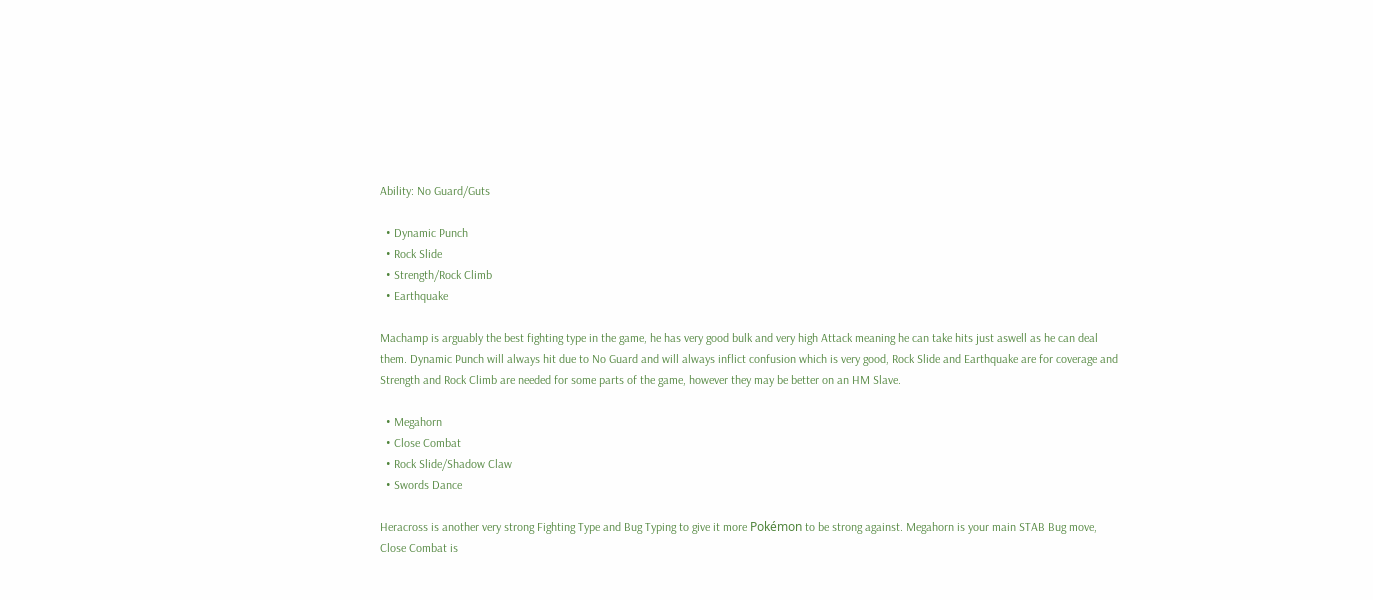Ability: No Guard/Guts

  • Dynamic Punch
  • Rock Slide
  • Strength/Rock Climb
  • Earthquake

Machamp is arguably the best fighting type in the game, he has very good bulk and very high Attack meaning he can take hits just aswell as he can deal them. Dynamic Punch will always hit due to No Guard and will always inflict confusion which is very good, Rock Slide and Earthquake are for coverage and Strength and Rock Climb are needed for some parts of the game, however they may be better on an HM Slave.

  • Megahorn
  • Close Combat
  • Rock Slide/Shadow Claw
  • Swords Dance

Heracross is another very strong Fighting Type and Bug Typing to give it more Pokémon to be strong against. Megahorn is your main STAB Bug move, Close Combat is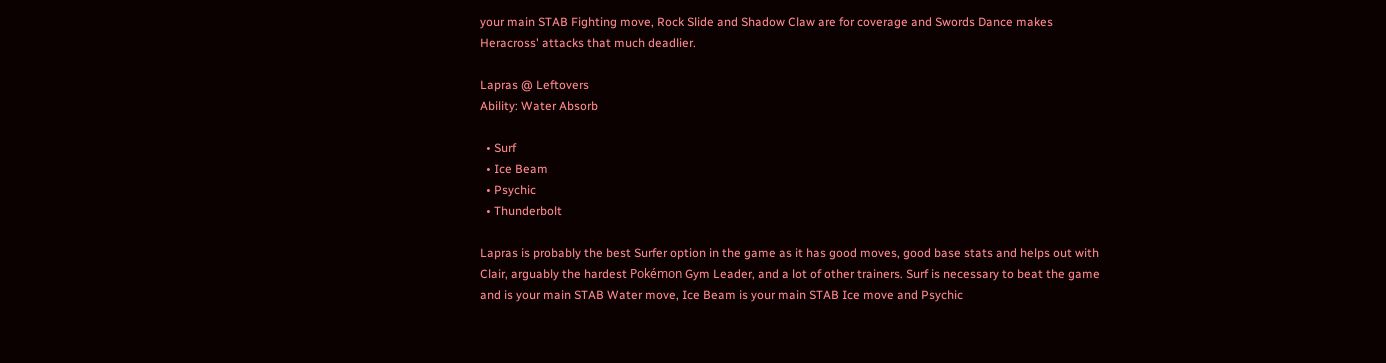your main STAB Fighting move, Rock Slide and Shadow Claw are for coverage and Swords Dance makes Heracross' attacks that much deadlier.

Lapras @ Leftovers
Ability: Water Absorb

  • Surf
  • Ice Beam
  • Psychic
  • Thunderbolt

Lapras is probably the best Surfer option in the game as it has good moves, good base stats and helps out with Clair, arguably the hardest Pokémon Gym Leader, and a lot of other trainers. Surf is necessary to beat the game and is your main STAB Water move, Ice Beam is your main STAB Ice move and Psychic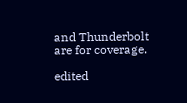and Thunderbolt are for coverage.

edited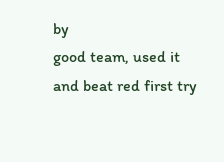by
good team, used it and beat red first try